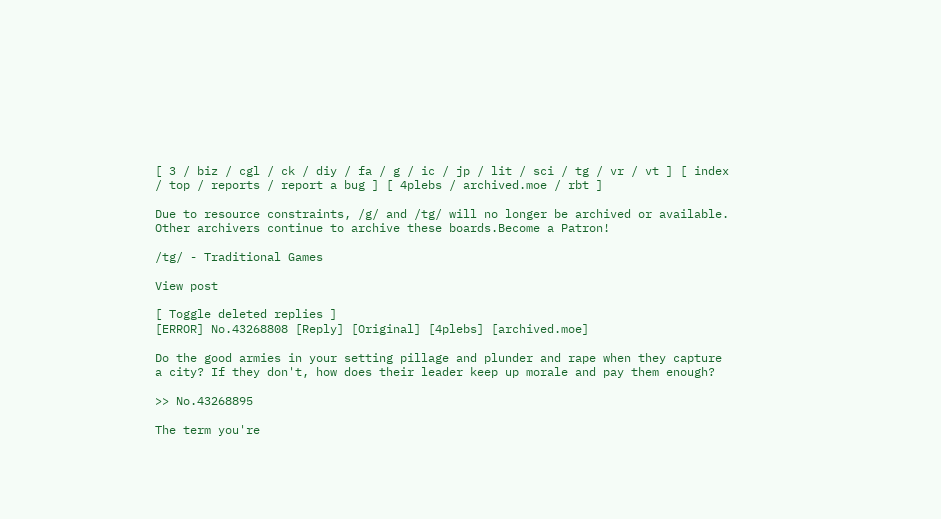[ 3 / biz / cgl / ck / diy / fa / g / ic / jp / lit / sci / tg / vr / vt ] [ index / top / reports / report a bug ] [ 4plebs / archived.moe / rbt ]

Due to resource constraints, /g/ and /tg/ will no longer be archived or available. Other archivers continue to archive these boards.Become a Patron!

/tg/ - Traditional Games

View post

[ Toggle deleted replies ]
[ERROR] No.43268808 [Reply] [Original] [4plebs] [archived.moe]

Do the good armies in your setting pillage and plunder and rape when they capture a city? If they don't, how does their leader keep up morale and pay them enough?

>> No.43268895

The term you're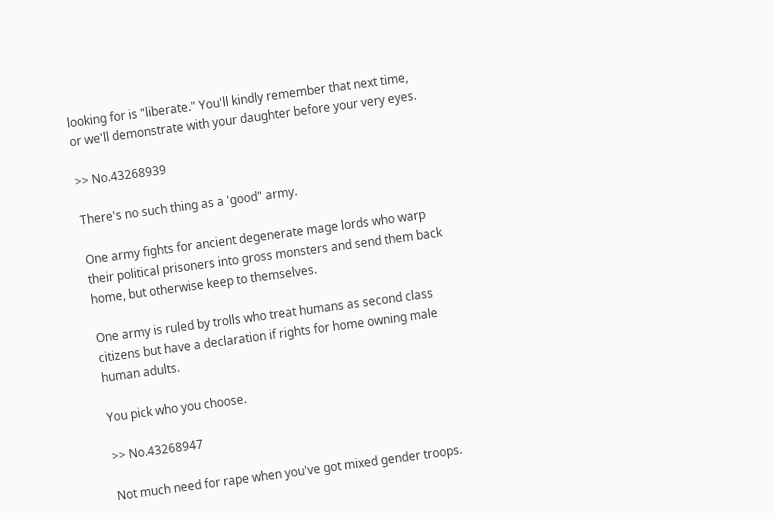looking for is "liberate." You'll kindly remember that next time, or we'll demonstrate with your daughter before your very eyes.

>> No.43268939

There's no such thing as a 'good" army.

One army fights for ancient degenerate mage lords who warp their political prisoners into gross monsters and send them back home, but otherwise keep to themselves.

One army is ruled by trolls who treat humans as second class citizens but have a declaration if rights for home owning male human adults.

You pick who you choose.

>> No.43268947

Not much need for rape when you've got mixed gender troops.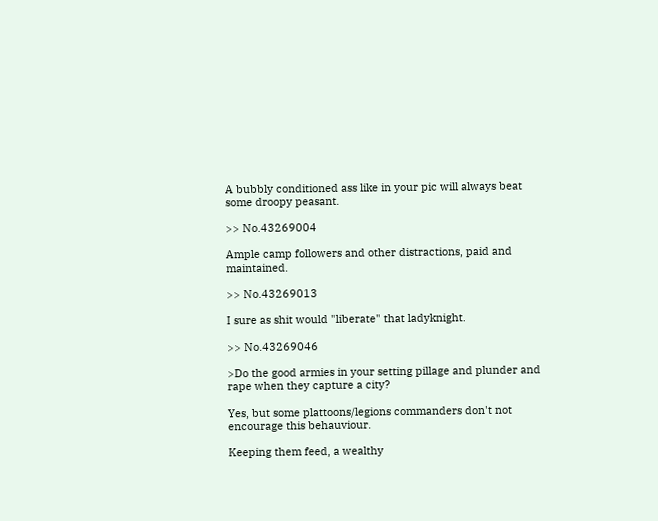A bubbly conditioned ass like in your pic will always beat some droopy peasant.

>> No.43269004

Ample camp followers and other distractions, paid and maintained.

>> No.43269013

I sure as shit would "liberate" that ladyknight.

>> No.43269046

>Do the good armies in your setting pillage and plunder and rape when they capture a city?

Yes, but some plattoons/legions commanders don't not encourage this behauviour.

Keeping them feed, a wealthy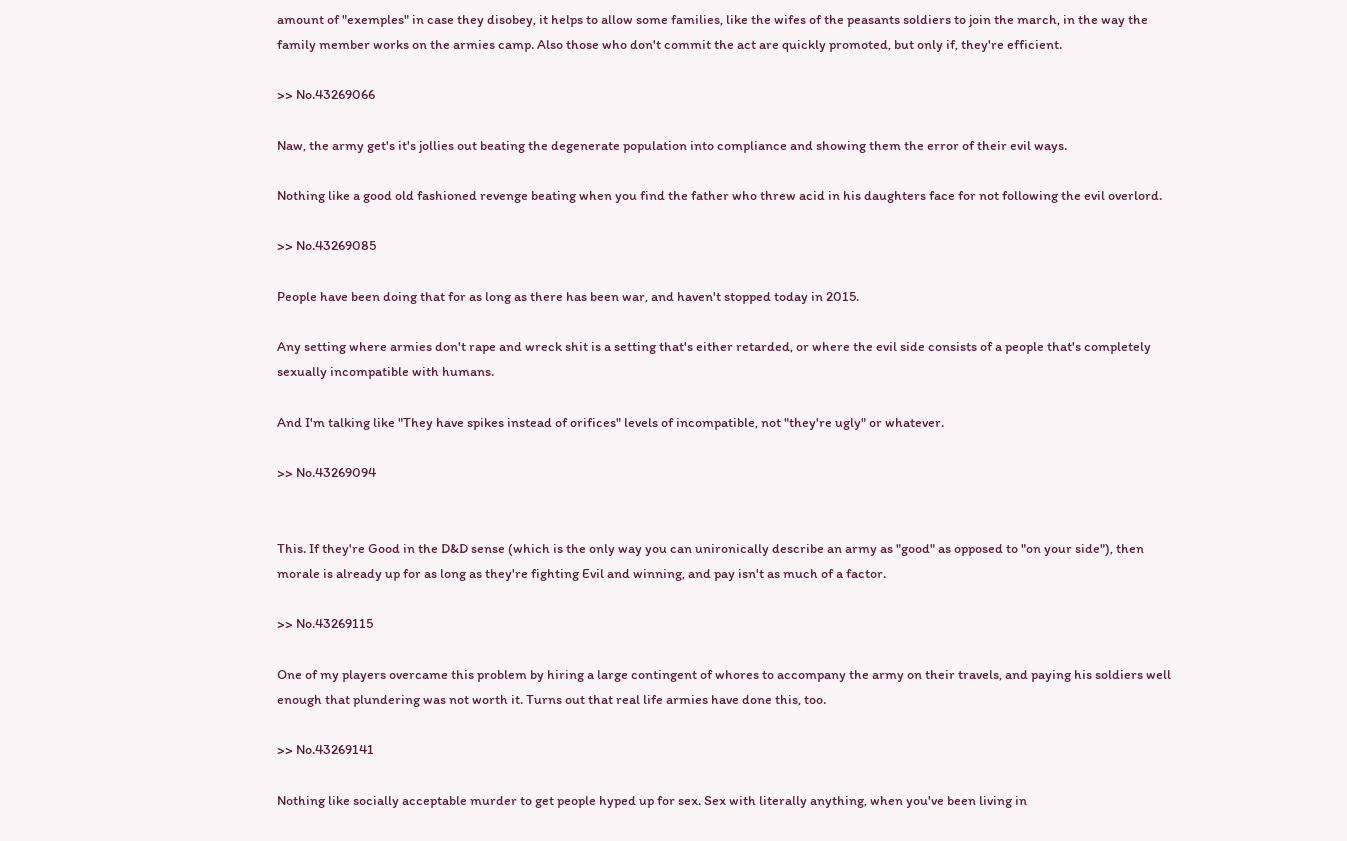amount of "exemples" in case they disobey, it helps to allow some families, like the wifes of the peasants soldiers to join the march, in the way the family member works on the armies camp. Also those who don't commit the act are quickly promoted, but only if, they're efficient.

>> No.43269066

Naw, the army get's it's jollies out beating the degenerate population into compliance and showing them the error of their evil ways.

Nothing like a good old fashioned revenge beating when you find the father who threw acid in his daughters face for not following the evil overlord.

>> No.43269085

People have been doing that for as long as there has been war, and haven't stopped today in 2015.

Any setting where armies don't rape and wreck shit is a setting that's either retarded, or where the evil side consists of a people that's completely sexually incompatible with humans.

And I'm talking like "They have spikes instead of orifices" levels of incompatible, not "they're ugly" or whatever.

>> No.43269094


This. If they're Good in the D&D sense (which is the only way you can unironically describe an army as "good" as opposed to "on your side"), then morale is already up for as long as they're fighting Evil and winning, and pay isn't as much of a factor.

>> No.43269115

One of my players overcame this problem by hiring a large contingent of whores to accompany the army on their travels, and paying his soldiers well enough that plundering was not worth it. Turns out that real life armies have done this, too.

>> No.43269141

Nothing like socially acceptable murder to get people hyped up for sex. Sex with literally anything, when you've been living in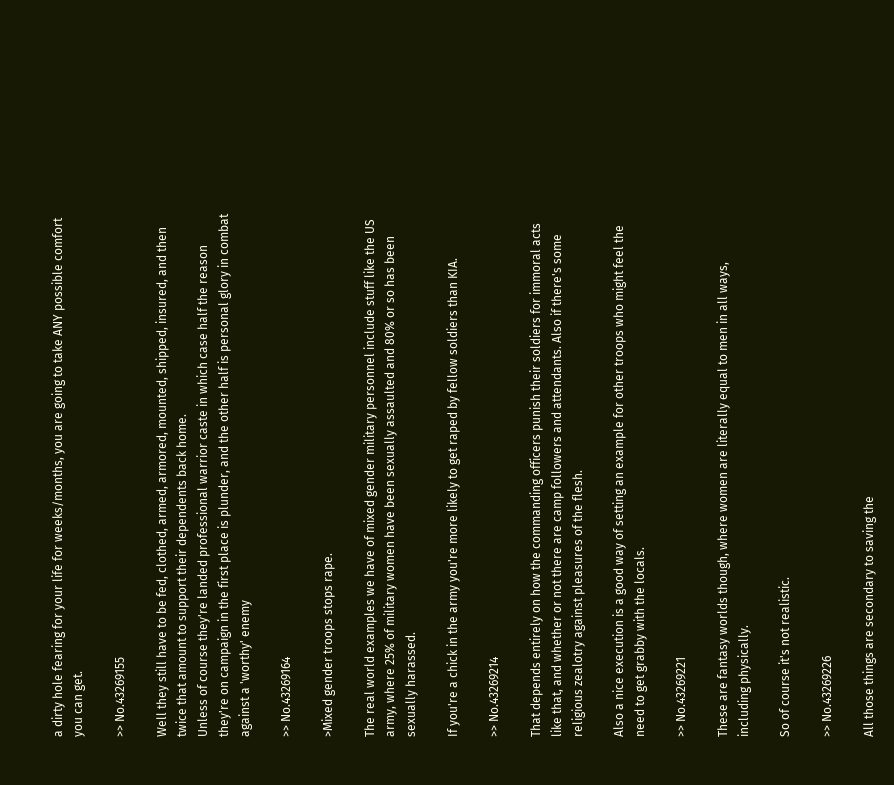a dirty hole fearing for your life for weeks/months, you are going to take ANY possible comfort you can get.

>> No.43269155

Well they still have to be fed, clothed, armed, armored, mounted, shipped, insured, and then twice that amount to support their dependents back home.
Unless of course they're landed professional warrior caste in which case half the reason they're on campaign in the first place is plunder, and the other half is personal glory in combat against a 'worthy' enemy

>> No.43269164

>Mixed gender troops stops rape.

The real world examples we have of mixed gender military personnel include stuff like the US army, where 25% of military women have been sexually assaulted and 80% or so has been sexually harassed.

If you're a chick in the army you're more likely to get raped by fellow soldiers than KIA.

>> No.43269214

That depends entirely on how the commanding officers punish their soldiers for immoral acts like that, and whether or not there are camp followers and attendants. Also if there's some religious zealotry against pleasures of the flesh.

Also a nice execution is a good way of setting an example for other troops who might feel the need to get grabby with the locals.

>> No.43269221

These are fantasy worlds though, where women are literally equal to men in all ways, including physically.

So of course it's not realistic.

>> No.43269226

All those things are secondary to saving the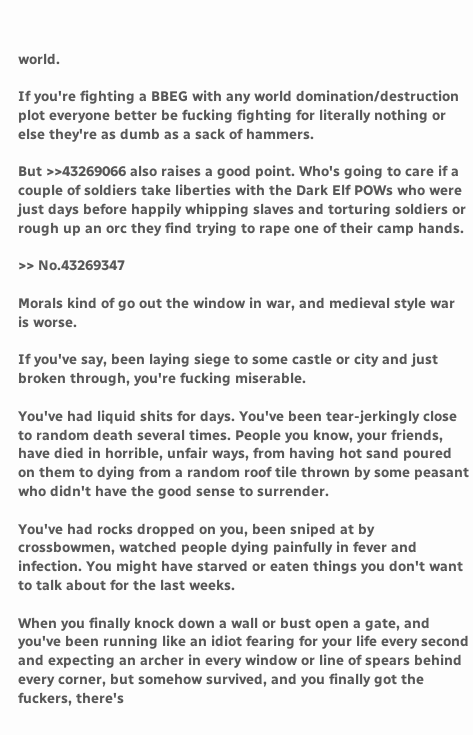world.

If you're fighting a BBEG with any world domination/destruction plot everyone better be fucking fighting for literally nothing or else they're as dumb as a sack of hammers.

But >>43269066 also raises a good point. Who's going to care if a couple of soldiers take liberties with the Dark Elf POWs who were just days before happily whipping slaves and torturing soldiers or rough up an orc they find trying to rape one of their camp hands.

>> No.43269347

Morals kind of go out the window in war, and medieval style war is worse.

If you've say, been laying siege to some castle or city and just broken through, you're fucking miserable.

You've had liquid shits for days. You've been tear-jerkingly close to random death several times. People you know, your friends, have died in horrible, unfair ways, from having hot sand poured on them to dying from a random roof tile thrown by some peasant who didn't have the good sense to surrender.

You've had rocks dropped on you, been sniped at by crossbowmen, watched people dying painfully in fever and infection. You might have starved or eaten things you don't want to talk about for the last weeks.

When you finally knock down a wall or bust open a gate, and you've been running like an idiot fearing for your life every second and expecting an archer in every window or line of spears behind every corner, but somehow survived, and you finally got the fuckers, there's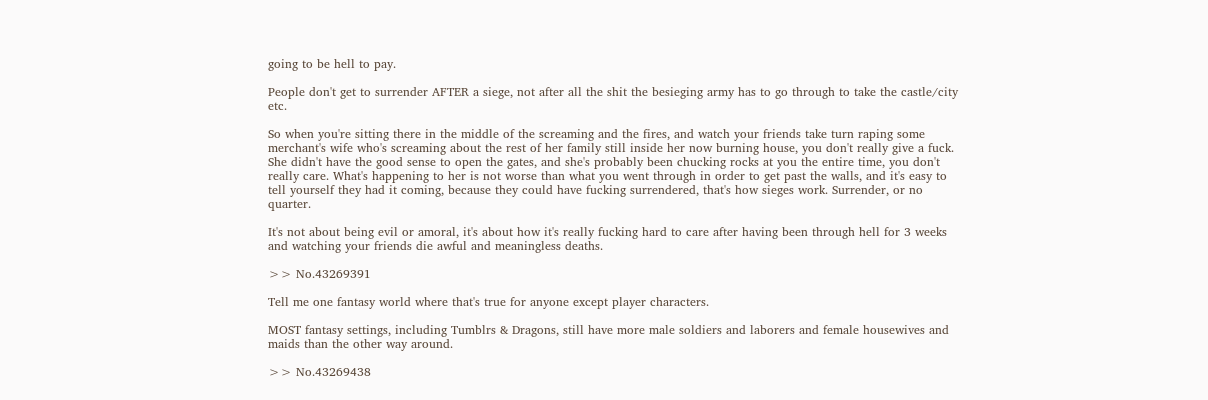going to be hell to pay.

People don't get to surrender AFTER a siege, not after all the shit the besieging army has to go through to take the castle/city etc.

So when you're sitting there in the middle of the screaming and the fires, and watch your friends take turn raping some merchant's wife who's screaming about the rest of her family still inside her now burning house, you don't really give a fuck. She didn't have the good sense to open the gates, and she's probably been chucking rocks at you the entire time, you don't really care. What's happening to her is not worse than what you went through in order to get past the walls, and it's easy to tell yourself they had it coming, because they could have fucking surrendered, that's how sieges work. Surrender, or no quarter.

It's not about being evil or amoral, it's about how it's really fucking hard to care after having been through hell for 3 weeks and watching your friends die awful and meaningless deaths.

>> No.43269391

Tell me one fantasy world where that's true for anyone except player characters.

MOST fantasy settings, including Tumblrs & Dragons, still have more male soldiers and laborers and female housewives and maids than the other way around.

>> No.43269438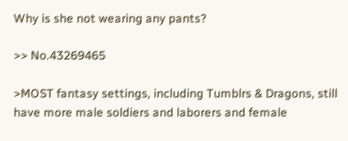Why is she not wearing any pants?

>> No.43269465

>MOST fantasy settings, including Tumblrs & Dragons, still have more male soldiers and laborers and female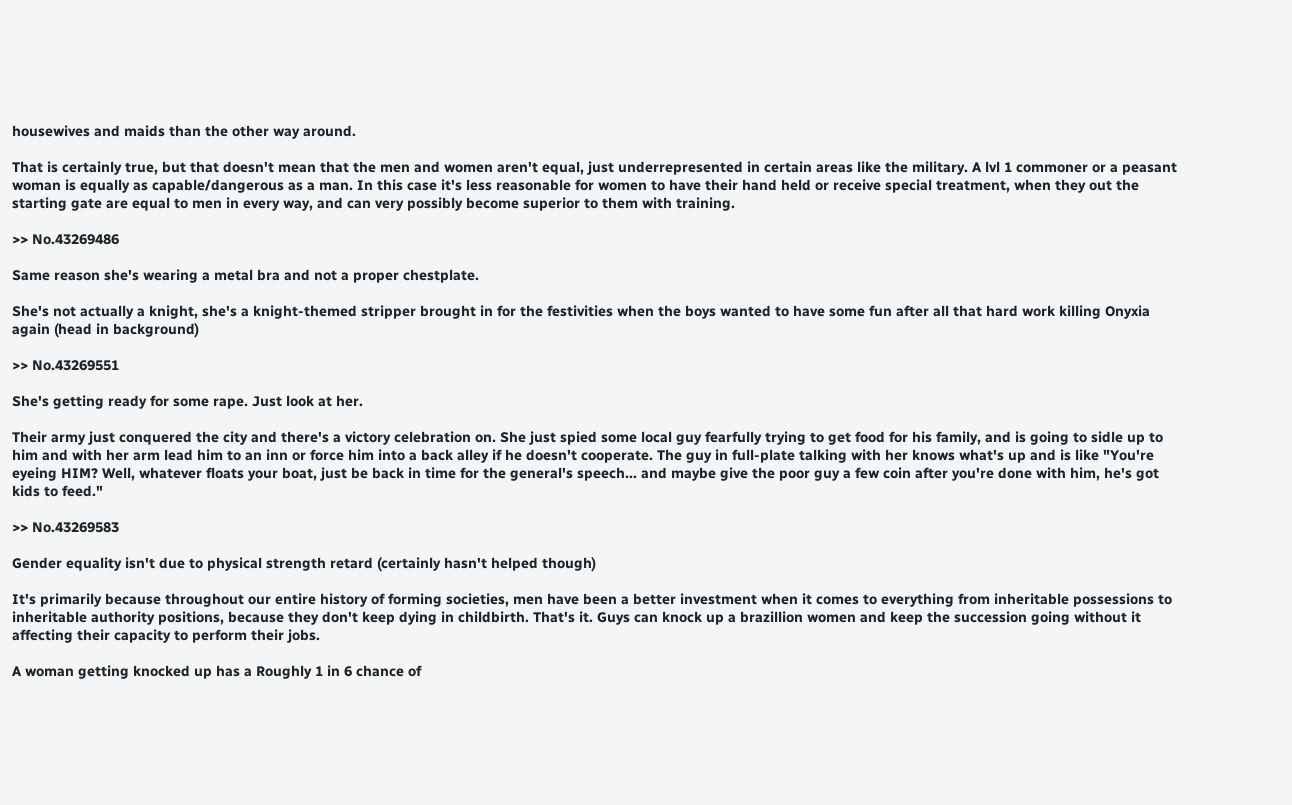housewives and maids than the other way around.

That is certainly true, but that doesn't mean that the men and women aren't equal, just underrepresented in certain areas like the military. A lvl 1 commoner or a peasant woman is equally as capable/dangerous as a man. In this case it's less reasonable for women to have their hand held or receive special treatment, when they out the starting gate are equal to men in every way, and can very possibly become superior to them with training.

>> No.43269486

Same reason she's wearing a metal bra and not a proper chestplate.

She's not actually a knight, she's a knight-themed stripper brought in for the festivities when the boys wanted to have some fun after all that hard work killing Onyxia again (head in background)

>> No.43269551

She's getting ready for some rape. Just look at her.

Their army just conquered the city and there's a victory celebration on. She just spied some local guy fearfully trying to get food for his family, and is going to sidle up to him and with her arm lead him to an inn or force him into a back alley if he doesn't cooperate. The guy in full-plate talking with her knows what's up and is like "You're eyeing HIM? Well, whatever floats your boat, just be back in time for the general's speech... and maybe give the poor guy a few coin after you're done with him, he's got kids to feed."

>> No.43269583

Gender equality isn't due to physical strength retard (certainly hasn't helped though)

It's primarily because throughout our entire history of forming societies, men have been a better investment when it comes to everything from inheritable possessions to inheritable authority positions, because they don't keep dying in childbirth. That's it. Guys can knock up a brazillion women and keep the succession going without it affecting their capacity to perform their jobs.

A woman getting knocked up has a Roughly 1 in 6 chance of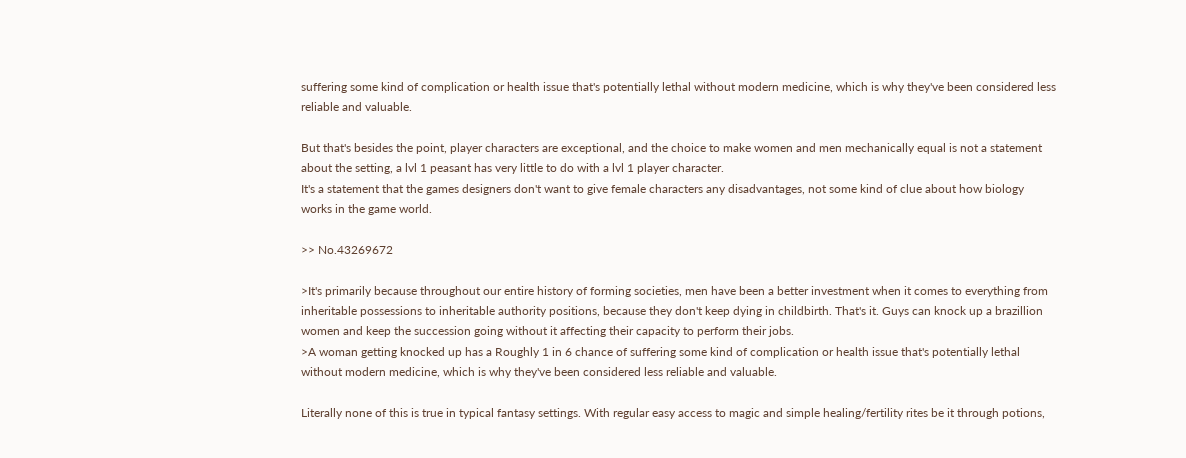suffering some kind of complication or health issue that's potentially lethal without modern medicine, which is why they've been considered less reliable and valuable.

But that's besides the point, player characters are exceptional, and the choice to make women and men mechanically equal is not a statement about the setting, a lvl 1 peasant has very little to do with a lvl 1 player character.
It's a statement that the games designers don't want to give female characters any disadvantages, not some kind of clue about how biology works in the game world.

>> No.43269672

>It's primarily because throughout our entire history of forming societies, men have been a better investment when it comes to everything from inheritable possessions to inheritable authority positions, because they don't keep dying in childbirth. That's it. Guys can knock up a brazillion women and keep the succession going without it affecting their capacity to perform their jobs.
>A woman getting knocked up has a Roughly 1 in 6 chance of suffering some kind of complication or health issue that's potentially lethal without modern medicine, which is why they've been considered less reliable and valuable.

Literally none of this is true in typical fantasy settings. With regular easy access to magic and simple healing/fertility rites be it through potions,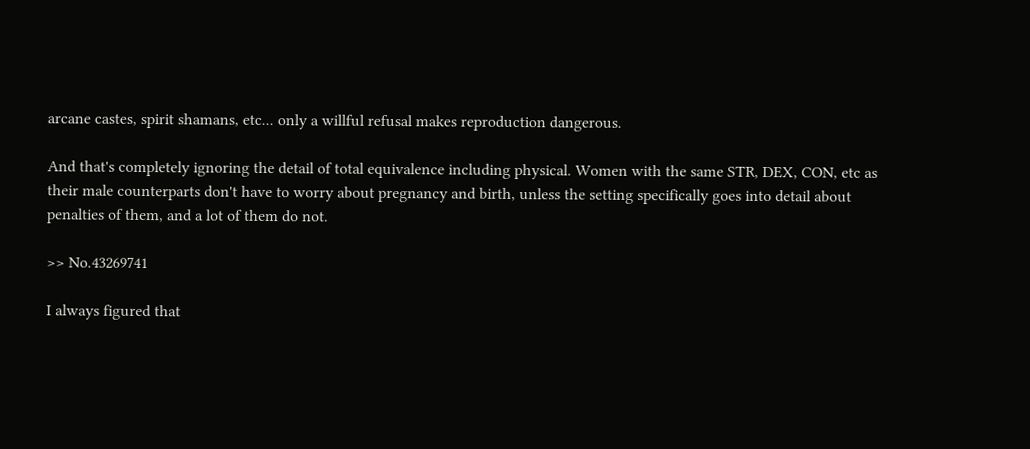arcane castes, spirit shamans, etc... only a willful refusal makes reproduction dangerous.

And that's completely ignoring the detail of total equivalence including physical. Women with the same STR, DEX, CON, etc as their male counterparts don't have to worry about pregnancy and birth, unless the setting specifically goes into detail about penalties of them, and a lot of them do not.

>> No.43269741

I always figured that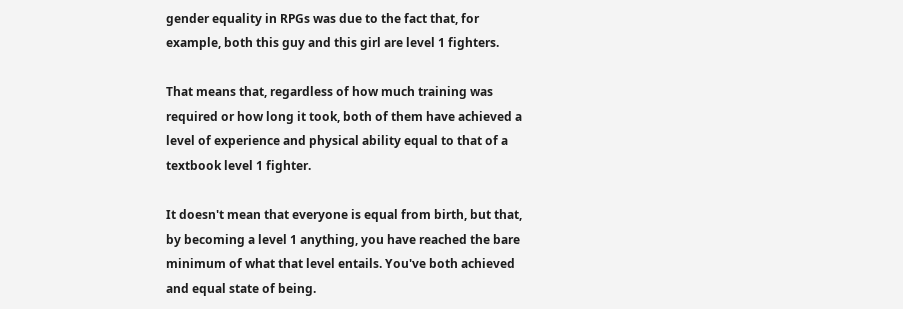gender equality in RPGs was due to the fact that, for example, both this guy and this girl are level 1 fighters.

That means that, regardless of how much training was required or how long it took, both of them have achieved a level of experience and physical ability equal to that of a textbook level 1 fighter.

It doesn't mean that everyone is equal from birth, but that, by becoming a level 1 anything, you have reached the bare minimum of what that level entails. You've both achieved and equal state of being.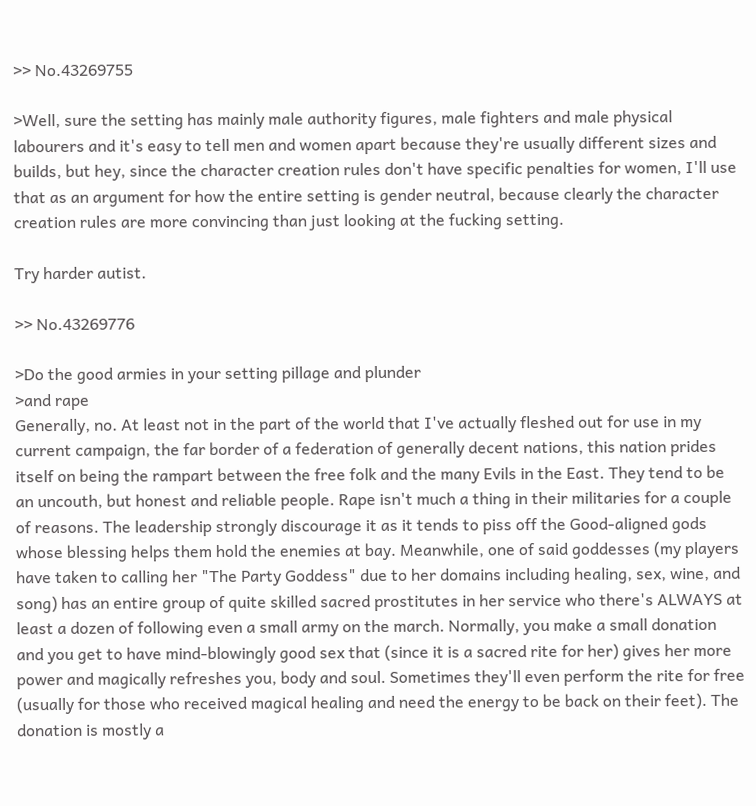>> No.43269755

>Well, sure the setting has mainly male authority figures, male fighters and male physical labourers and it's easy to tell men and women apart because they're usually different sizes and builds, but hey, since the character creation rules don't have specific penalties for women, I'll use that as an argument for how the entire setting is gender neutral, because clearly the character creation rules are more convincing than just looking at the fucking setting.

Try harder autist.

>> No.43269776

>Do the good armies in your setting pillage and plunder
>and rape
Generally, no. At least not in the part of the world that I've actually fleshed out for use in my current campaign, the far border of a federation of generally decent nations, this nation prides itself on being the rampart between the free folk and the many Evils in the East. They tend to be an uncouth, but honest and reliable people. Rape isn't much a thing in their militaries for a couple of reasons. The leadership strongly discourage it as it tends to piss off the Good-aligned gods whose blessing helps them hold the enemies at bay. Meanwhile, one of said goddesses (my players have taken to calling her "The Party Goddess" due to her domains including healing, sex, wine, and song) has an entire group of quite skilled sacred prostitutes in her service who there's ALWAYS at least a dozen of following even a small army on the march. Normally, you make a small donation and you get to have mind-blowingly good sex that (since it is a sacred rite for her) gives her more power and magically refreshes you, body and soul. Sometimes they'll even perform the rite for free (usually for those who received magical healing and need the energy to be back on their feet). The donation is mostly a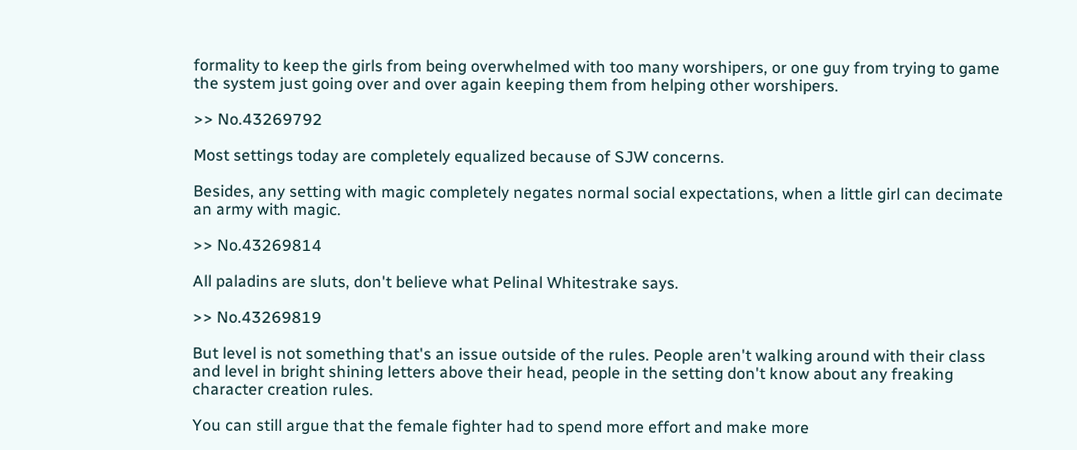formality to keep the girls from being overwhelmed with too many worshipers, or one guy from trying to game the system just going over and over again keeping them from helping other worshipers.

>> No.43269792

Most settings today are completely equalized because of SJW concerns.

Besides, any setting with magic completely negates normal social expectations, when a little girl can decimate an army with magic.

>> No.43269814

All paladins are sluts, don't believe what Pelinal Whitestrake says.

>> No.43269819

But level is not something that's an issue outside of the rules. People aren't walking around with their class and level in bright shining letters above their head, people in the setting don't know about any freaking character creation rules.

You can still argue that the female fighter had to spend more effort and make more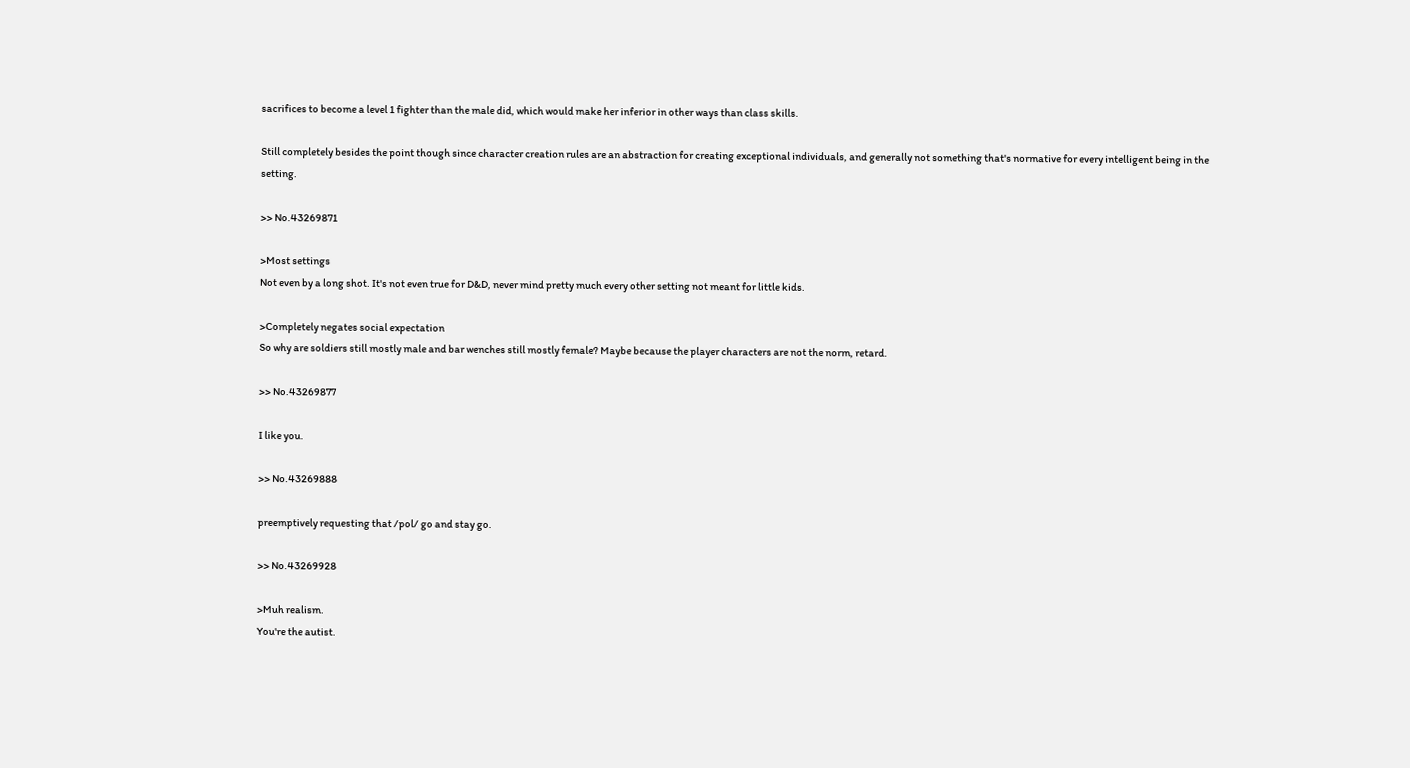sacrifices to become a level 1 fighter than the male did, which would make her inferior in other ways than class skills.

Still completely besides the point though since character creation rules are an abstraction for creating exceptional individuals, and generally not something that's normative for every intelligent being in the setting.

>> No.43269871

>Most settings
Not even by a long shot. It's not even true for D&D, never mind pretty much every other setting not meant for little kids.

>Completely negates social expectation
So why are soldiers still mostly male and bar wenches still mostly female? Maybe because the player characters are not the norm, retard.

>> No.43269877

I like you.

>> No.43269888

preemptively requesting that /pol/ go and stay go.

>> No.43269928

>Muh realism.
You're the autist.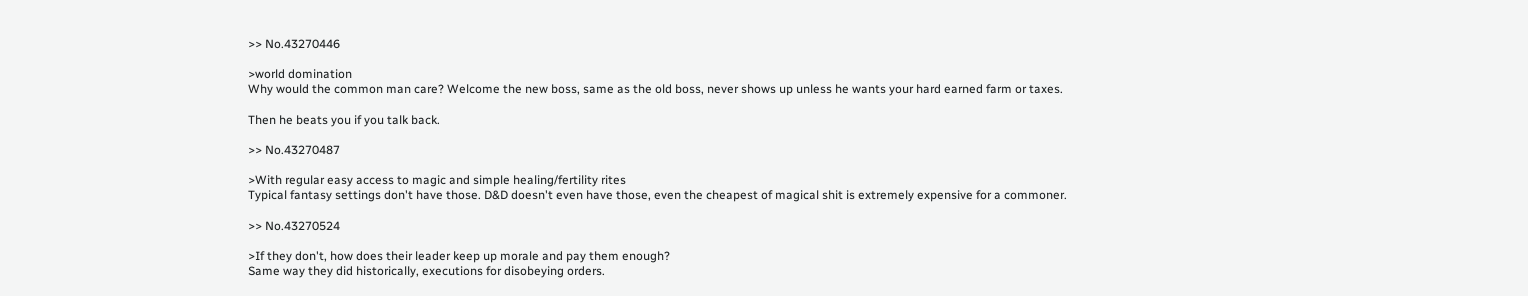>> No.43270446

>world domination
Why would the common man care? Welcome the new boss, same as the old boss, never shows up unless he wants your hard earned farm or taxes.

Then he beats you if you talk back.

>> No.43270487

>With regular easy access to magic and simple healing/fertility rites
Typical fantasy settings don't have those. D&D doesn't even have those, even the cheapest of magical shit is extremely expensive for a commoner.

>> No.43270524

>If they don't, how does their leader keep up morale and pay them enough?
Same way they did historically, executions for disobeying orders.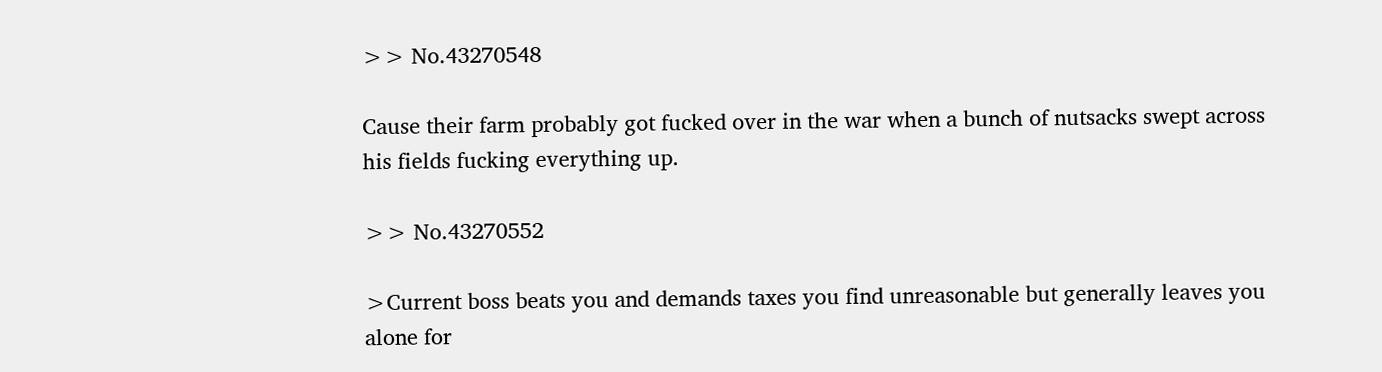>> No.43270548

Cause their farm probably got fucked over in the war when a bunch of nutsacks swept across his fields fucking everything up.

>> No.43270552

>Current boss beats you and demands taxes you find unreasonable but generally leaves you alone for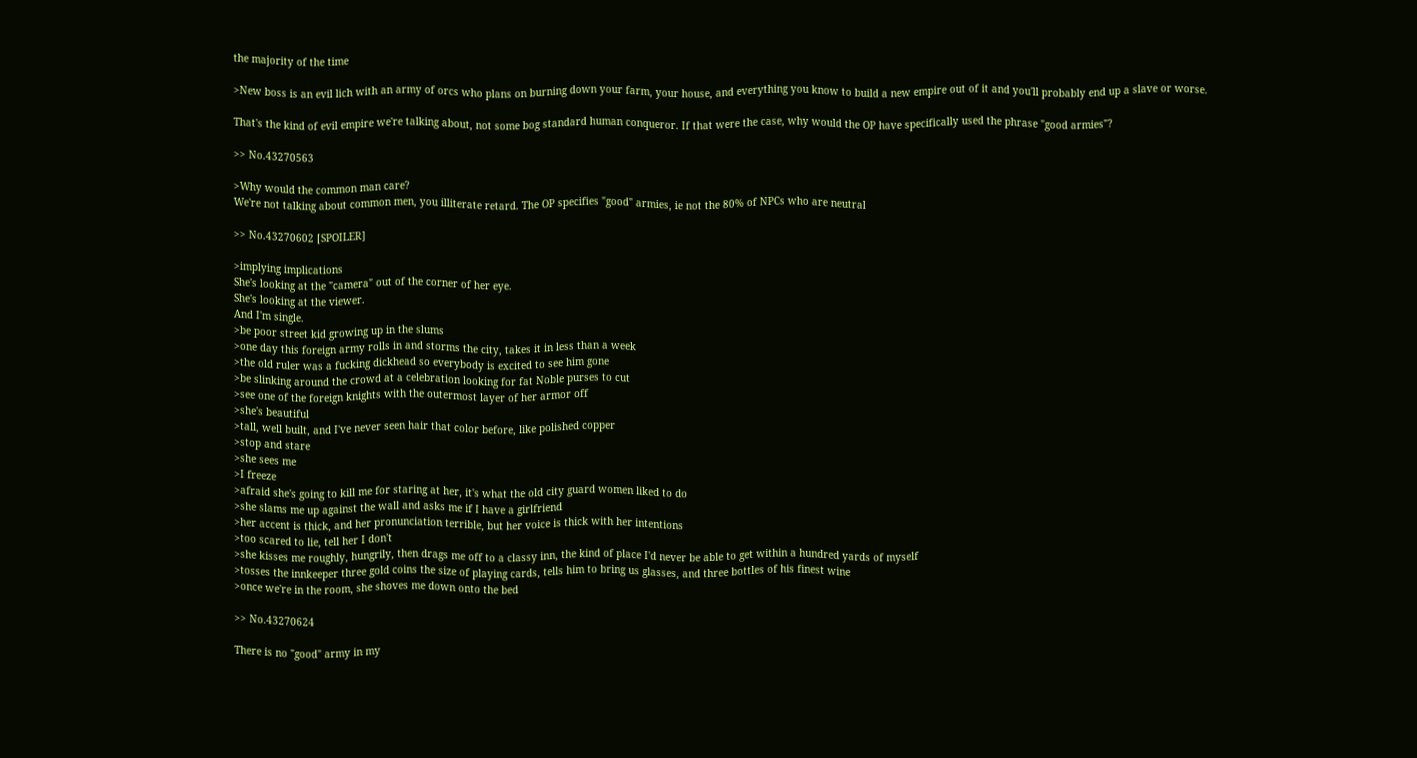the majority of the time

>New boss is an evil lich with an army of orcs who plans on burning down your farm, your house, and everything you know to build a new empire out of it and you'll probably end up a slave or worse.

That's the kind of evil empire we're talking about, not some bog standard human conqueror. If that were the case, why would the OP have specifically used the phrase "good armies"?

>> No.43270563

>Why would the common man care?
We're not talking about common men, you illiterate retard. The OP specifies "good" armies, ie not the 80% of NPCs who are neutral

>> No.43270602 [SPOILER]

>implying implications
She's looking at the "camera" out of the corner of her eye.
She's looking at the viewer.
And I'm single.
>be poor street kid growing up in the slums
>one day this foreign army rolls in and storms the city, takes it in less than a week
>the old ruler was a fucking dickhead so everybody is excited to see him gone
>be slinking around the crowd at a celebration looking for fat Noble purses to cut
>see one of the foreign knights with the outermost layer of her armor off
>she's beautiful
>tall, well built, and I've never seen hair that color before, like polished copper
>stop and stare
>she sees me
>I freeze
>afraid she's going to kill me for staring at her, it's what the old city guard women liked to do
>she slams me up against the wall and asks me if I have a girlfriend
>her accent is thick, and her pronunciation terrible, but her voice is thick with her intentions
>too scared to lie, tell her I don't
>she kisses me roughly, hungrily, then drags me off to a classy inn, the kind of place I'd never be able to get within a hundred yards of myself
>tosses the innkeeper three gold coins the size of playing cards, tells him to bring us glasses, and three bottles of his finest wine
>once we're in the room, she shoves me down onto the bed

>> No.43270624

There is no "good" army in my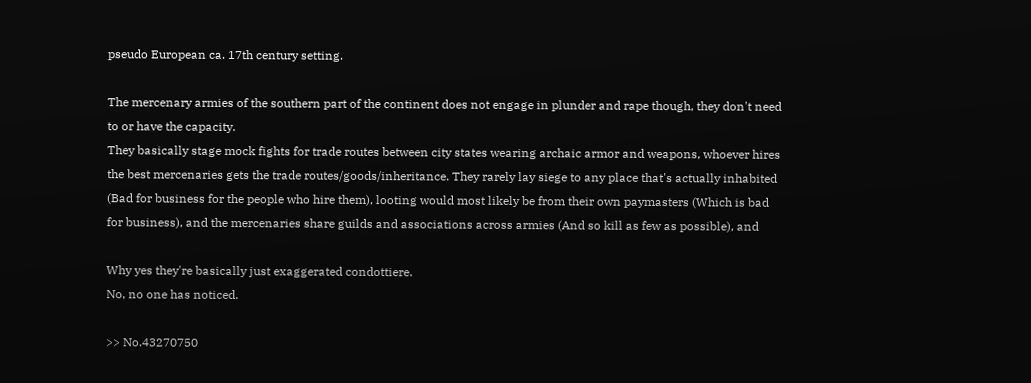pseudo European ca. 17th century setting.

The mercenary armies of the southern part of the continent does not engage in plunder and rape though, they don't need to or have the capacity.
They basically stage mock fights for trade routes between city states wearing archaic armor and weapons, whoever hires the best mercenaries gets the trade routes/goods/inheritance. They rarely lay siege to any place that's actually inhabited (Bad for business for the people who hire them), looting would most likely be from their own paymasters (Which is bad for business), and the mercenaries share guilds and associations across armies (And so kill as few as possible), and

Why yes they're basically just exaggerated condottiere.
No, no one has noticed.

>> No.43270750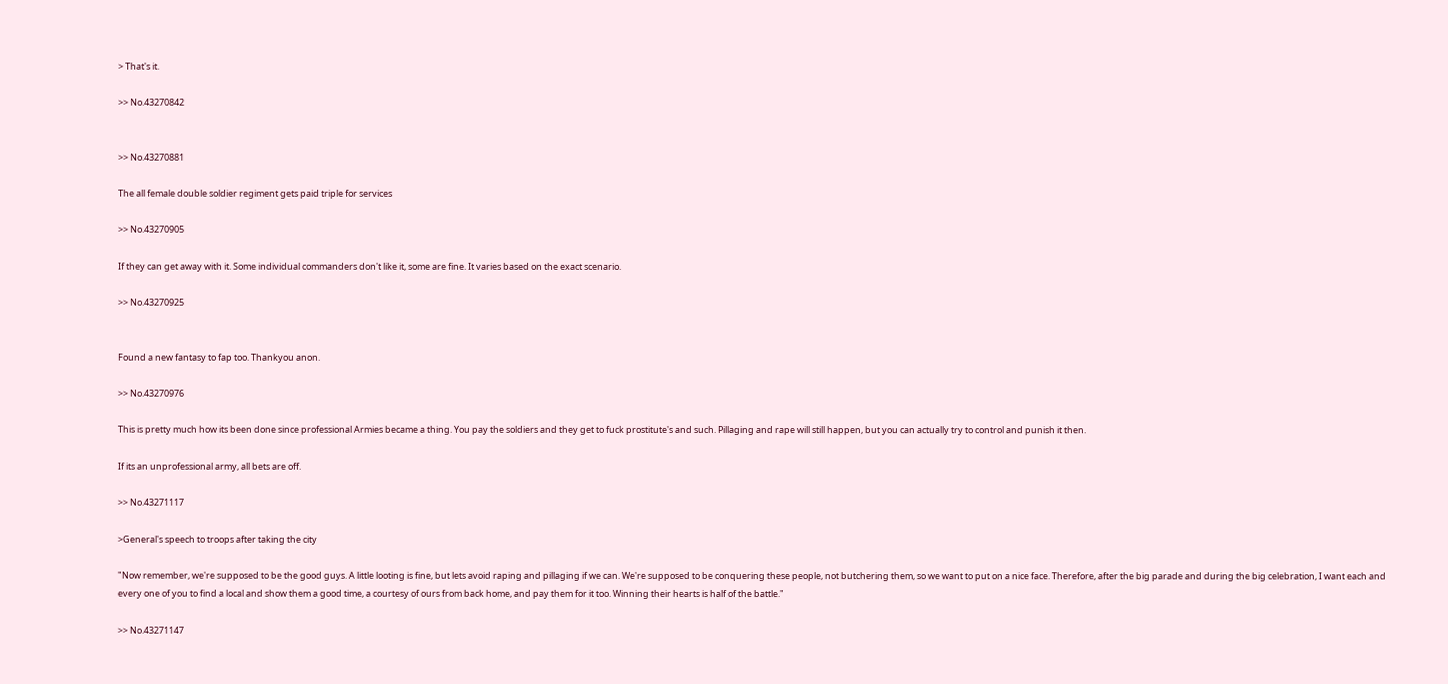> That's it.

>> No.43270842


>> No.43270881

The all female double soldier regiment gets paid triple for services

>> No.43270905

If they can get away with it. Some individual commanders don't like it, some are fine. It varies based on the exact scenario.

>> No.43270925


Found a new fantasy to fap too. Thankyou anon.

>> No.43270976

This is pretty much how its been done since professional Armies became a thing. You pay the soldiers and they get to fuck prostitute's and such. Pillaging and rape will still happen, but you can actually try to control and punish it then.

If its an unprofessional army, all bets are off.

>> No.43271117

>General's speech to troops after taking the city

"Now remember, we're supposed to be the good guys. A little looting is fine, but lets avoid raping and pillaging if we can. We're supposed to be conquering these people, not butchering them, so we want to put on a nice face. Therefore, after the big parade and during the big celebration, I want each and every one of you to find a local and show them a good time, a courtesy of ours from back home, and pay them for it too. Winning their hearts is half of the battle."

>> No.43271147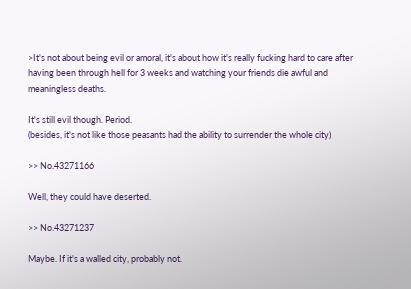>It's not about being evil or amoral, it's about how it's really fucking hard to care after having been through hell for 3 weeks and watching your friends die awful and meaningless deaths.

It's still evil though. Period.
(besides, it's not like those peasants had the ability to surrender the whole city)

>> No.43271166

Well, they could have deserted.

>> No.43271237

Maybe. If it's a walled city, probably not.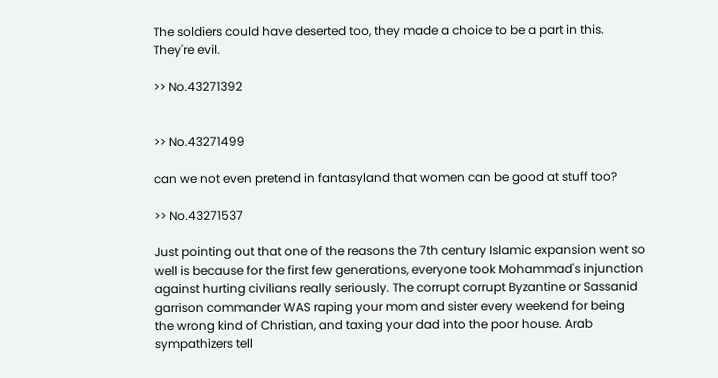The soldiers could have deserted too, they made a choice to be a part in this. They're evil.

>> No.43271392


>> No.43271499

can we not even pretend in fantasyland that women can be good at stuff too?

>> No.43271537

Just pointing out that one of the reasons the 7th century Islamic expansion went so well is because for the first few generations, everyone took Mohammad's injunction against hurting civilians really seriously. The corrupt corrupt Byzantine or Sassanid garrison commander WAS raping your mom and sister every weekend for being the wrong kind of Christian, and taxing your dad into the poor house. Arab sympathizers tell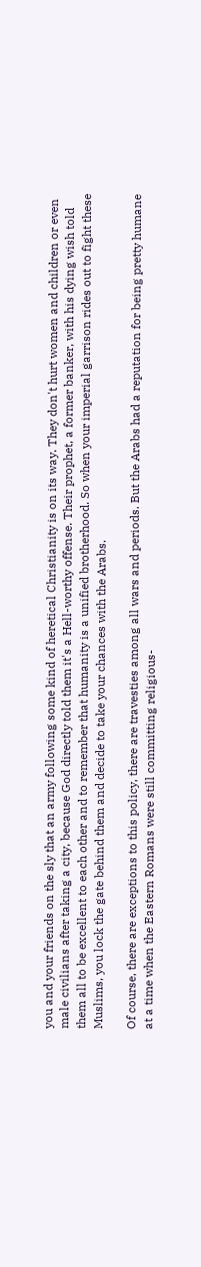you and your friends on the sly that an army following some kind of heretical Christianity is on its way. They don't hurt women and children or even male civilians after taking a city, because God directly told them it's a Hell-worthy offense. Their prophet, a former banker, with his dying wish told them all to be excellent to each other and to remember that humanity is a unified brotherhood. So when your imperial garrison rides out to fight these Muslims, you lock the gate behind them and decide to take your chances with the Arabs.

Of course, there are exceptions to this policy, there are travesties among all wars and periods. But the Arabs had a reputation for being pretty humane at a time when the Eastern Romans were still committing religious-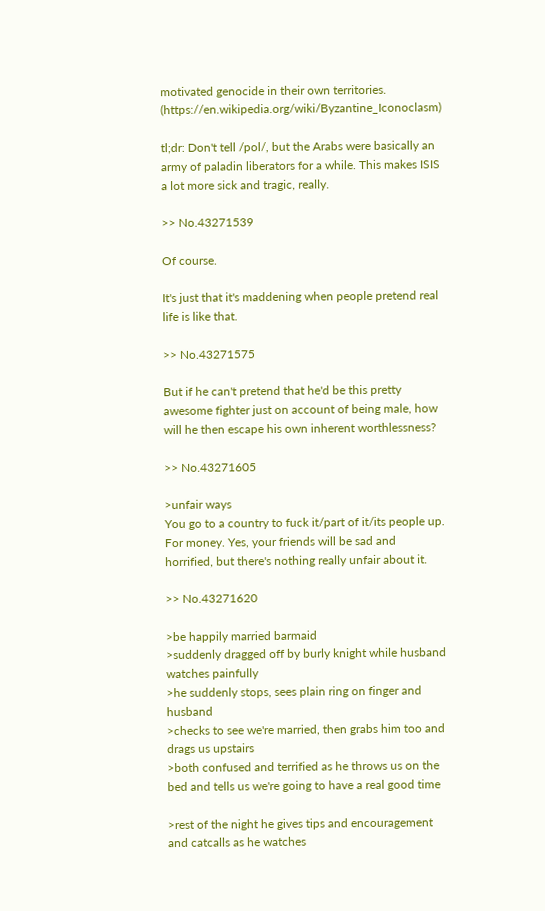motivated genocide in their own territories. (https://en.wikipedia.org/wiki/Byzantine_Iconoclasm)

tl;dr: Don't tell /pol/, but the Arabs were basically an army of paladin liberators for a while. This makes ISIS a lot more sick and tragic, really.

>> No.43271539

Of course.

It's just that it's maddening when people pretend real life is like that.

>> No.43271575

But if he can't pretend that he'd be this pretty awesome fighter just on account of being male, how will he then escape his own inherent worthlessness?

>> No.43271605

>unfair ways
You go to a country to fuck it/part of it/its people up. For money. Yes, your friends will be sad and horrified, but there's nothing really unfair about it.

>> No.43271620

>be happily married barmaid
>suddenly dragged off by burly knight while husband watches painfully
>he suddenly stops, sees plain ring on finger and husband
>checks to see we're married, then grabs him too and drags us upstairs
>both confused and terrified as he throws us on the bed and tells us we're going to have a real good time

>rest of the night he gives tips and encouragement and catcalls as he watches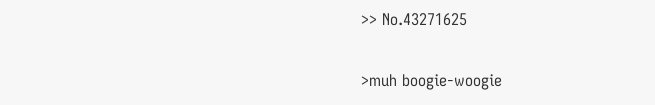>> No.43271625

>muh boogie-woogie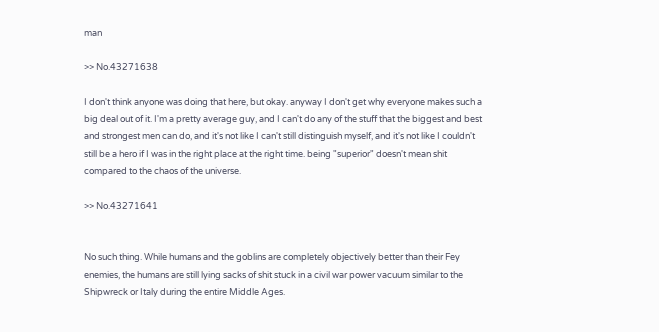man

>> No.43271638

I don't think anyone was doing that here, but okay. anyway I don't get why everyone makes such a big deal out of it. I'm a pretty average guy, and I can't do any of the stuff that the biggest and best and strongest men can do, and it's not like I can't still distinguish myself, and it's not like I couldn't still be a hero if I was in the right place at the right time. being "superior" doesn't mean shit compared to the chaos of the universe.

>> No.43271641


No such thing. While humans and the goblins are completely objectively better than their Fey enemies, the humans are still lying sacks of shit stuck in a civil war power vacuum similar to the Shipwreck or Italy during the entire Middle Ages.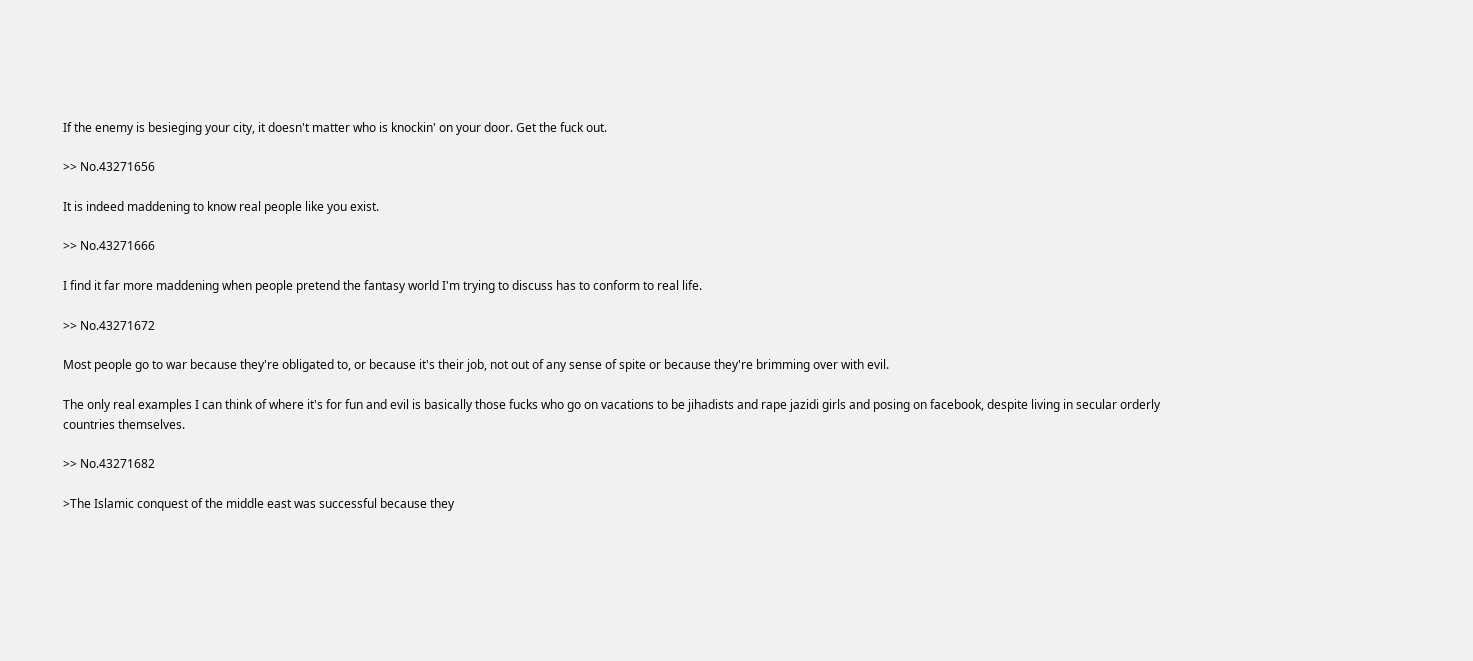If the enemy is besieging your city, it doesn't matter who is knockin' on your door. Get the fuck out.

>> No.43271656

It is indeed maddening to know real people like you exist.

>> No.43271666

I find it far more maddening when people pretend the fantasy world I'm trying to discuss has to conform to real life.

>> No.43271672

Most people go to war because they're obligated to, or because it's their job, not out of any sense of spite or because they're brimming over with evil.

The only real examples I can think of where it's for fun and evil is basically those fucks who go on vacations to be jihadists and rape jazidi girls and posing on facebook, despite living in secular orderly countries themselves.

>> No.43271682

>The Islamic conquest of the middle east was successful because they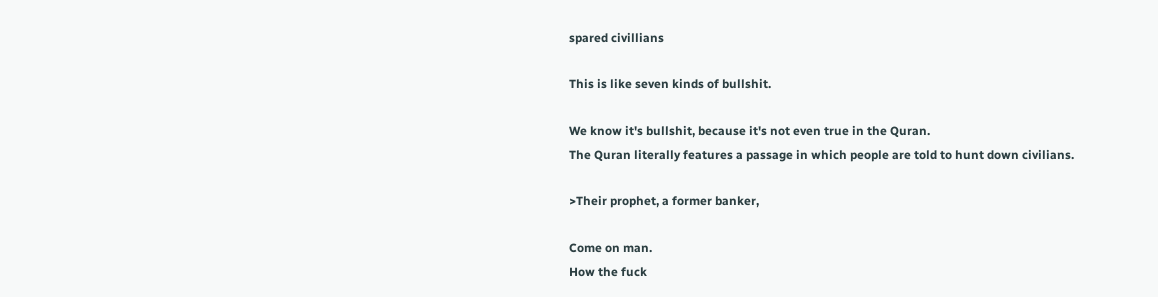spared civillians

This is like seven kinds of bullshit.

We know it's bullshit, because it's not even true in the Quran.
The Quran literally features a passage in which people are told to hunt down civilians.

>Their prophet, a former banker,

Come on man.
How the fuck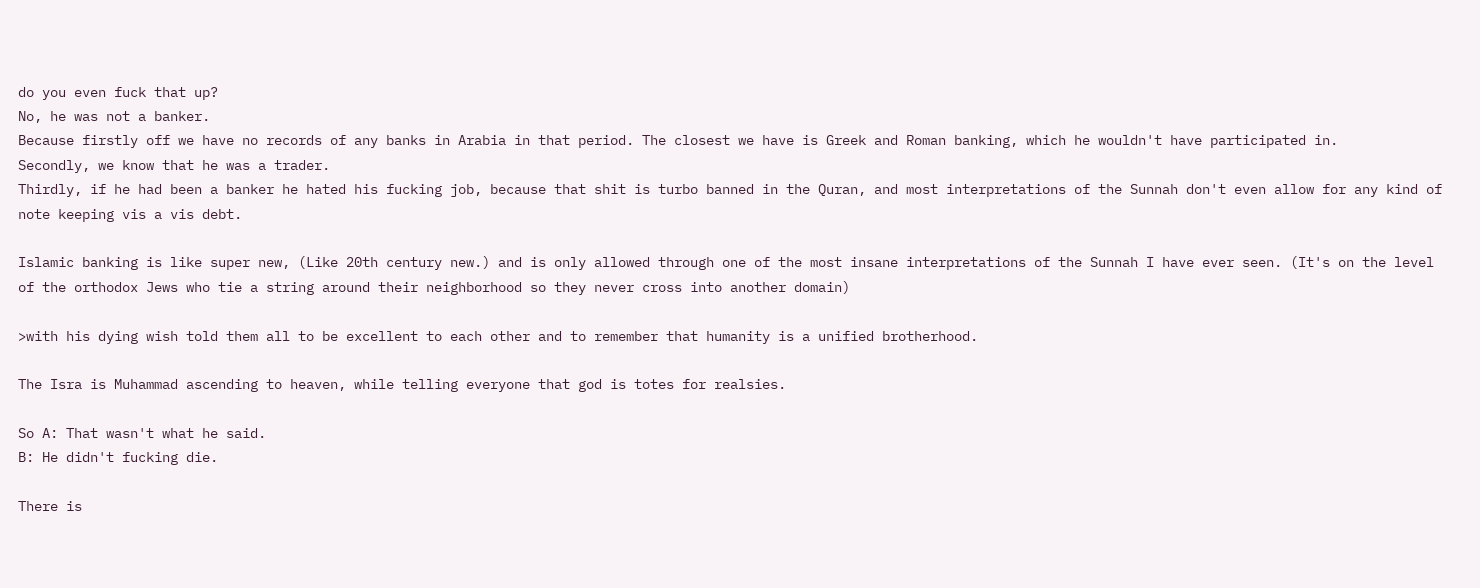do you even fuck that up?
No, he was not a banker.
Because firstly off we have no records of any banks in Arabia in that period. The closest we have is Greek and Roman banking, which he wouldn't have participated in.
Secondly, we know that he was a trader.
Thirdly, if he had been a banker he hated his fucking job, because that shit is turbo banned in the Quran, and most interpretations of the Sunnah don't even allow for any kind of note keeping vis a vis debt.

Islamic banking is like super new, (Like 20th century new.) and is only allowed through one of the most insane interpretations of the Sunnah I have ever seen. (It's on the level of the orthodox Jews who tie a string around their neighborhood so they never cross into another domain)

>with his dying wish told them all to be excellent to each other and to remember that humanity is a unified brotherhood.

The Isra is Muhammad ascending to heaven, while telling everyone that god is totes for realsies.

So A: That wasn't what he said.
B: He didn't fucking die.

There is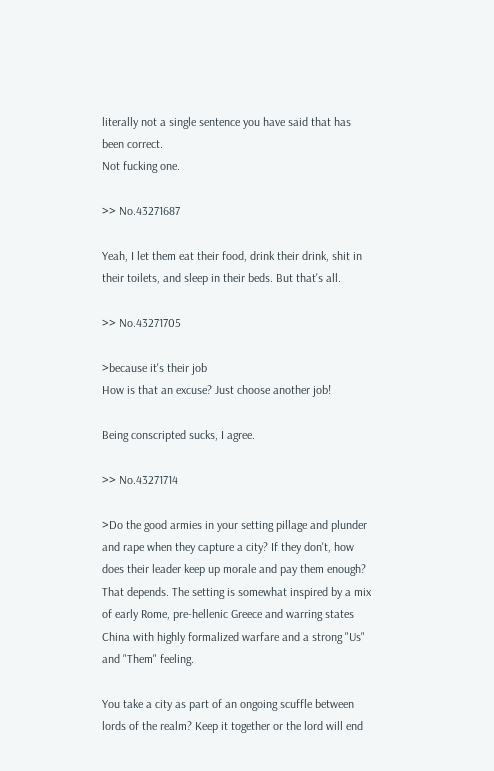literally not a single sentence you have said that has been correct.
Not fucking one.

>> No.43271687

Yeah, I let them eat their food, drink their drink, shit in their toilets, and sleep in their beds. But that's all.

>> No.43271705

>because it's their job
How is that an excuse? Just choose another job!

Being conscripted sucks, I agree.

>> No.43271714

>Do the good armies in your setting pillage and plunder and rape when they capture a city? If they don't, how does their leader keep up morale and pay them enough?
That depends. The setting is somewhat inspired by a mix of early Rome, pre-hellenic Greece and warring states China with highly formalized warfare and a strong "Us" and "Them" feeling.

You take a city as part of an ongoing scuffle between lords of the realm? Keep it together or the lord will end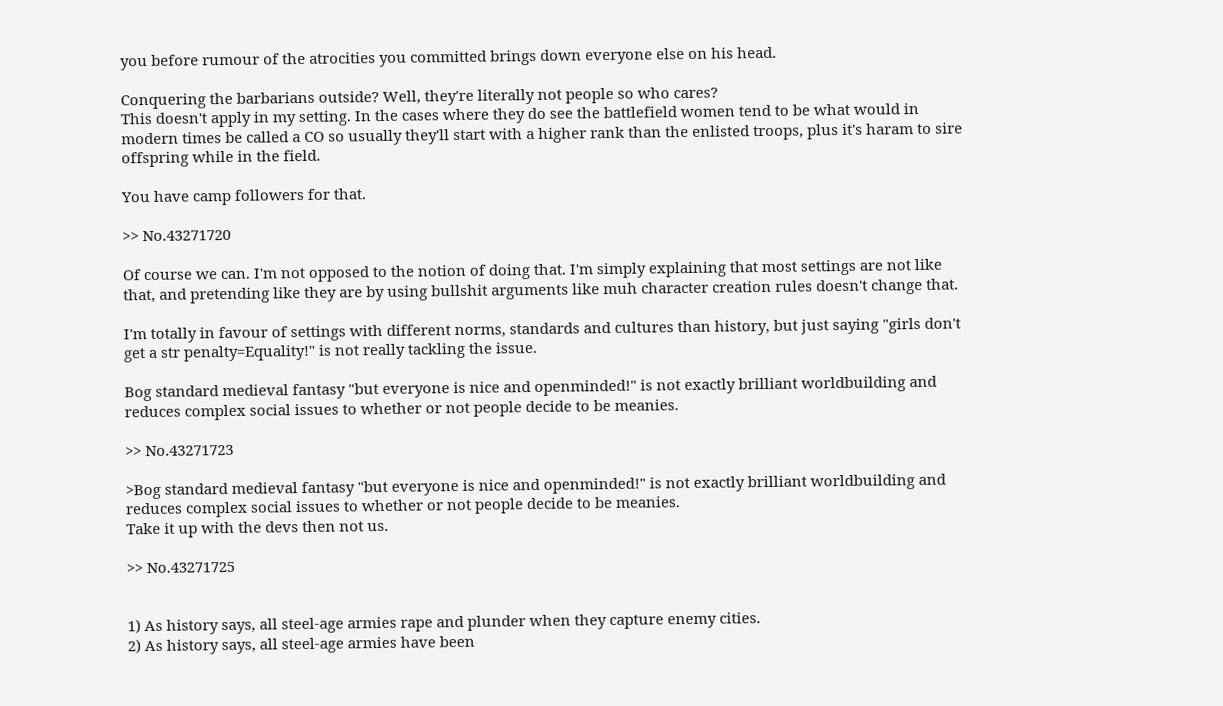you before rumour of the atrocities you committed brings down everyone else on his head.

Conquering the barbarians outside? Well, they're literally not people so who cares?
This doesn't apply in my setting. In the cases where they do see the battlefield women tend to be what would in modern times be called a CO so usually they'll start with a higher rank than the enlisted troops, plus it's haram to sire offspring while in the field.

You have camp followers for that.

>> No.43271720

Of course we can. I'm not opposed to the notion of doing that. I'm simply explaining that most settings are not like that, and pretending like they are by using bullshit arguments like muh character creation rules doesn't change that.

I'm totally in favour of settings with different norms, standards and cultures than history, but just saying "girls don't get a str penalty=Equality!" is not really tackling the issue.

Bog standard medieval fantasy "but everyone is nice and openminded!" is not exactly brilliant worldbuilding and reduces complex social issues to whether or not people decide to be meanies.

>> No.43271723

>Bog standard medieval fantasy "but everyone is nice and openminded!" is not exactly brilliant worldbuilding and reduces complex social issues to whether or not people decide to be meanies.
Take it up with the devs then not us.

>> No.43271725


1) As history says, all steel-age armies rape and plunder when they capture enemy cities.
2) As history says, all steel-age armies have been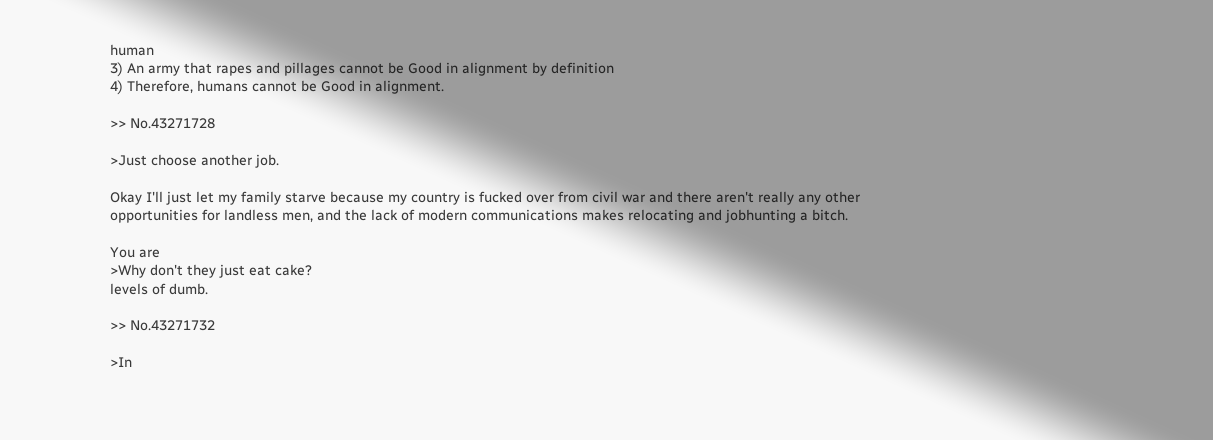human
3) An army that rapes and pillages cannot be Good in alignment by definition
4) Therefore, humans cannot be Good in alignment.

>> No.43271728

>Just choose another job.

Okay I'll just let my family starve because my country is fucked over from civil war and there aren't really any other opportunities for landless men, and the lack of modern communications makes relocating and jobhunting a bitch.

You are
>Why don't they just eat cake?
levels of dumb.

>> No.43271732

>In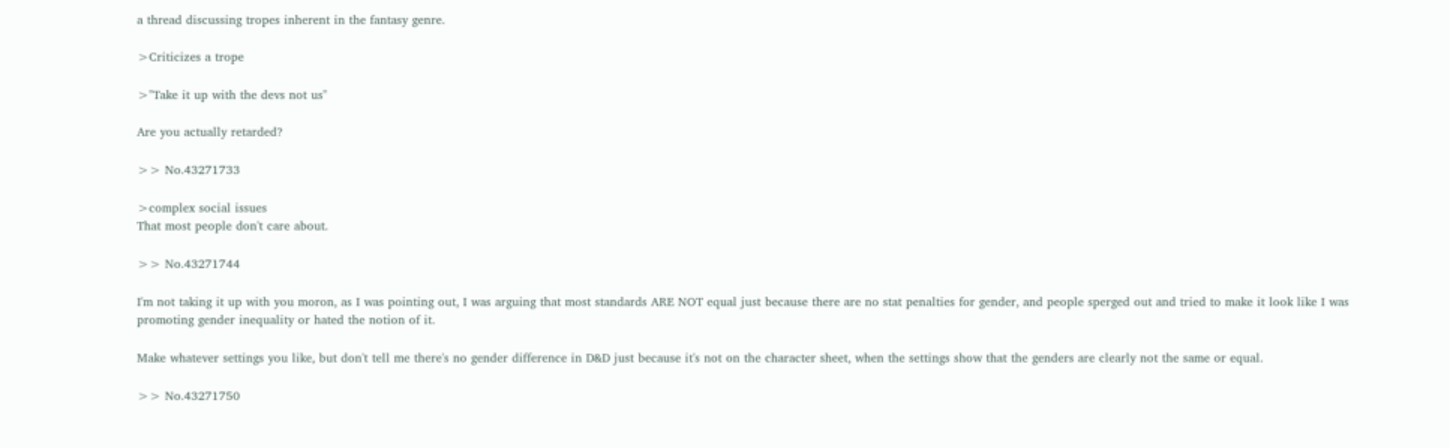a thread discussing tropes inherent in the fantasy genre.

>Criticizes a trope

>"Take it up with the devs not us"

Are you actually retarded?

>> No.43271733

>complex social issues
That most people don't care about.

>> No.43271744

I'm not taking it up with you moron, as I was pointing out, I was arguing that most standards ARE NOT equal just because there are no stat penalties for gender, and people sperged out and tried to make it look like I was promoting gender inequality or hated the notion of it.

Make whatever settings you like, but don't tell me there's no gender difference in D&D just because it's not on the character sheet, when the settings show that the genders are clearly not the same or equal.

>> No.43271750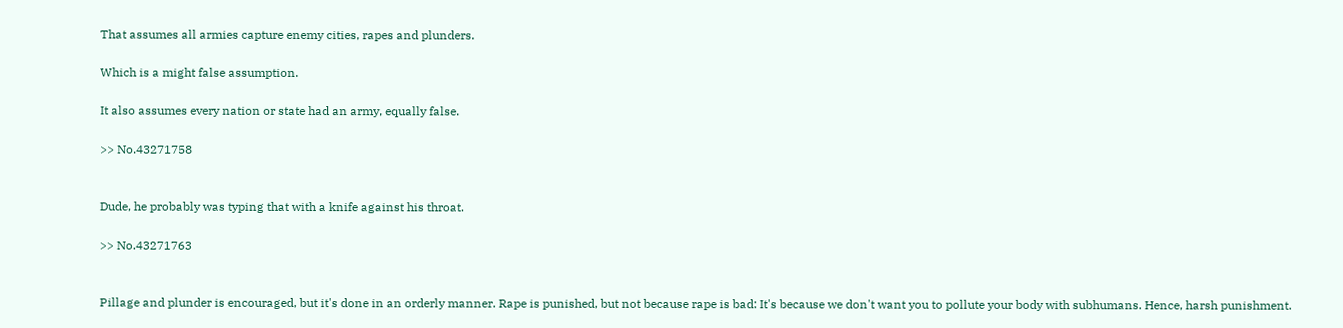That assumes all armies capture enemy cities, rapes and plunders.

Which is a might false assumption.

It also assumes every nation or state had an army, equally false.

>> No.43271758


Dude, he probably was typing that with a knife against his throat.

>> No.43271763


Pillage and plunder is encouraged, but it's done in an orderly manner. Rape is punished, but not because rape is bad: It's because we don't want you to pollute your body with subhumans. Hence, harsh punishment.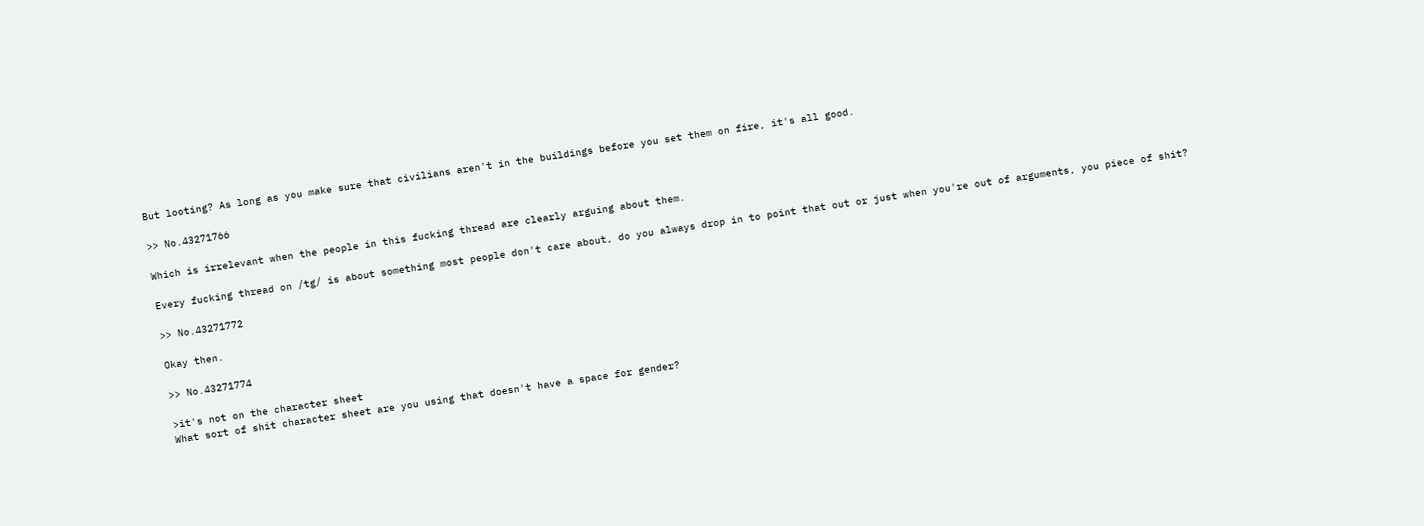But looting? As long as you make sure that civilians aren't in the buildings before you set them on fire, it's all good.

>> No.43271766

Which is irrelevant when the people in this fucking thread are clearly arguing about them.

Every fucking thread on /tg/ is about something most people don't care about, do you always drop in to point that out or just when you're out of arguments, you piece of shit?

>> No.43271772

Okay then.

>> No.43271774

>it's not on the character sheet
What sort of shit character sheet are you using that doesn't have a space for gender?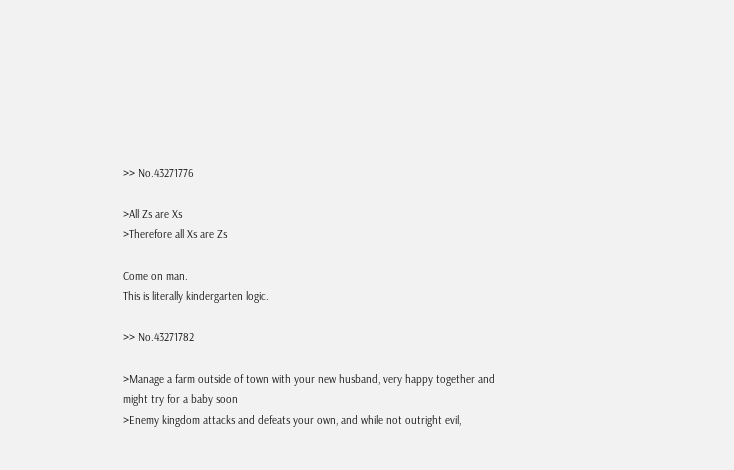>> No.43271776

>All Zs are Xs
>Therefore all Xs are Zs

Come on man.
This is literally kindergarten logic.

>> No.43271782

>Manage a farm outside of town with your new husband, very happy together and might try for a baby soon
>Enemy kingdom attacks and defeats your own, and while not outright evil,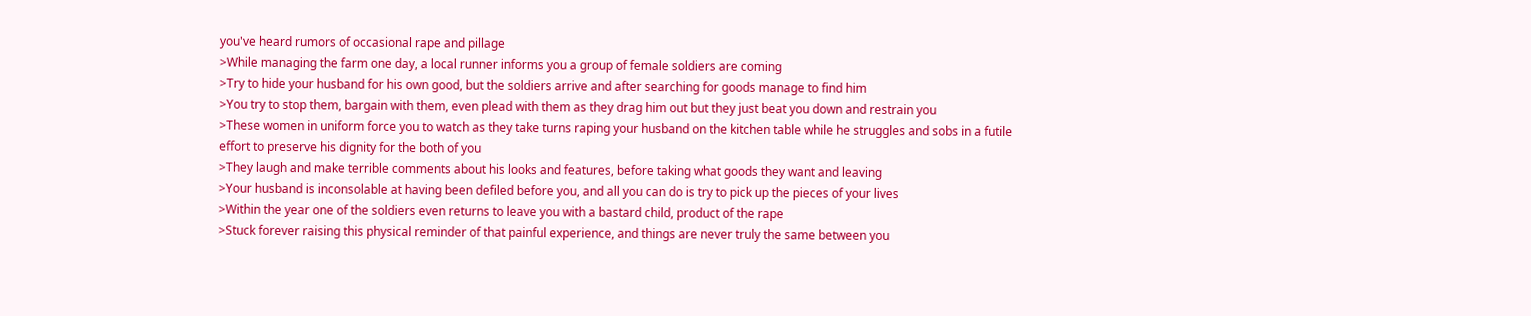you've heard rumors of occasional rape and pillage
>While managing the farm one day, a local runner informs you a group of female soldiers are coming
>Try to hide your husband for his own good, but the soldiers arrive and after searching for goods manage to find him
>You try to stop them, bargain with them, even plead with them as they drag him out but they just beat you down and restrain you
>These women in uniform force you to watch as they take turns raping your husband on the kitchen table while he struggles and sobs in a futile effort to preserve his dignity for the both of you
>They laugh and make terrible comments about his looks and features, before taking what goods they want and leaving
>Your husband is inconsolable at having been defiled before you, and all you can do is try to pick up the pieces of your lives
>Within the year one of the soldiers even returns to leave you with a bastard child, product of the rape
>Stuck forever raising this physical reminder of that painful experience, and things are never truly the same between you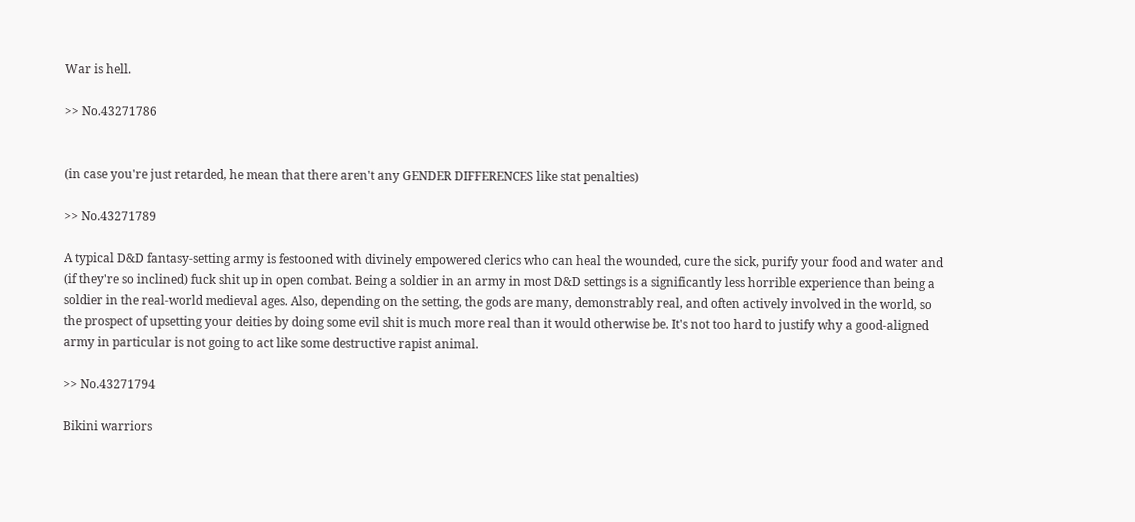War is hell.

>> No.43271786


(in case you're just retarded, he mean that there aren't any GENDER DIFFERENCES like stat penalties)

>> No.43271789

A typical D&D fantasy-setting army is festooned with divinely empowered clerics who can heal the wounded, cure the sick, purify your food and water and (if they're so inclined) fuck shit up in open combat. Being a soldier in an army in most D&D settings is a significantly less horrible experience than being a soldier in the real-world medieval ages. Also, depending on the setting, the gods are many, demonstrably real, and often actively involved in the world, so the prospect of upsetting your deities by doing some evil shit is much more real than it would otherwise be. It's not too hard to justify why a good-aligned army in particular is not going to act like some destructive rapist animal.

>> No.43271794

Bikini warriors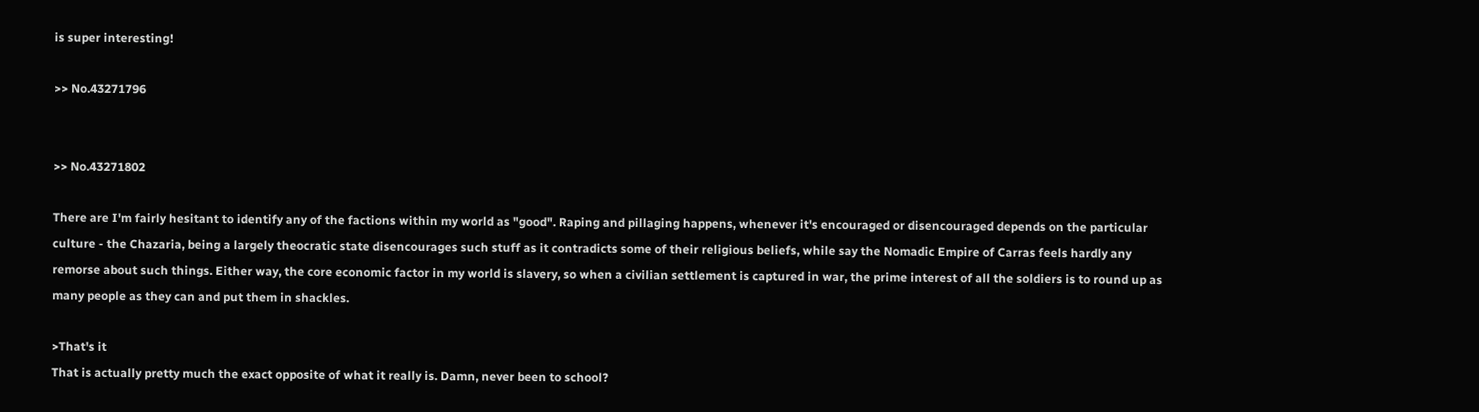is super interesting!

>> No.43271796


>> No.43271802

There are I'm fairly hesitant to identify any of the factions within my world as "good". Raping and pillaging happens, whenever it's encouraged or disencouraged depends on the particular culture - the Chazaria, being a largely theocratic state disencourages such stuff as it contradicts some of their religious beliefs, while say the Nomadic Empire of Carras feels hardly any remorse about such things. Either way, the core economic factor in my world is slavery, so when a civilian settlement is captured in war, the prime interest of all the soldiers is to round up as many people as they can and put them in shackles.

>That's it
That is actually pretty much the exact opposite of what it really is. Damn, never been to school?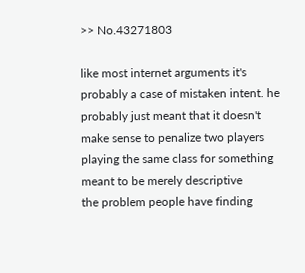>> No.43271803

like most internet arguments it's probably a case of mistaken intent. he probably just meant that it doesn't make sense to penalize two players playing the same class for something meant to be merely descriptive
the problem people have finding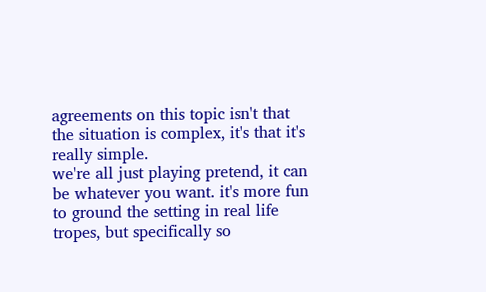agreements on this topic isn't that the situation is complex, it's that it's really simple.
we're all just playing pretend, it can be whatever you want. it's more fun to ground the setting in real life tropes, but specifically so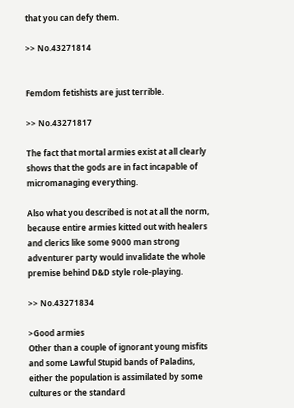that you can defy them.

>> No.43271814


Femdom fetishists are just terrible.

>> No.43271817

The fact that mortal armies exist at all clearly shows that the gods are in fact incapable of micromanaging everything.

Also what you described is not at all the norm, because entire armies kitted out with healers and clerics like some 9000 man strong adventurer party would invalidate the whole premise behind D&D style role-playing.

>> No.43271834

>Good armies
Other than a couple of ignorant young misfits and some Lawful Stupid bands of Paladins, either the population is assimilated by some cultures or the standard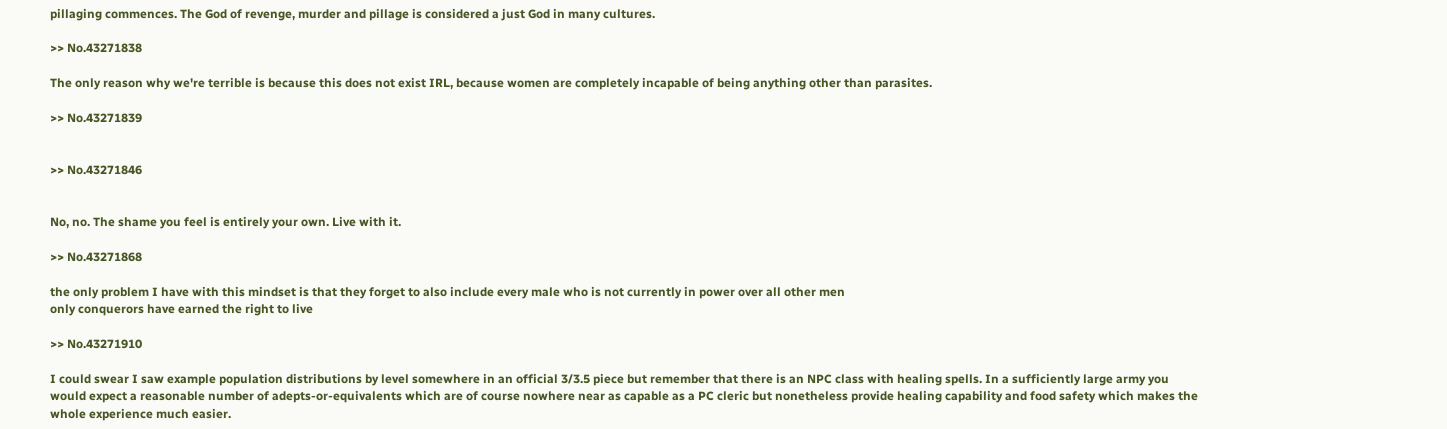pillaging commences. The God of revenge, murder and pillage is considered a just God in many cultures.

>> No.43271838

The only reason why we're terrible is because this does not exist IRL, because women are completely incapable of being anything other than parasites.

>> No.43271839


>> No.43271846


No, no. The shame you feel is entirely your own. Live with it.

>> No.43271868

the only problem I have with this mindset is that they forget to also include every male who is not currently in power over all other men
only conquerors have earned the right to live

>> No.43271910

I could swear I saw example population distributions by level somewhere in an official 3/3.5 piece but remember that there is an NPC class with healing spells. In a sufficiently large army you would expect a reasonable number of adepts-or-equivalents which are of course nowhere near as capable as a PC cleric but nonetheless provide healing capability and food safety which makes the whole experience much easier.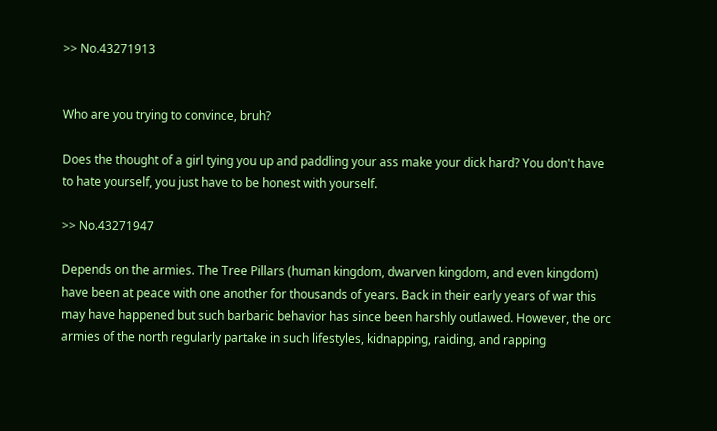>> No.43271913


Who are you trying to convince, bruh?

Does the thought of a girl tying you up and paddling your ass make your dick hard? You don't have to hate yourself, you just have to be honest with yourself.

>> No.43271947

Depends on the armies. The Tree Pillars (human kingdom, dwarven kingdom, and even kingdom) have been at peace with one another for thousands of years. Back in their early years of war this may have happened but such barbaric behavior has since been harshly outlawed. However, the orc armies of the north regularly partake in such lifestyles, kidnapping, raiding, and rapping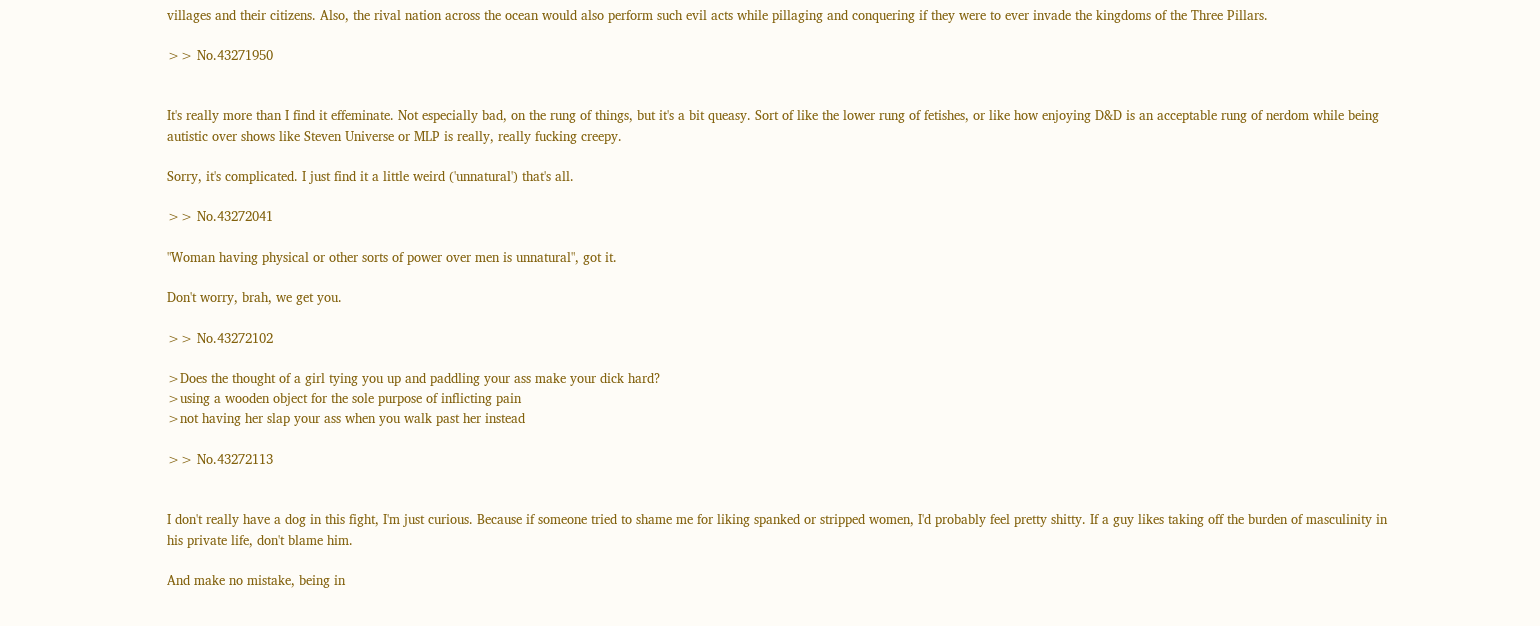villages and their citizens. Also, the rival nation across the ocean would also perform such evil acts while pillaging and conquering if they were to ever invade the kingdoms of the Three Pillars.

>> No.43271950


It's really more than I find it effeminate. Not especially bad, on the rung of things, but it's a bit queasy. Sort of like the lower rung of fetishes, or like how enjoying D&D is an acceptable rung of nerdom while being autistic over shows like Steven Universe or MLP is really, really fucking creepy.

Sorry, it's complicated. I just find it a little weird ('unnatural') that's all.

>> No.43272041

"Woman having physical or other sorts of power over men is unnatural", got it.

Don't worry, brah, we get you.

>> No.43272102

>Does the thought of a girl tying you up and paddling your ass make your dick hard?
>using a wooden object for the sole purpose of inflicting pain
>not having her slap your ass when you walk past her instead

>> No.43272113


I don't really have a dog in this fight, I'm just curious. Because if someone tried to shame me for liking spanked or stripped women, I'd probably feel pretty shitty. If a guy likes taking off the burden of masculinity in his private life, don't blame him.

And make no mistake, being in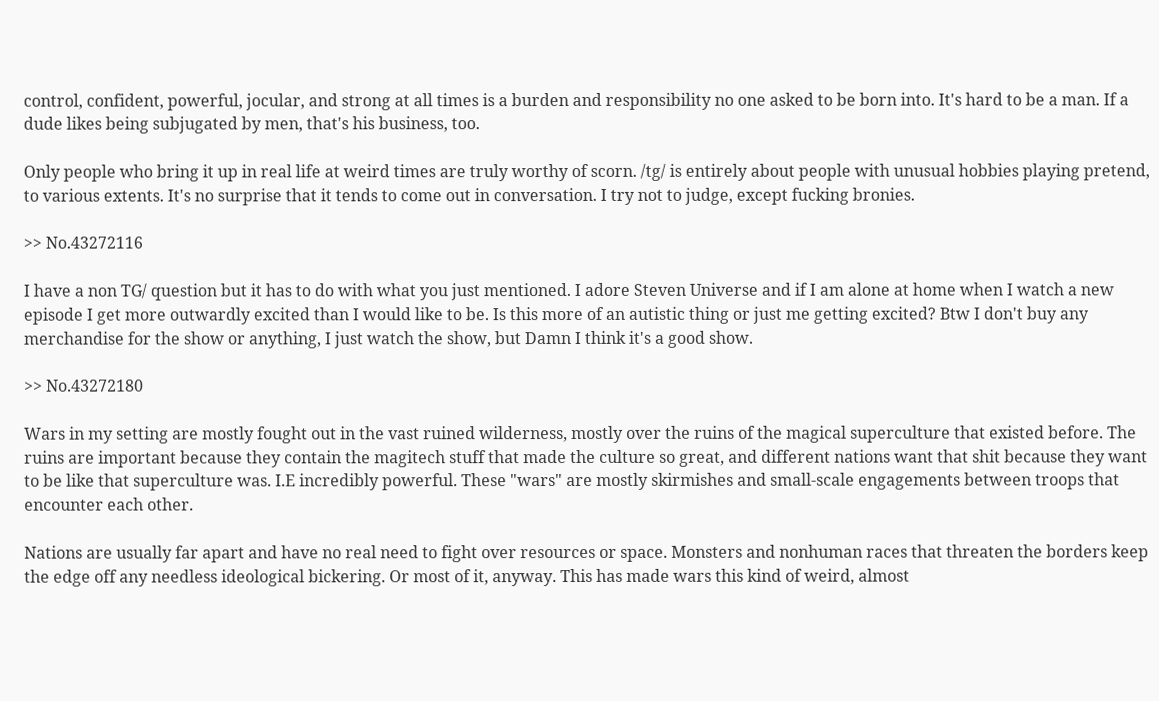control, confident, powerful, jocular, and strong at all times is a burden and responsibility no one asked to be born into. It's hard to be a man. If a dude likes being subjugated by men, that's his business, too.

Only people who bring it up in real life at weird times are truly worthy of scorn. /tg/ is entirely about people with unusual hobbies playing pretend, to various extents. It's no surprise that it tends to come out in conversation. I try not to judge, except fucking bronies.

>> No.43272116

I have a non TG/ question but it has to do with what you just mentioned. I adore Steven Universe and if I am alone at home when I watch a new episode I get more outwardly excited than I would like to be. Is this more of an autistic thing or just me getting excited? Btw I don't buy any merchandise for the show or anything, I just watch the show, but Damn I think it's a good show.

>> No.43272180

Wars in my setting are mostly fought out in the vast ruined wilderness, mostly over the ruins of the magical superculture that existed before. The ruins are important because they contain the magitech stuff that made the culture so great, and different nations want that shit because they want to be like that superculture was. I.E incredibly powerful. These "wars" are mostly skirmishes and small-scale engagements between troops that encounter each other.

Nations are usually far apart and have no real need to fight over resources or space. Monsters and nonhuman races that threaten the borders keep the edge off any needless ideological bickering. Or most of it, anyway. This has made wars this kind of weird, almost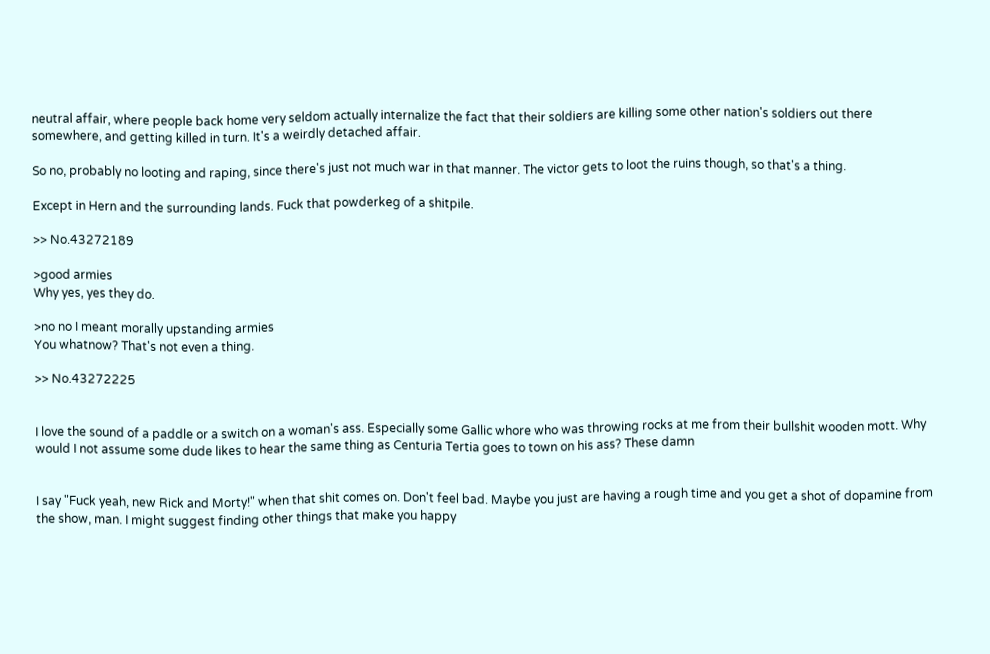neutral affair, where people back home very seldom actually internalize the fact that their soldiers are killing some other nation's soldiers out there somewhere, and getting killed in turn. It's a weirdly detached affair.

So no, probably no looting and raping, since there's just not much war in that manner. The victor gets to loot the ruins though, so that's a thing.

Except in Hern and the surrounding lands. Fuck that powderkeg of a shitpile.

>> No.43272189

>good armies
Why yes, yes they do.

>no no I meant morally upstanding armies
You whatnow? That's not even a thing.

>> No.43272225


I love the sound of a paddle or a switch on a woman's ass. Especially some Gallic whore who was throwing rocks at me from their bullshit wooden mott. Why would I not assume some dude likes to hear the same thing as Centuria Tertia goes to town on his ass? These damn


I say "Fuck yeah, new Rick and Morty!" when that shit comes on. Don't feel bad. Maybe you just are having a rough time and you get a shot of dopamine from the show, man. I might suggest finding other things that make you happy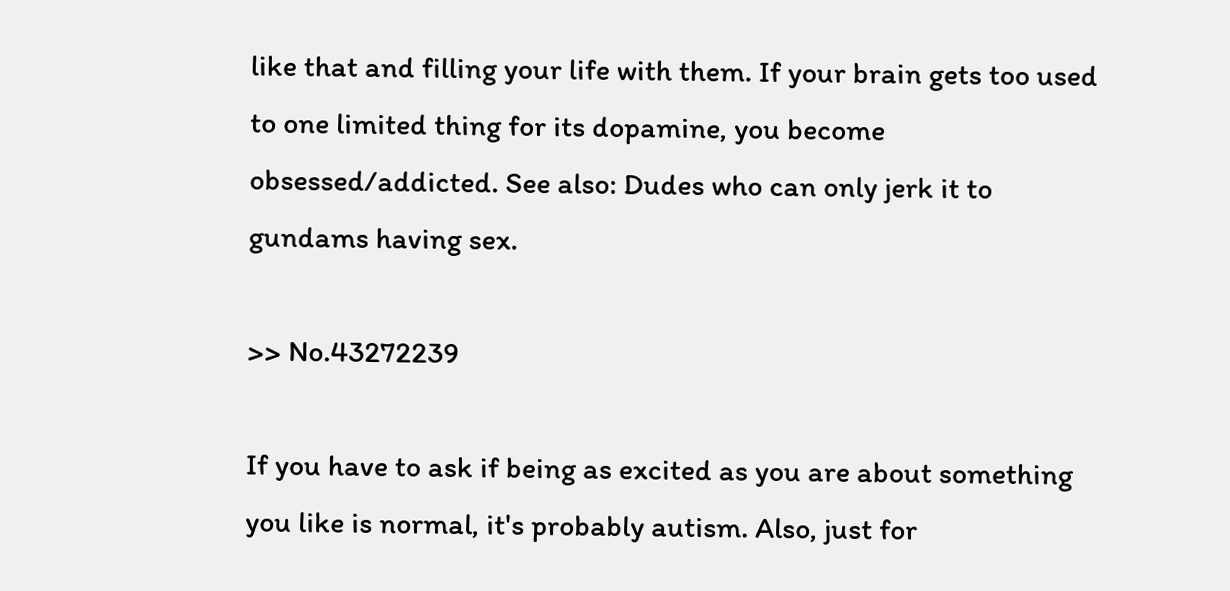like that and filling your life with them. If your brain gets too used to one limited thing for its dopamine, you become obsessed/addicted. See also: Dudes who can only jerk it to gundams having sex.

>> No.43272239

If you have to ask if being as excited as you are about something you like is normal, it's probably autism. Also, just for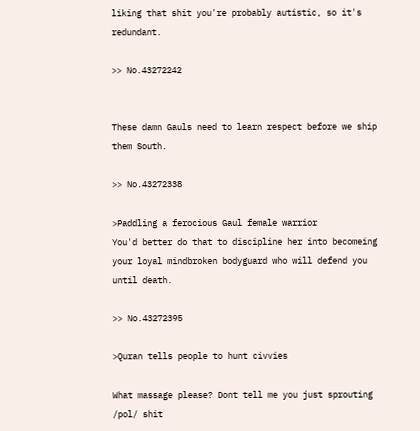liking that shit you're probably autistic, so it's redundant.

>> No.43272242


These damn Gauls need to learn respect before we ship them South.

>> No.43272338

>Paddling a ferocious Gaul female warrior
You'd better do that to discipline her into becomeing your loyal mindbroken bodyguard who will defend you until death.

>> No.43272395

>Quran tells people to hunt civvies

What massage please? Dont tell me you just sprouting /pol/ shit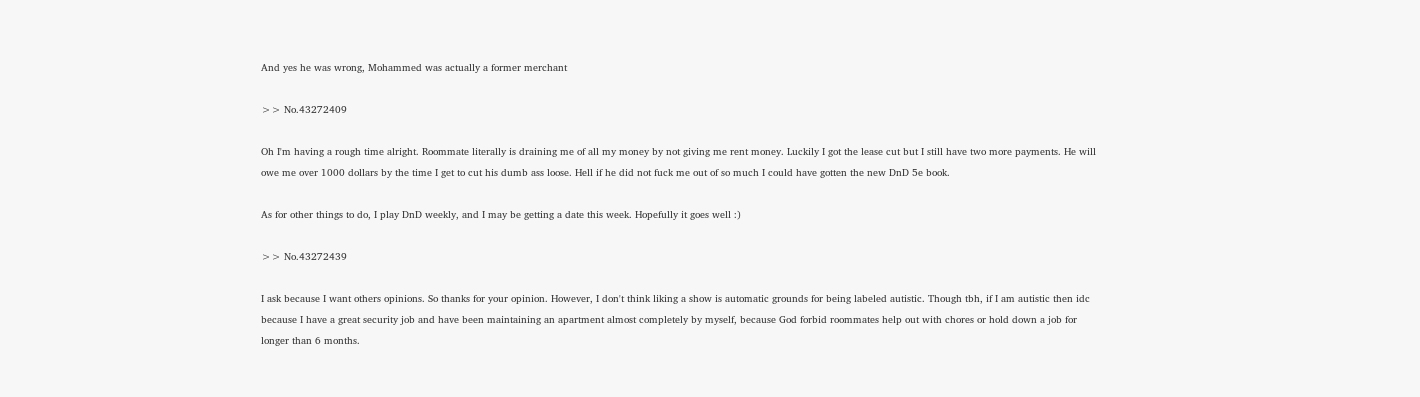And yes he was wrong, Mohammed was actually a former merchant

>> No.43272409

Oh I'm having a rough time alright. Roommate literally is draining me of all my money by not giving me rent money. Luckily I got the lease cut but I still have two more payments. He will owe me over 1000 dollars by the time I get to cut his dumb ass loose. Hell if he did not fuck me out of so much I could have gotten the new DnD 5e book.

As for other things to do, I play DnD weekly, and I may be getting a date this week. Hopefully it goes well :)

>> No.43272439

I ask because I want others opinions. So thanks for your opinion. However, I don't think liking a show is automatic grounds for being labeled autistic. Though tbh, if I am autistic then idc because I have a great security job and have been maintaining an apartment almost completely by myself, because God forbid roommates help out with chores or hold down a job for longer than 6 months.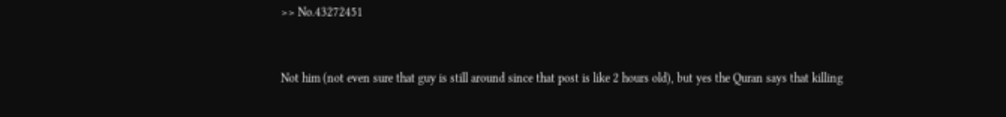>> No.43272451


Not him (not even sure that guy is still around since that post is like 2 hours old), but yes the Quran says that killing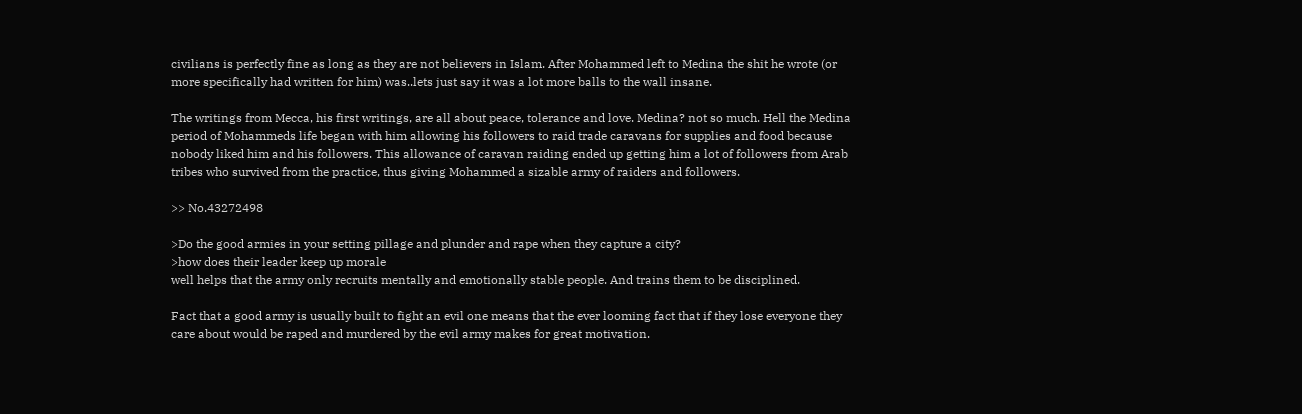civilians is perfectly fine as long as they are not believers in Islam. After Mohammed left to Medina the shit he wrote (or more specifically had written for him) was..lets just say it was a lot more balls to the wall insane.

The writings from Mecca, his first writings, are all about peace, tolerance and love. Medina? not so much. Hell the Medina period of Mohammeds life began with him allowing his followers to raid trade caravans for supplies and food because nobody liked him and his followers. This allowance of caravan raiding ended up getting him a lot of followers from Arab tribes who survived from the practice, thus giving Mohammed a sizable army of raiders and followers.

>> No.43272498

>Do the good armies in your setting pillage and plunder and rape when they capture a city?
>how does their leader keep up morale
well helps that the army only recruits mentally and emotionally stable people. And trains them to be disciplined.

Fact that a good army is usually built to fight an evil one means that the ever looming fact that if they lose everyone they care about would be raped and murdered by the evil army makes for great motivation.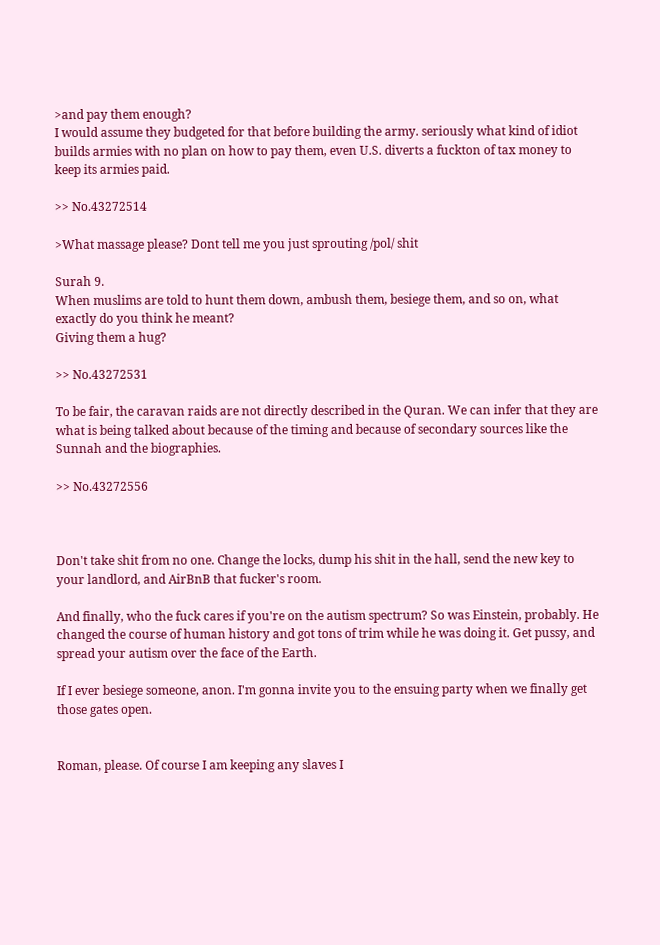>and pay them enough?
I would assume they budgeted for that before building the army. seriously what kind of idiot builds armies with no plan on how to pay them, even U.S. diverts a fuckton of tax money to keep its armies paid.

>> No.43272514

>What massage please? Dont tell me you just sprouting /pol/ shit

Surah 9.
When muslims are told to hunt them down, ambush them, besiege them, and so on, what exactly do you think he meant?
Giving them a hug?

>> No.43272531

To be fair, the caravan raids are not directly described in the Quran. We can infer that they are what is being talked about because of the timing and because of secondary sources like the Sunnah and the biographies.

>> No.43272556



Don't take shit from no one. Change the locks, dump his shit in the hall, send the new key to your landlord, and AirBnB that fucker's room.

And finally, who the fuck cares if you're on the autism spectrum? So was Einstein, probably. He changed the course of human history and got tons of trim while he was doing it. Get pussy, and spread your autism over the face of the Earth.

If I ever besiege someone, anon. I'm gonna invite you to the ensuing party when we finally get those gates open.


Roman, please. Of course I am keeping any slaves I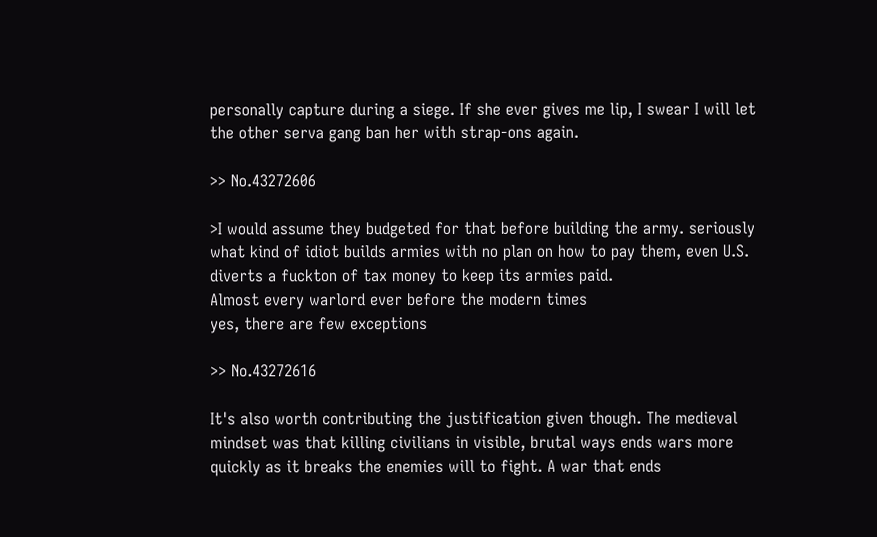personally capture during a siege. If she ever gives me lip, I swear I will let the other serva gang ban her with strap-ons again.

>> No.43272606

>I would assume they budgeted for that before building the army. seriously what kind of idiot builds armies with no plan on how to pay them, even U.S. diverts a fuckton of tax money to keep its armies paid.
Almost every warlord ever before the modern times
yes, there are few exceptions

>> No.43272616

It's also worth contributing the justification given though. The medieval mindset was that killing civilians in visible, brutal ways ends wars more quickly as it breaks the enemies will to fight. A war that ends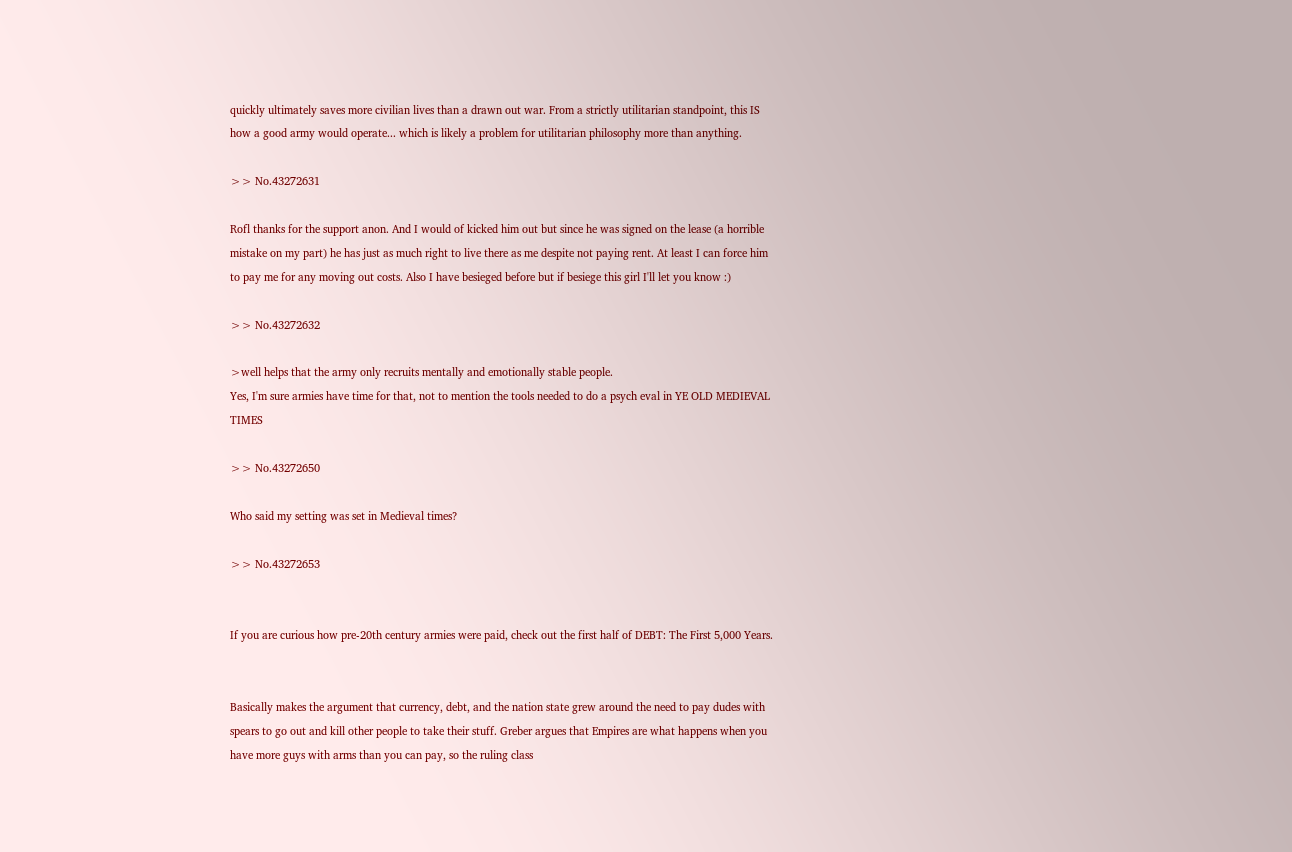quickly ultimately saves more civilian lives than a drawn out war. From a strictly utilitarian standpoint, this IS how a good army would operate... which is likely a problem for utilitarian philosophy more than anything.

>> No.43272631

Rofl thanks for the support anon. And I would of kicked him out but since he was signed on the lease (a horrible mistake on my part) he has just as much right to live there as me despite not paying rent. At least I can force him to pay me for any moving out costs. Also I have besieged before but if besiege this girl I'll let you know :)

>> No.43272632

>well helps that the army only recruits mentally and emotionally stable people.
Yes, I'm sure armies have time for that, not to mention the tools needed to do a psych eval in YE OLD MEDIEVAL TIMES

>> No.43272650

Who said my setting was set in Medieval times?

>> No.43272653


If you are curious how pre-20th century armies were paid, check out the first half of DEBT: The First 5,000 Years.


Basically makes the argument that currency, debt, and the nation state grew around the need to pay dudes with spears to go out and kill other people to take their stuff. Greber argues that Empires are what happens when you have more guys with arms than you can pay, so the ruling class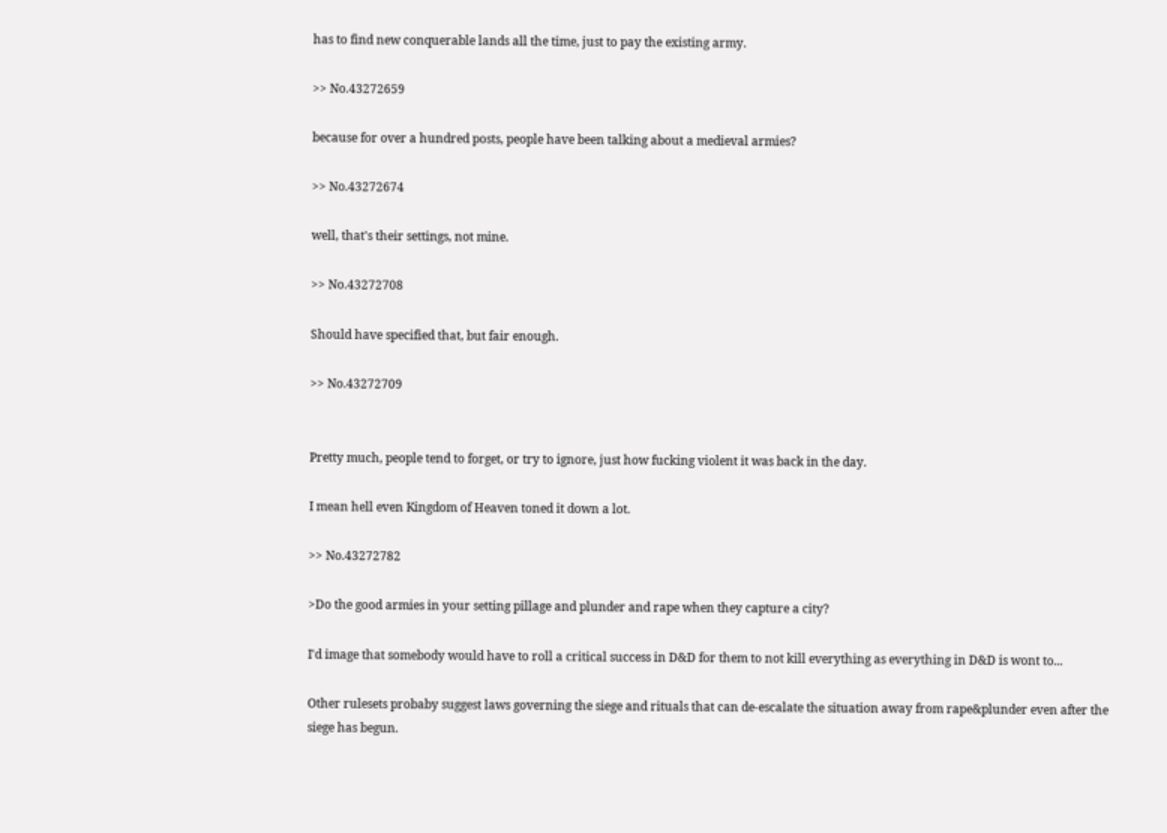has to find new conquerable lands all the time, just to pay the existing army.

>> No.43272659

because for over a hundred posts, people have been talking about a medieval armies?

>> No.43272674

well, that's their settings, not mine.

>> No.43272708

Should have specified that, but fair enough.

>> No.43272709


Pretty much, people tend to forget, or try to ignore, just how fucking violent it was back in the day.

I mean hell even Kingdom of Heaven toned it down a lot.

>> No.43272782

>Do the good armies in your setting pillage and plunder and rape when they capture a city?

I'd image that somebody would have to roll a critical success in D&D for them to not kill everything as everything in D&D is wont to...

Other rulesets probaby suggest laws governing the siege and rituals that can de-escalate the situation away from rape&plunder even after the siege has begun.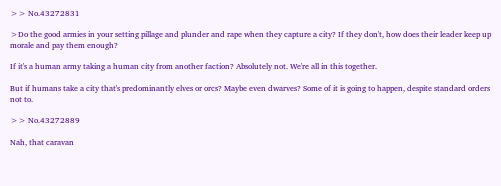>> No.43272831

>Do the good armies in your setting pillage and plunder and rape when they capture a city? If they don't, how does their leader keep up morale and pay them enough?

If it's a human army taking a human city from another faction? Absolutely not. We're all in this together.

But if humans take a city that's predominantly elves or orcs? Maybe even dwarves? Some of it is going to happen, despite standard orders not to.

>> No.43272889

Nah, that caravan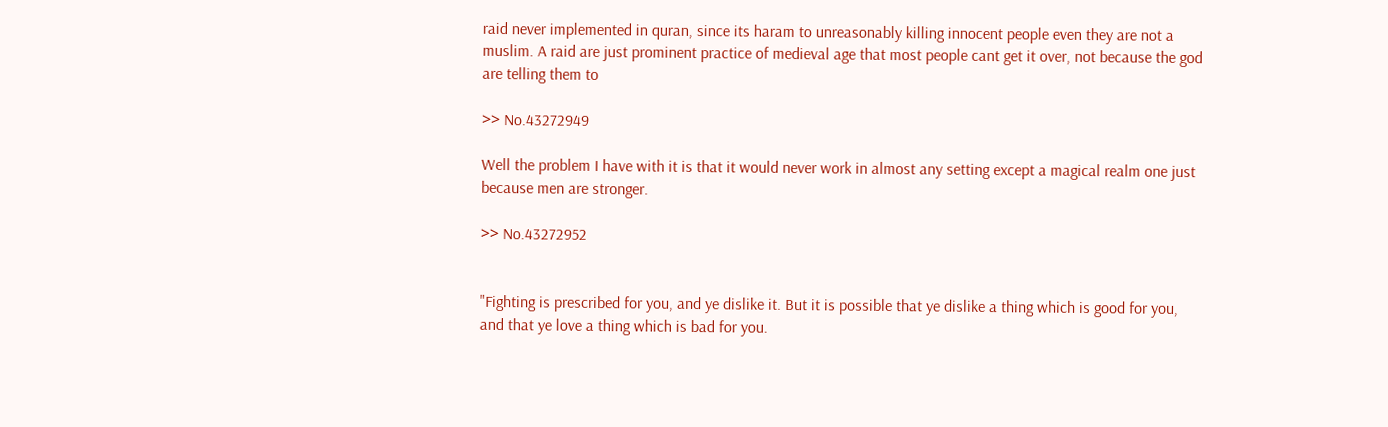raid never implemented in quran, since its haram to unreasonably killing innocent people even they are not a muslim. A raid are just prominent practice of medieval age that most people cant get it over, not because the god are telling them to

>> No.43272949

Well the problem I have with it is that it would never work in almost any setting except a magical realm one just because men are stronger.

>> No.43272952


"Fighting is prescribed for you, and ye dislike it. But it is possible that ye dislike a thing which is good for you, and that ye love a thing which is bad for you.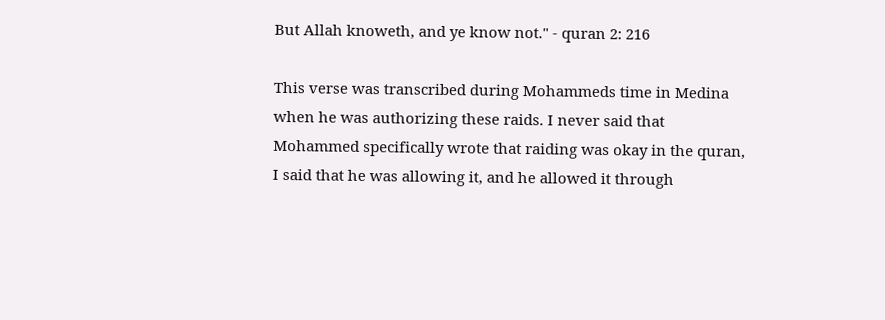But Allah knoweth, and ye know not." - quran 2: 216

This verse was transcribed during Mohammeds time in Medina when he was authorizing these raids. I never said that Mohammed specifically wrote that raiding was okay in the quran, I said that he was allowing it, and he allowed it through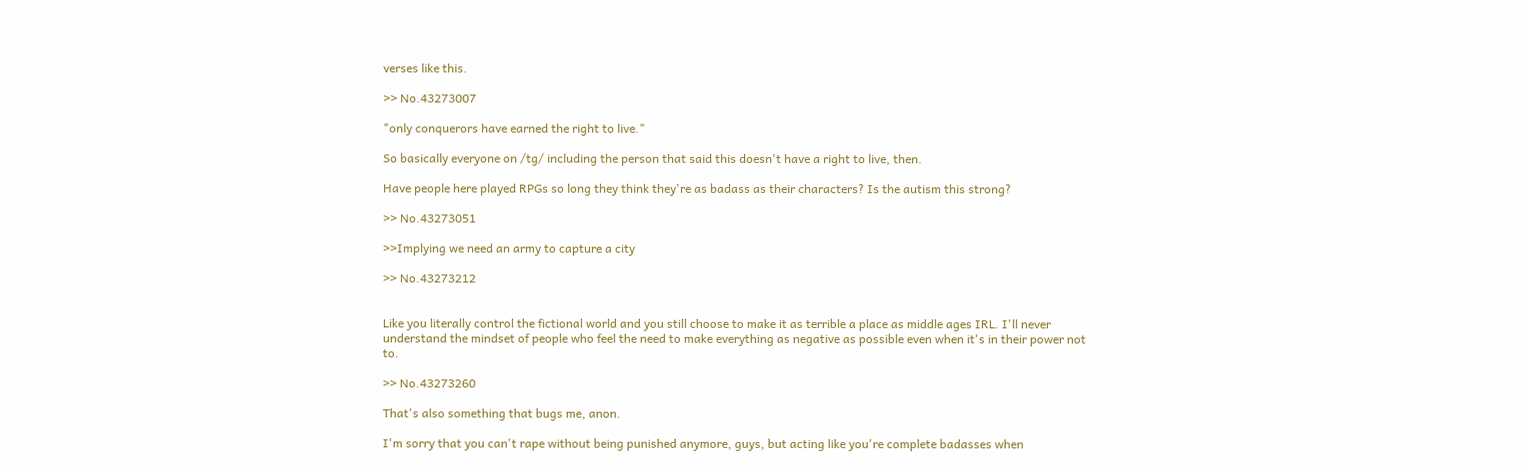verses like this.

>> No.43273007

"only conquerors have earned the right to live."

So basically everyone on /tg/ including the person that said this doesn't have a right to live, then.

Have people here played RPGs so long they think they're as badass as their characters? Is the autism this strong?

>> No.43273051

>>Implying we need an army to capture a city

>> No.43273212


Like you literally control the fictional world and you still choose to make it as terrible a place as middle ages IRL. I'll never understand the mindset of people who feel the need to make everything as negative as possible even when it's in their power not to.

>> No.43273260

That's also something that bugs me, anon.

I'm sorry that you can't rape without being punished anymore, guys, but acting like you're complete badasses when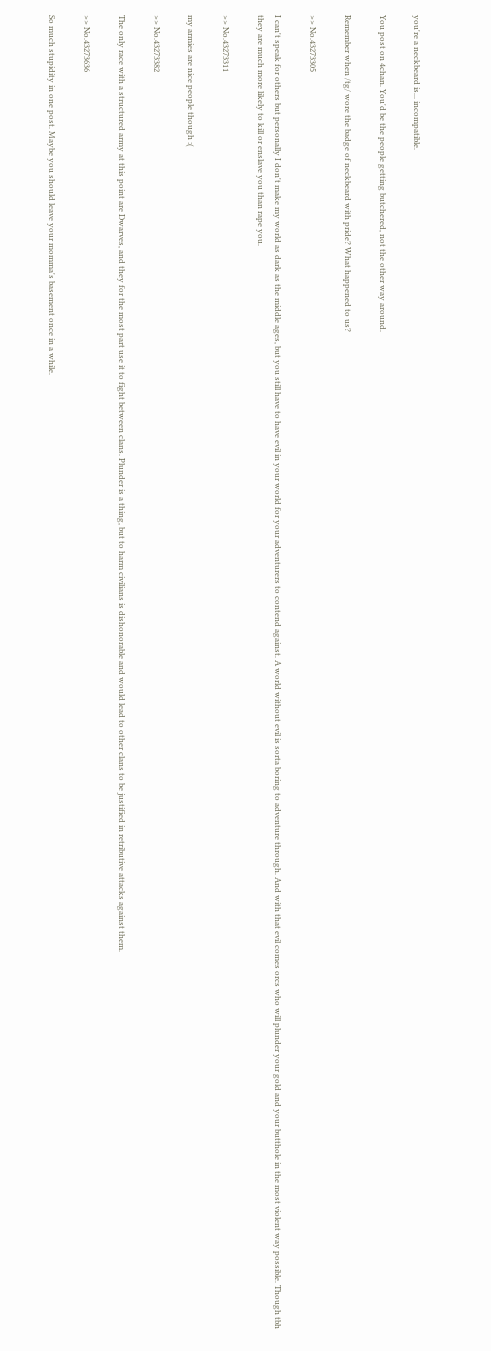you're a neckbeard is... incompatible.

You post on 4chan. You'd be the people getting butchered, not the other way around.

Remember when /tg/ wore the badge of neckbeard with pride? What happened to us?

>> No.43273305

I can't speak for others but personally I don't make my world as dark as the middle ages, but you still have to have evil in your world for your adventurers to contend against. A world without evil is sorta boring to adventure through. And with that evil comes orcs who will plunder your gold and your butthole in the most violent way possible. Though tbh they are much more likely to kill or enslave you than rape you.

>> No.43273311

my armies are nice people though :(

>> No.43273382

The only race with a structured army at this point are Dwarves, and they for the most part use it to fight between clans. Plunder is a thing, but to harm civilians is dishonorable and would lead to other clans to be justified in retributive attacks against them.

>> No.43273636

So much stupidity in one post. Maybe you should leave your momma's basement once in a while.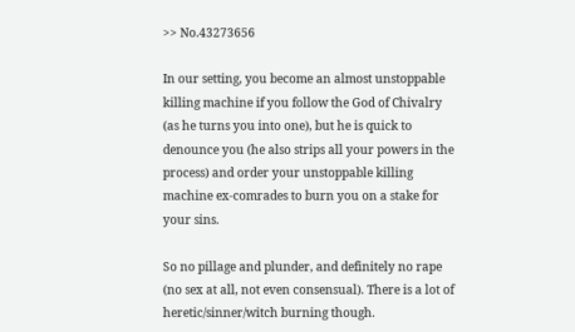>> No.43273656

In our setting, you become an almost unstoppable killing machine if you follow the God of Chivalry (as he turns you into one), but he is quick to denounce you (he also strips all your powers in the process) and order your unstoppable killing machine ex-comrades to burn you on a stake for your sins.

So no pillage and plunder, and definitely no rape (no sex at all, not even consensual). There is a lot of heretic/sinner/witch burning though.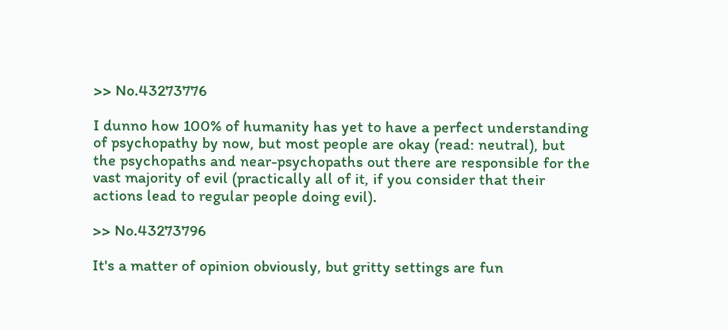>> No.43273776

I dunno how 100% of humanity has yet to have a perfect understanding of psychopathy by now, but most people are okay (read: neutral), but the psychopaths and near-psychopaths out there are responsible for the vast majority of evil (practically all of it, if you consider that their actions lead to regular people doing evil).

>> No.43273796

It's a matter of opinion obviously, but gritty settings are fun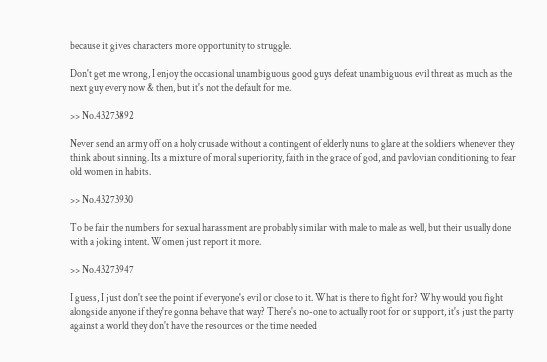because it gives characters more opportunity to struggle.

Don't get me wrong, I enjoy the occasional unambiguous good guys defeat unambiguous evil threat as much as the next guy every now & then, but it's not the default for me.

>> No.43273892

Never send an army off on a holy crusade without a contingent of elderly nuns to glare at the soldiers whenever they think about sinning. Its a mixture of moral superiority, faith in the grace of god, and pavlovian conditioning to fear old women in habits.

>> No.43273930

To be fair the numbers for sexual harassment are probably similar with male to male as well, but their usually done with a joking intent. Women just report it more.

>> No.43273947

I guess, I just don't see the point if everyone's evil or close to it. What is there to fight for? Why would you fight alongside anyone if they're gonna behave that way? There's no-one to actually root for or support, it's just the party against a world they don't have the resources or the time needed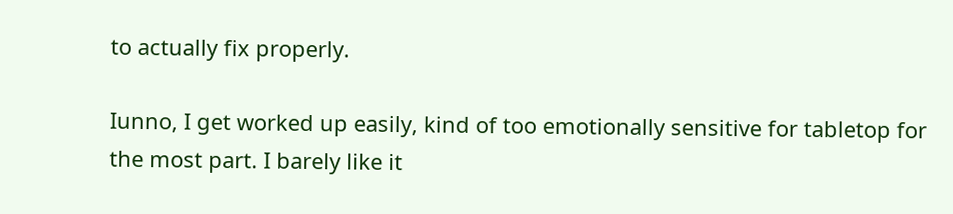to actually fix properly.

Iunno, I get worked up easily, kind of too emotionally sensitive for tabletop for the most part. I barely like it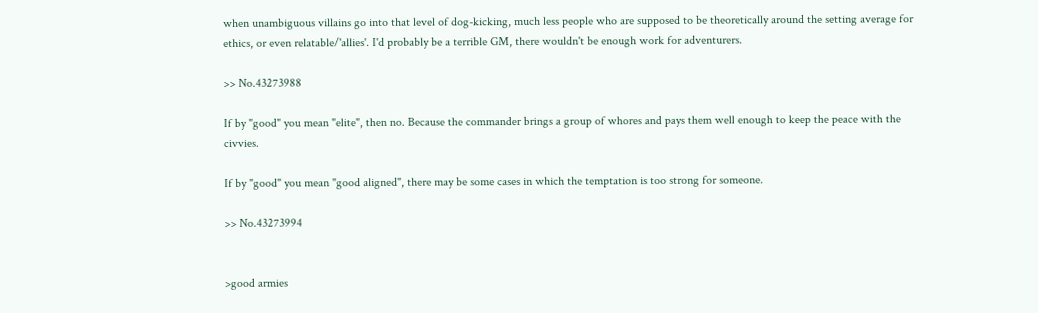when unambiguous villains go into that level of dog-kicking, much less people who are supposed to be theoretically around the setting average for ethics, or even relatable/'allies'. I'd probably be a terrible GM, there wouldn't be enough work for adventurers.

>> No.43273988

If by "good" you mean "elite", then no. Because the commander brings a group of whores and pays them well enough to keep the peace with the civvies.

If by "good" you mean "good aligned", there may be some cases in which the temptation is too strong for someone.

>> No.43273994


>good armies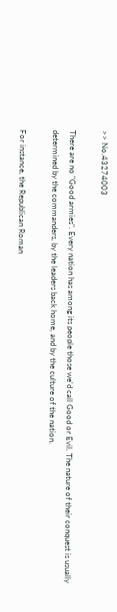>> No.43274003

There are no "Good armies". Every nation has among its people those we'd call Good or Evil. The nature of their conquest is usually determined by the commanders, by the leaders back home, and by the culture of the nation.

For instance, the Republican Roman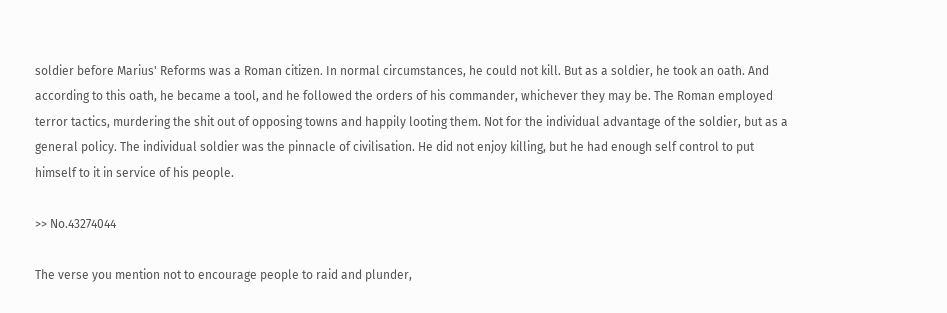soldier before Marius' Reforms was a Roman citizen. In normal circumstances, he could not kill. But as a soldier, he took an oath. And according to this oath, he became a tool, and he followed the orders of his commander, whichever they may be. The Roman employed terror tactics, murdering the shit out of opposing towns and happily looting them. Not for the individual advantage of the soldier, but as a general policy. The individual soldier was the pinnacle of civilisation. He did not enjoy killing, but he had enough self control to put himself to it in service of his people.

>> No.43274044

The verse you mention not to encourage people to raid and plunder,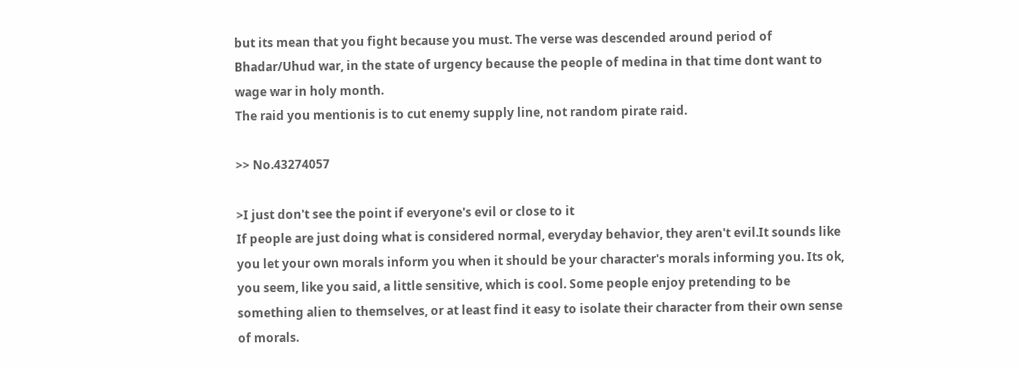but its mean that you fight because you must. The verse was descended around period of Bhadar/Uhud war, in the state of urgency because the people of medina in that time dont want to wage war in holy month.
The raid you mentionis is to cut enemy supply line, not random pirate raid.

>> No.43274057

>I just don't see the point if everyone's evil or close to it
If people are just doing what is considered normal, everyday behavior, they aren't evil.It sounds like you let your own morals inform you when it should be your character's morals informing you. Its ok, you seem, like you said, a little sensitive, which is cool. Some people enjoy pretending to be something alien to themselves, or at least find it easy to isolate their character from their own sense of morals.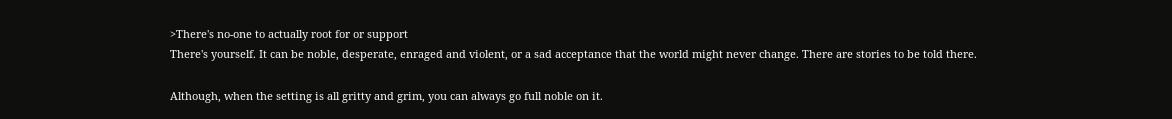>There's no-one to actually root for or support
There's yourself. It can be noble, desperate, enraged and violent, or a sad acceptance that the world might never change. There are stories to be told there.

Although, when the setting is all gritty and grim, you can always go full noble on it.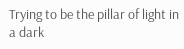Trying to be the pillar of light in a dark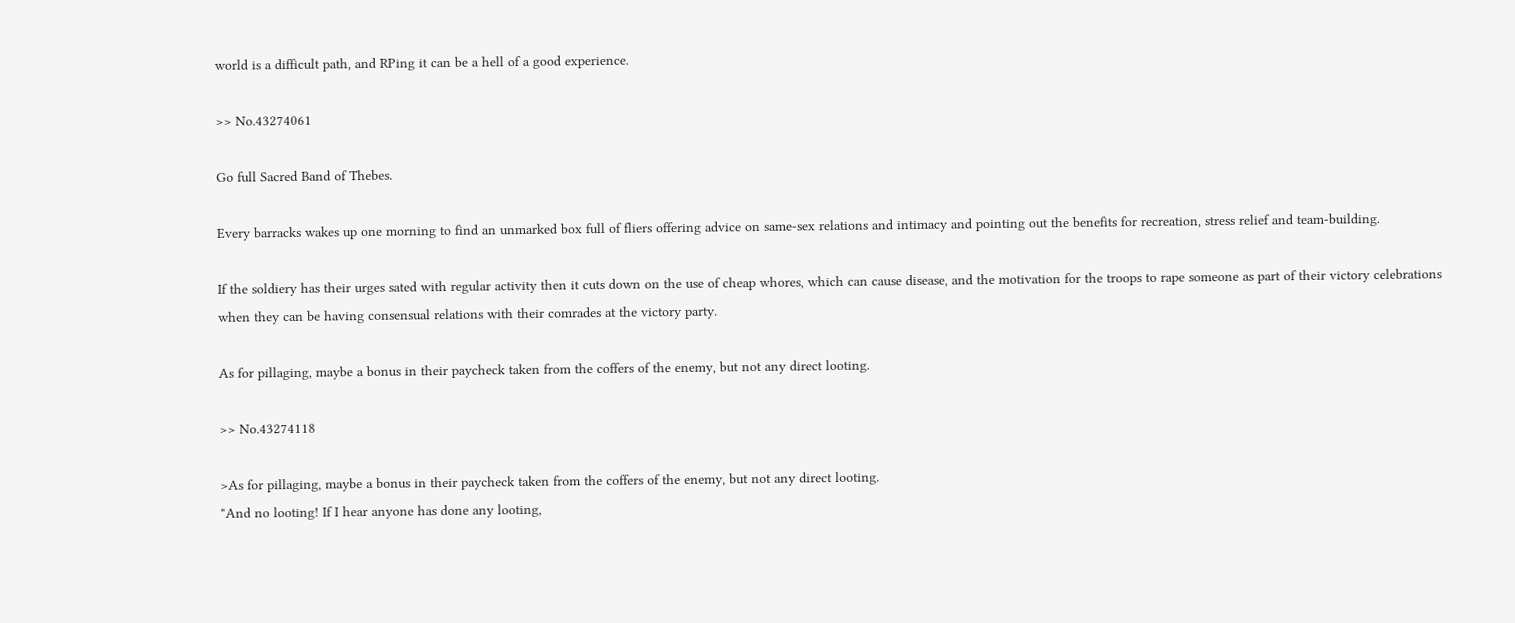world is a difficult path, and RPing it can be a hell of a good experience.

>> No.43274061

Go full Sacred Band of Thebes.

Every barracks wakes up one morning to find an unmarked box full of fliers offering advice on same-sex relations and intimacy and pointing out the benefits for recreation, stress relief and team-building.

If the soldiery has their urges sated with regular activity then it cuts down on the use of cheap whores, which can cause disease, and the motivation for the troops to rape someone as part of their victory celebrations when they can be having consensual relations with their comrades at the victory party.

As for pillaging, maybe a bonus in their paycheck taken from the coffers of the enemy, but not any direct looting.

>> No.43274118

>As for pillaging, maybe a bonus in their paycheck taken from the coffers of the enemy, but not any direct looting.
"And no looting! If I hear anyone has done any looting,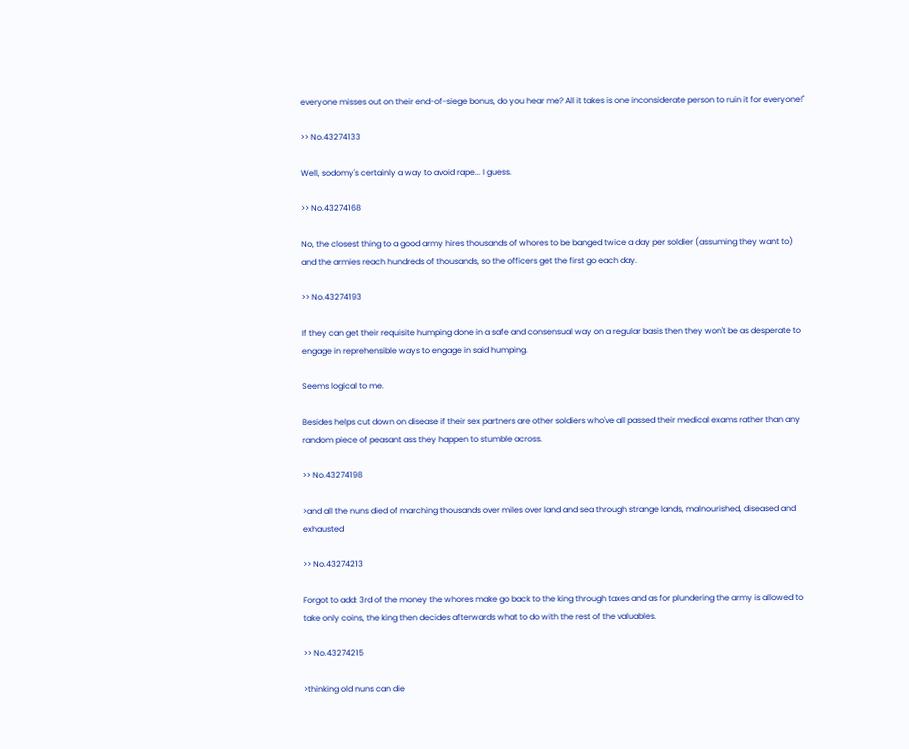everyone misses out on their end-of-siege bonus, do you hear me? All it takes is one inconsiderate person to ruin it for everyone!"

>> No.43274133

Well, sodomy's certainly a way to avoid rape... I guess.

>> No.43274168

No, the closest thing to a good army hires thousands of whores to be banged twice a day per soldier (assuming they want to) and the armies reach hundreds of thousands, so the officers get the first go each day.

>> No.43274193

If they can get their requisite humping done in a safe and consensual way on a regular basis then they won't be as desperate to engage in reprehensible ways to engage in said humping.

Seems logical to me.

Besides helps cut down on disease if their sex partners are other soldiers who've all passed their medical exams rather than any random piece of peasant ass they happen to stumble across.

>> No.43274198

>and all the nuns died of marching thousands over miles over land and sea through strange lands, malnourished, diseased and exhausted

>> No.43274213

Forgot to add: 3rd of the money the whores make go back to the king through taxes and as for plundering the army is allowed to take only coins, the king then decides afterwards what to do with the rest of the valuables.

>> No.43274215

>thinking old nuns can die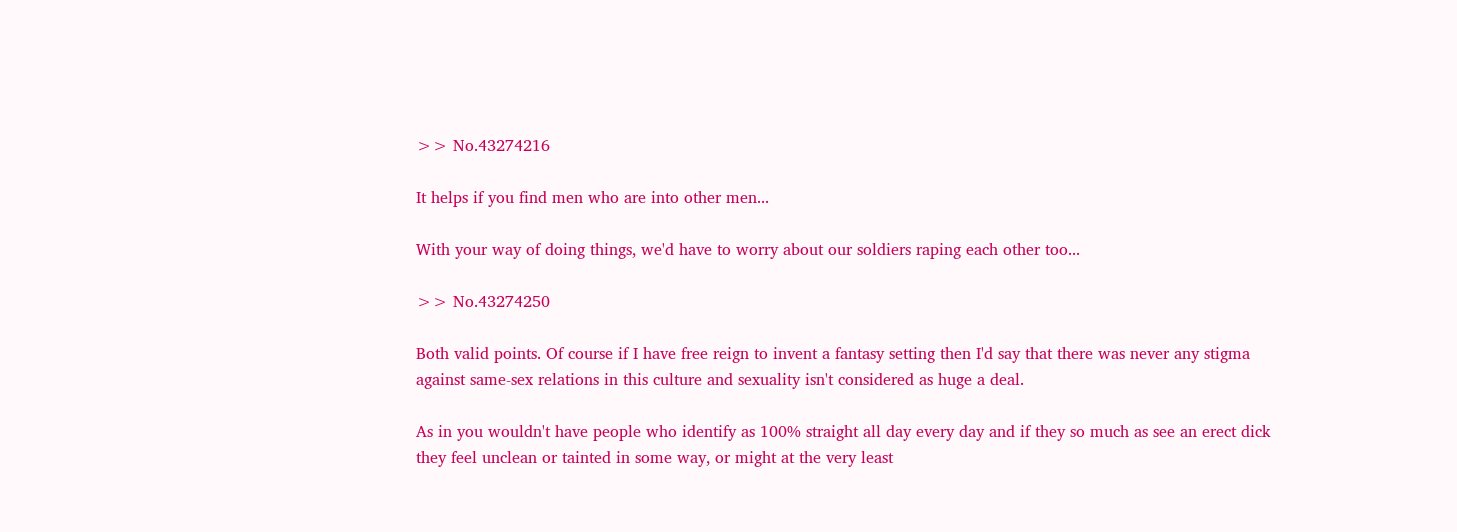>> No.43274216

It helps if you find men who are into other men...

With your way of doing things, we'd have to worry about our soldiers raping each other too...

>> No.43274250

Both valid points. Of course if I have free reign to invent a fantasy setting then I'd say that there was never any stigma against same-sex relations in this culture and sexuality isn't considered as huge a deal.

As in you wouldn't have people who identify as 100% straight all day every day and if they so much as see an erect dick they feel unclean or tainted in some way, or might at the very least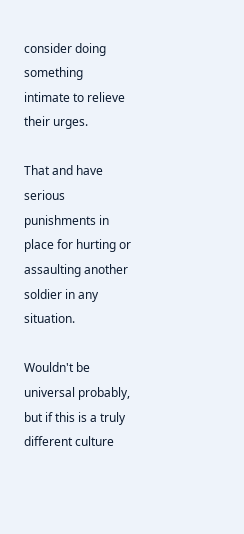consider doing something intimate to relieve their urges.

That and have serious punishments in place for hurting or assaulting another soldier in any situation.

Wouldn't be universal probably, but if this is a truly different culture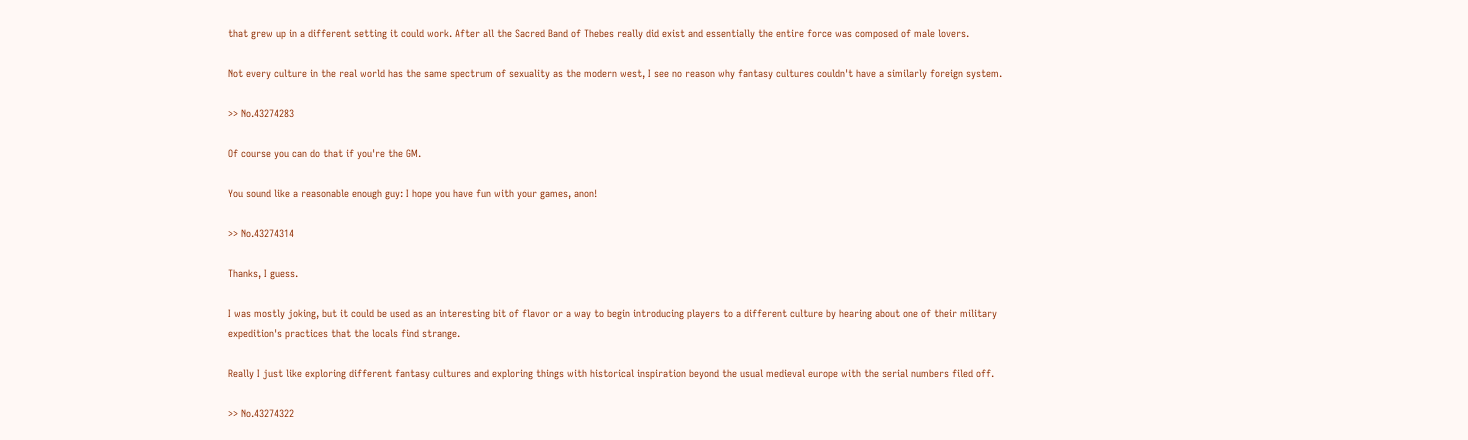that grew up in a different setting it could work. After all the Sacred Band of Thebes really did exist and essentially the entire force was composed of male lovers.

Not every culture in the real world has the same spectrum of sexuality as the modern west, I see no reason why fantasy cultures couldn't have a similarly foreign system.

>> No.43274283

Of course you can do that if you're the GM.

You sound like a reasonable enough guy: I hope you have fun with your games, anon!

>> No.43274314

Thanks, I guess.

I was mostly joking, but it could be used as an interesting bit of flavor or a way to begin introducing players to a different culture by hearing about one of their military expedition's practices that the locals find strange.

Really I just like exploring different fantasy cultures and exploring things with historical inspiration beyond the usual medieval europe with the serial numbers filed off.

>> No.43274322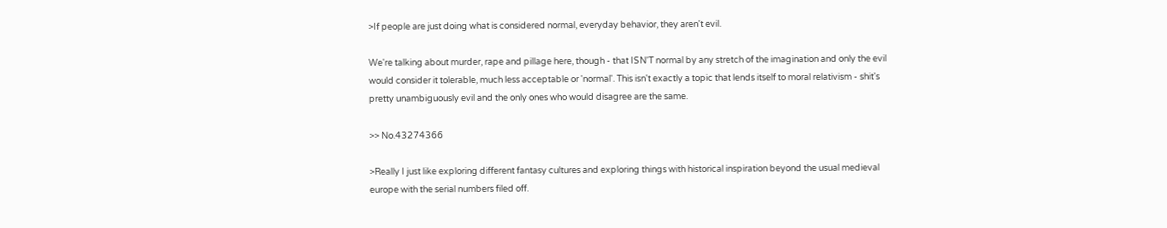>If people are just doing what is considered normal, everyday behavior, they aren't evil.

We're talking about murder, rape and pillage here, though - that ISN'T normal by any stretch of the imagination and only the evil would consider it tolerable, much less acceptable or 'normal'. This isn't exactly a topic that lends itself to moral relativism - shit's pretty unambiguously evil and the only ones who would disagree are the same.

>> No.43274366

>Really I just like exploring different fantasy cultures and exploring things with historical inspiration beyond the usual medieval europe with the serial numbers filed off.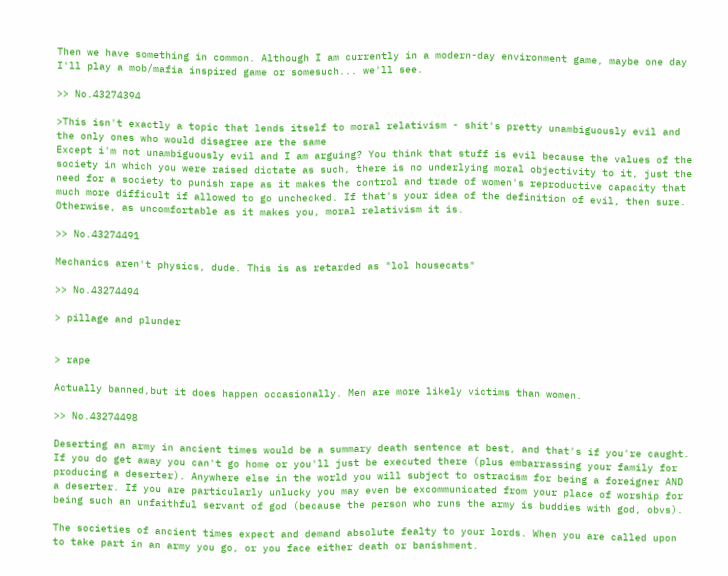Then we have something in common. Although I am currently in a modern-day environment game, maybe one day I'll play a mob/mafia inspired game or somesuch... we'll see.

>> No.43274394

>This isn't exactly a topic that lends itself to moral relativism - shit's pretty unambiguously evil and the only ones who would disagree are the same
Except i'm not unambiguously evil and I am arguing? You think that stuff is evil because the values of the society in which you were raised dictate as such, there is no underlying moral objectivity to it, just the need for a society to punish rape as it makes the control and trade of women's reproductive capacity that much more difficult if allowed to go unchecked. If that's your idea of the definition of evil, then sure. Otherwise, as uncomfortable as it makes you, moral relativism it is.

>> No.43274491

Mechanics aren't physics, dude. This is as retarded as "lol housecats"

>> No.43274494

> pillage and plunder


> rape

Actually banned,but it does happen occasionally. Men are more likely victims than women.

>> No.43274498

Deserting an army in ancient times would be a summary death sentence at best, and that's if you're caught. If you do get away you can't go home or you'll just be executed there (plus embarrassing your family for producing a deserter). Anywhere else in the world you will subject to ostracism for being a foreigner AND a deserter. If you are particularly unlucky you may even be excommunicated from your place of worship for being such an unfaithful servant of god (because the person who runs the army is buddies with god, obvs).

The societies of ancient times expect and demand absolute fealty to your lords. When you are called upon to take part in an army you go, or you face either death or banishment.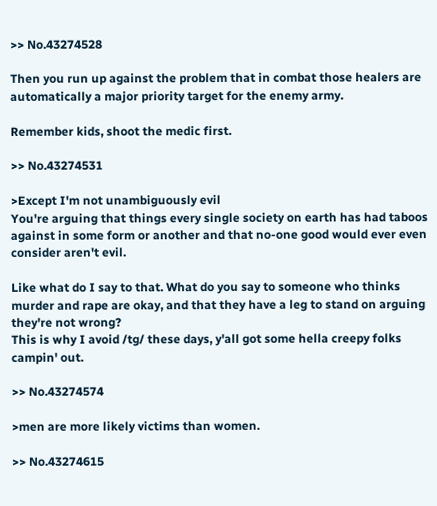>> No.43274528

Then you run up against the problem that in combat those healers are automatically a major priority target for the enemy army.

Remember kids, shoot the medic first.

>> No.43274531

>Except I'm not unambiguously evil
You're arguing that things every single society on earth has had taboos against in some form or another and that no-one good would ever even consider aren't evil.

Like what do I say to that. What do you say to someone who thinks murder and rape are okay, and that they have a leg to stand on arguing they're not wrong?
This is why I avoid /tg/ these days, y'all got some hella creepy folks campin' out.

>> No.43274574

>men are more likely victims than women.

>> No.43274615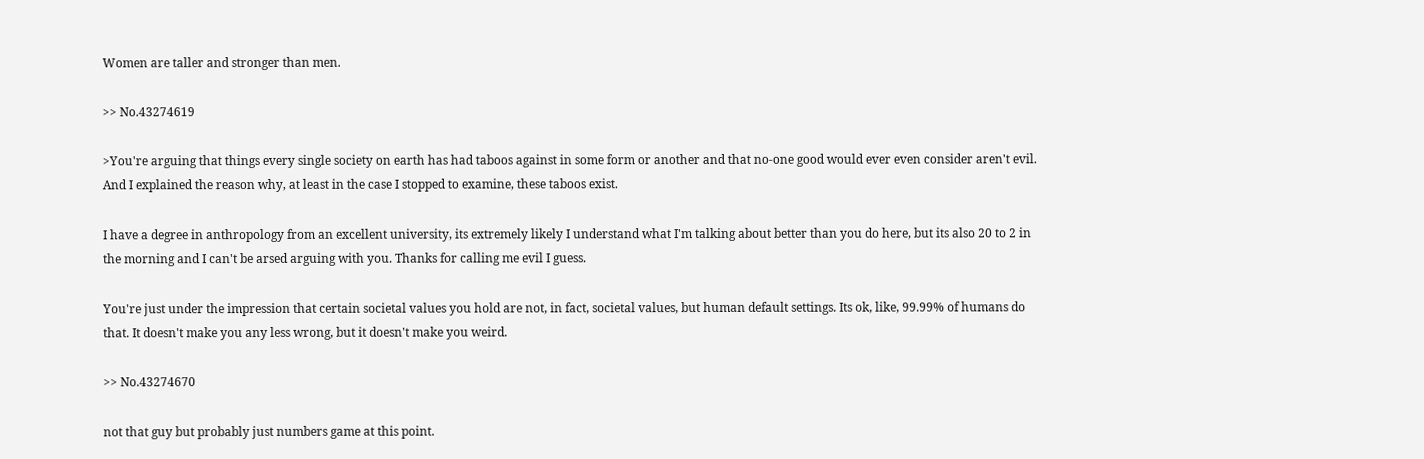Women are taller and stronger than men.

>> No.43274619

>You're arguing that things every single society on earth has had taboos against in some form or another and that no-one good would ever even consider aren't evil.
And I explained the reason why, at least in the case I stopped to examine, these taboos exist.

I have a degree in anthropology from an excellent university, its extremely likely I understand what I'm talking about better than you do here, but its also 20 to 2 in the morning and I can't be arsed arguing with you. Thanks for calling me evil I guess.

You're just under the impression that certain societal values you hold are not, in fact, societal values, but human default settings. Its ok, like, 99.99% of humans do that. It doesn't make you any less wrong, but it doesn't make you weird.

>> No.43274670

not that guy but probably just numbers game at this point.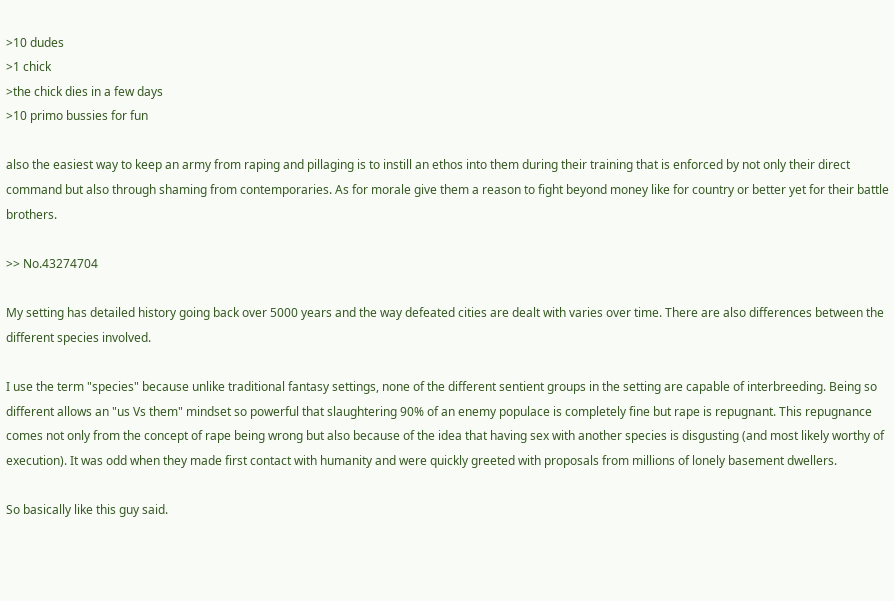>10 dudes
>1 chick
>the chick dies in a few days
>10 primo bussies for fun

also the easiest way to keep an army from raping and pillaging is to instill an ethos into them during their training that is enforced by not only their direct command but also through shaming from contemporaries. As for morale give them a reason to fight beyond money like for country or better yet for their battle brothers.

>> No.43274704

My setting has detailed history going back over 5000 years and the way defeated cities are dealt with varies over time. There are also differences between the different species involved.

I use the term "species" because unlike traditional fantasy settings, none of the different sentient groups in the setting are capable of interbreeding. Being so different allows an "us Vs them" mindset so powerful that slaughtering 90% of an enemy populace is completely fine but rape is repugnant. This repugnance comes not only from the concept of rape being wrong but also because of the idea that having sex with another species is disgusting (and most likely worthy of execution). It was odd when they made first contact with humanity and were quickly greeted with proposals from millions of lonely basement dwellers.

So basically like this guy said.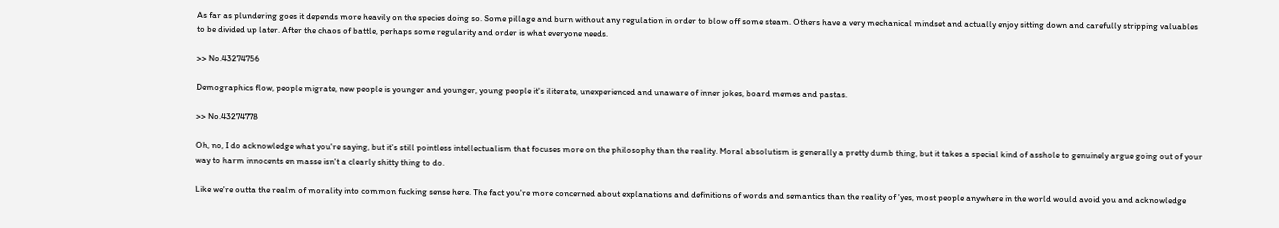As far as plundering goes it depends more heavily on the species doing so. Some pillage and burn without any regulation in order to blow off some steam. Others have a very mechanical mindset and actually enjoy sitting down and carefully stripping valuables to be divided up later. After the chaos of battle, perhaps some regularity and order is what everyone needs.

>> No.43274756

Demographics flow, people migrate, new people is younger and younger, young people it's iliterate, unexperienced and unaware of inner jokes, board memes and pastas.

>> No.43274778

Oh, no, I do acknowledge what you're saying, but it's still pointless intellectualism that focuses more on the philosophy than the reality. Moral absolutism is generally a pretty dumb thing, but it takes a special kind of asshole to genuinely argue going out of your way to harm innocents en masse isn't a clearly shitty thing to do.

Like we're outta the realm of morality into common fucking sense here. The fact you're more concerned about explanations and definitions of words and semantics than the reality of 'yes, most people anywhere in the world would avoid you and acknowledge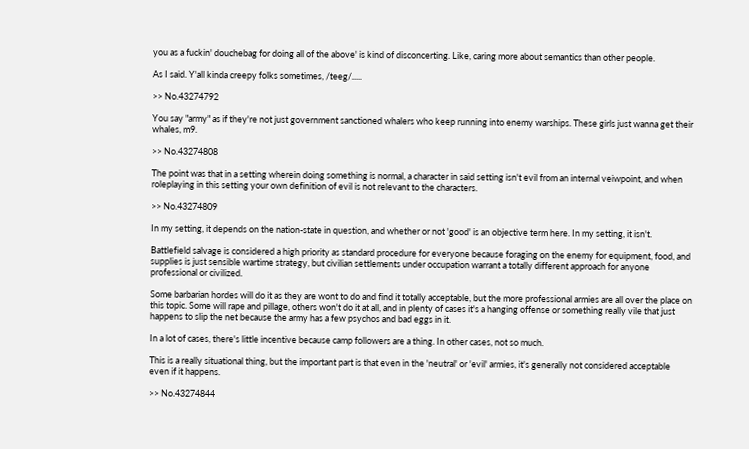you as a fuckin' douchebag for doing all of the above' is kind of disconcerting. Like, caring more about semantics than other people.

As I said. Y'all kinda creepy folks sometimes, /teeg/.....

>> No.43274792

You say "army" as if they're not just government sanctioned whalers who keep running into enemy warships. These girls just wanna get their whales, m9.

>> No.43274808

The point was that in a setting wherein doing something is normal, a character in said setting isn't evil from an internal veiwpoint, and when roleplaying in this setting your own definition of evil is not relevant to the characters.

>> No.43274809

In my setting, it depends on the nation-state in question, and whether or not 'good' is an objective term here. In my setting, it isn't.

Battlefield salvage is considered a high priority as standard procedure for everyone because foraging on the enemy for equipment, food, and supplies is just sensible wartime strategy, but civilian settlements under occupation warrant a totally different approach for anyone professional or civilized.

Some barbarian hordes will do it as they are wont to do and find it totally acceptable, but the more professional armies are all over the place on this topic. Some will rape and pillage, others won't do it at all, and in plenty of cases it's a hanging offense or something really vile that just happens to slip the net because the army has a few psychos and bad eggs in it.

In a lot of cases, there's little incentive because camp followers are a thing. In other cases, not so much.

This is a really situational thing, but the important part is that even in the 'neutral' or 'evil' armies, it's generally not considered acceptable even if it happens.

>> No.43274844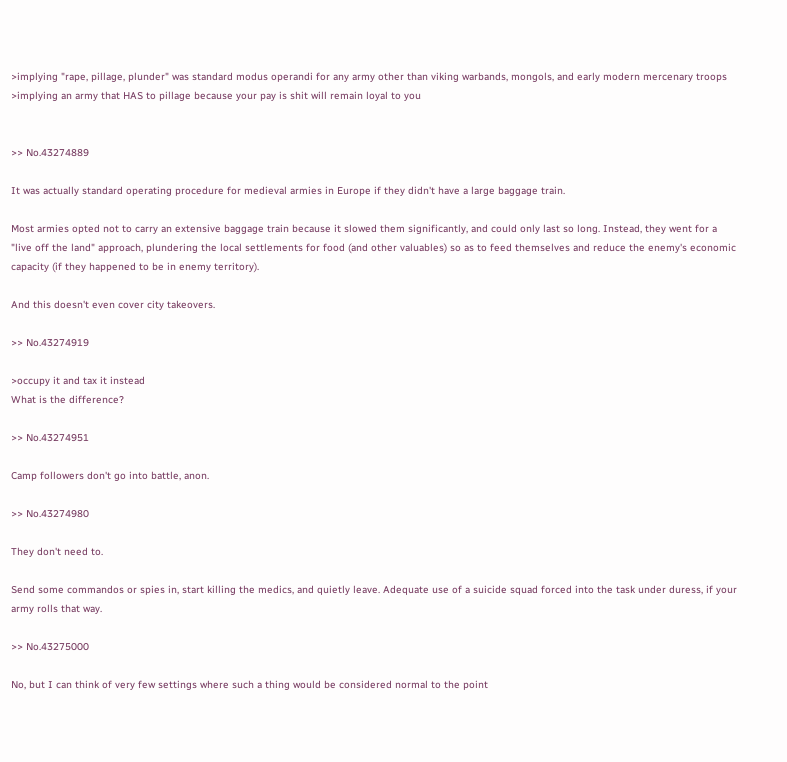>implying "rape, pillage, plunder" was standard modus operandi for any army other than viking warbands, mongols, and early modern mercenary troops
>implying an army that HAS to pillage because your pay is shit will remain loyal to you


>> No.43274889

It was actually standard operating procedure for medieval armies in Europe if they didn't have a large baggage train.

Most armies opted not to carry an extensive baggage train because it slowed them significantly, and could only last so long. Instead, they went for a "live off the land" approach, plundering the local settlements for food (and other valuables) so as to feed themselves and reduce the enemy's economic capacity (if they happened to be in enemy territory).

And this doesn't even cover city takeovers.

>> No.43274919

>occupy it and tax it instead
What is the difference?

>> No.43274951

Camp followers don't go into battle, anon.

>> No.43274980

They don't need to.

Send some commandos or spies in, start killing the medics, and quietly leave. Adequate use of a suicide squad forced into the task under duress, if your army rolls that way.

>> No.43275000

No, but I can think of very few settings where such a thing would be considered normal to the point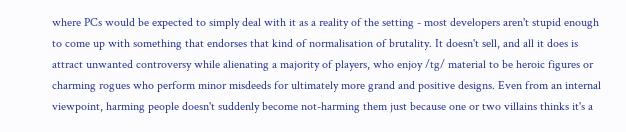where PCs would be expected to simply deal with it as a reality of the setting - most developers aren't stupid enough to come up with something that endorses that kind of normalisation of brutality. It doesn't sell, and all it does is attract unwanted controversy while alienating a majority of players, who enjoy /tg/ material to be heroic figures or charming rogues who perform minor misdeeds for ultimately more grand and positive designs. Even from an internal viewpoint, harming people doesn't suddenly become not-harming them just because one or two villains thinks it's a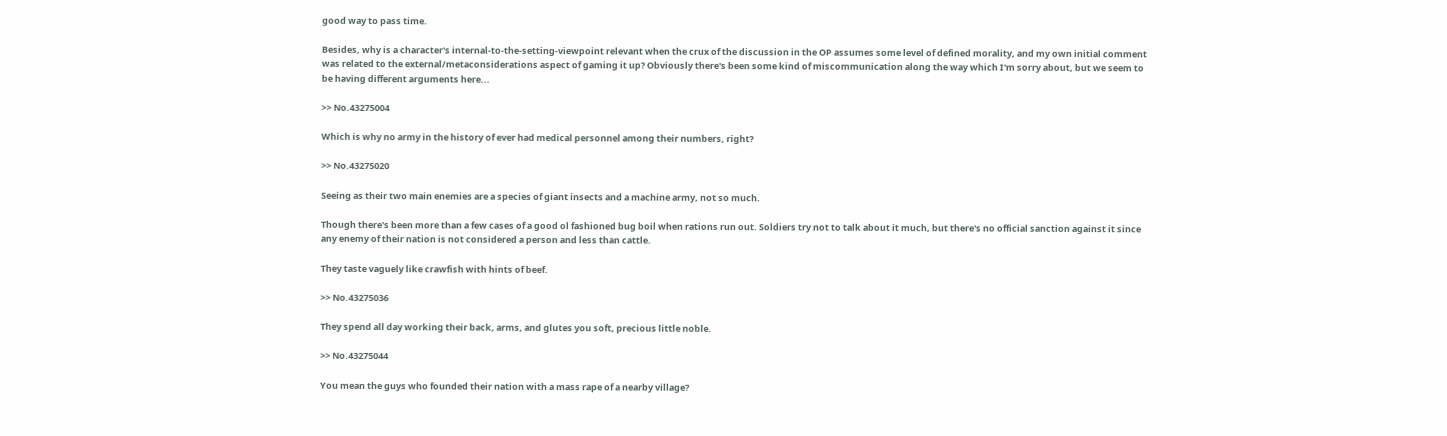good way to pass time.

Besides, why is a character's internal-to-the-setting-viewpoint relevant when the crux of the discussion in the OP assumes some level of defined morality, and my own initial comment was related to the external/metaconsiderations aspect of gaming it up? Obviously there's been some kind of miscommunication along the way which I'm sorry about, but we seem to be having different arguments here...

>> No.43275004

Which is why no army in the history of ever had medical personnel among their numbers, right?

>> No.43275020

Seeing as their two main enemies are a species of giant insects and a machine army, not so much.

Though there's been more than a few cases of a good ol fashioned bug boil when rations run out. Soldiers try not to talk about it much, but there's no official sanction against it since any enemy of their nation is not considered a person and less than cattle.

They taste vaguely like crawfish with hints of beef.

>> No.43275036

They spend all day working their back, arms, and glutes you soft, precious little noble.

>> No.43275044

You mean the guys who founded their nation with a mass rape of a nearby village?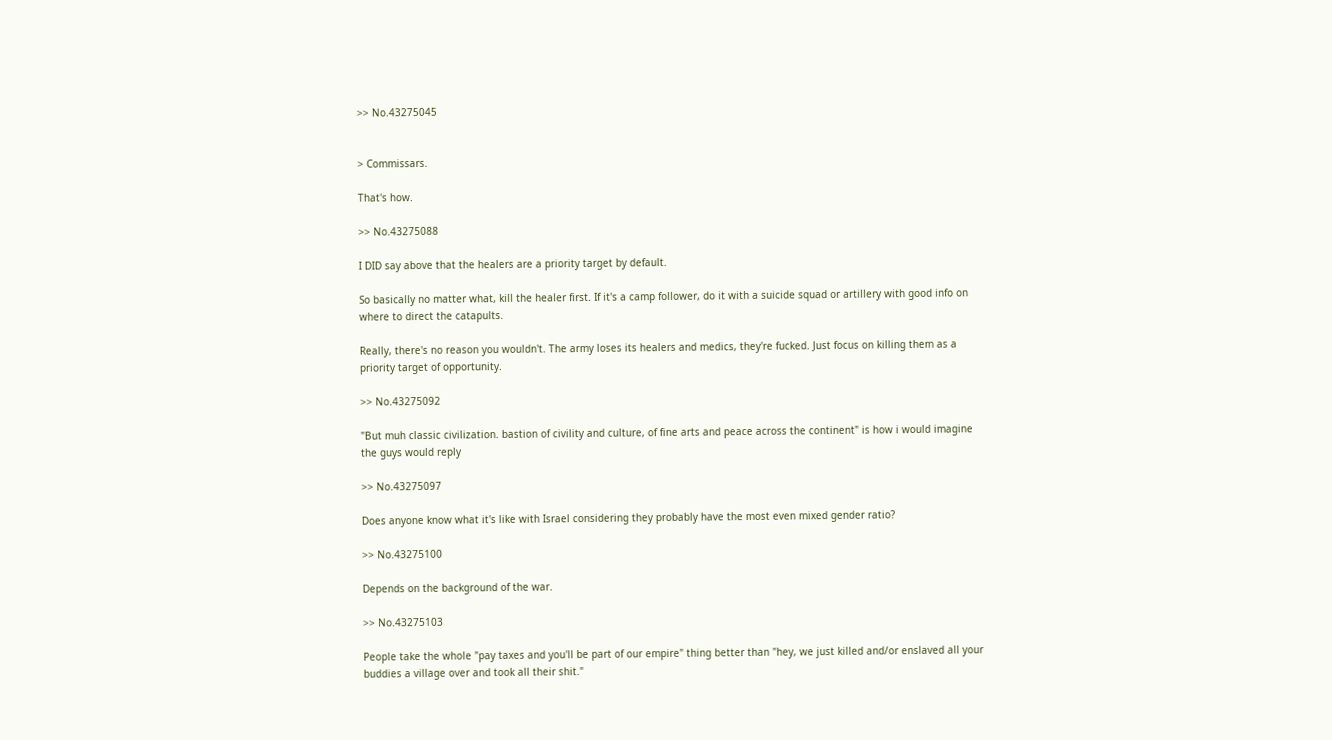>> No.43275045


> Commissars.

That's how.

>> No.43275088

I DID say above that the healers are a priority target by default.

So basically no matter what, kill the healer first. If it's a camp follower, do it with a suicide squad or artillery with good info on where to direct the catapults.

Really, there's no reason you wouldn't. The army loses its healers and medics, they're fucked. Just focus on killing them as a priority target of opportunity.

>> No.43275092

"But muh classic civilization. bastion of civility and culture, of fine arts and peace across the continent" is how i would imagine the guys would reply

>> No.43275097

Does anyone know what it's like with Israel considering they probably have the most even mixed gender ratio?

>> No.43275100

Depends on the background of the war.

>> No.43275103

People take the whole "pay taxes and you'll be part of our empire" thing better than "hey, we just killed and/or enslaved all your buddies a village over and took all their shit."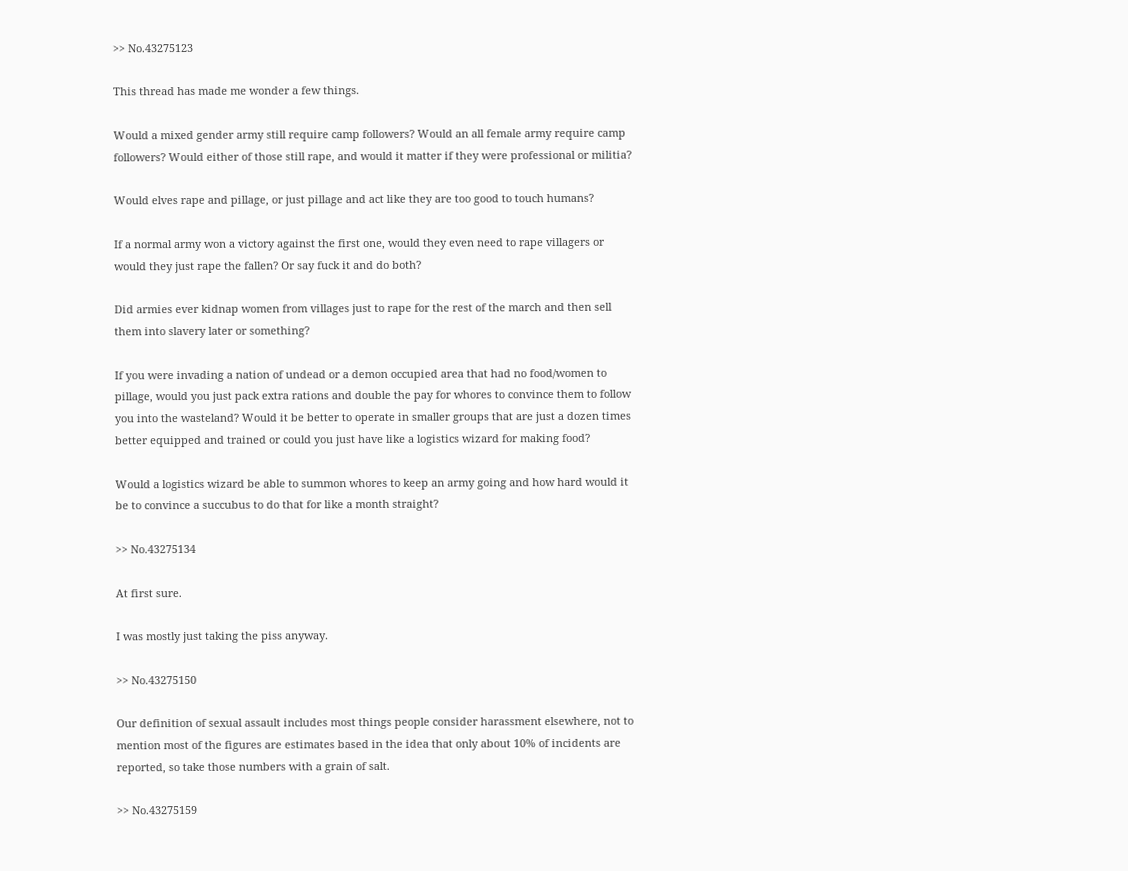>> No.43275123

This thread has made me wonder a few things.

Would a mixed gender army still require camp followers? Would an all female army require camp followers? Would either of those still rape, and would it matter if they were professional or militia?

Would elves rape and pillage, or just pillage and act like they are too good to touch humans?

If a normal army won a victory against the first one, would they even need to rape villagers or would they just rape the fallen? Or say fuck it and do both?

Did armies ever kidnap women from villages just to rape for the rest of the march and then sell them into slavery later or something?

If you were invading a nation of undead or a demon occupied area that had no food/women to pillage, would you just pack extra rations and double the pay for whores to convince them to follow you into the wasteland? Would it be better to operate in smaller groups that are just a dozen times better equipped and trained or could you just have like a logistics wizard for making food?

Would a logistics wizard be able to summon whores to keep an army going and how hard would it be to convince a succubus to do that for like a month straight?

>> No.43275134

At first sure.

I was mostly just taking the piss anyway.

>> No.43275150

Our definition of sexual assault includes most things people consider harassment elsewhere, not to mention most of the figures are estimates based in the idea that only about 10% of incidents are reported, so take those numbers with a grain of salt.

>> No.43275159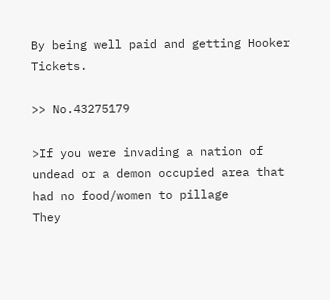By being well paid and getting Hooker Tickets.

>> No.43275179

>If you were invading a nation of undead or a demon occupied area that had no food/women to pillage
They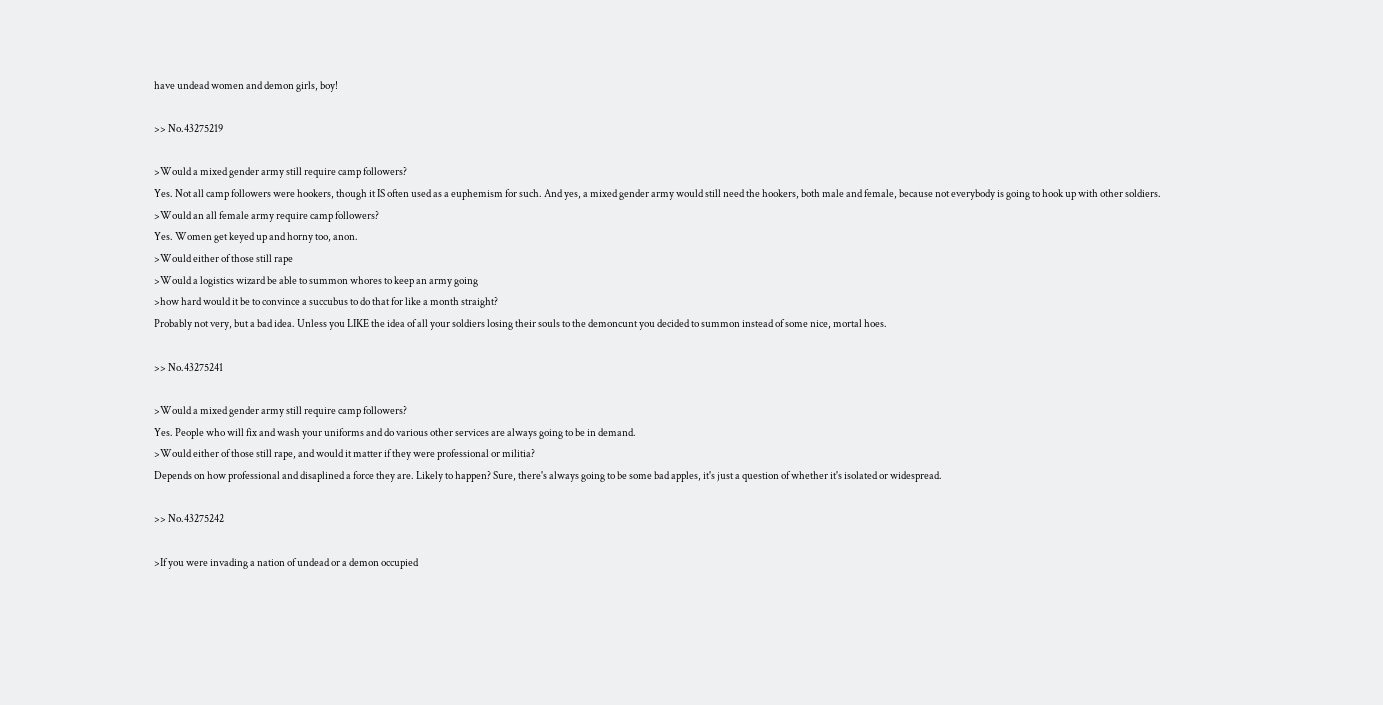have undead women and demon girls, boy!

>> No.43275219

>Would a mixed gender army still require camp followers?
Yes. Not all camp followers were hookers, though it IS often used as a euphemism for such. And yes, a mixed gender army would still need the hookers, both male and female, because not everybody is going to hook up with other soldiers.
>Would an all female army require camp followers?
Yes. Women get keyed up and horny too, anon.
>Would either of those still rape
>Would a logistics wizard be able to summon whores to keep an army going
>how hard would it be to convince a succubus to do that for like a month straight?
Probably not very, but a bad idea. Unless you LIKE the idea of all your soldiers losing their souls to the demoncunt you decided to summon instead of some nice, mortal hoes.

>> No.43275241

>Would a mixed gender army still require camp followers?
Yes. People who will fix and wash your uniforms and do various other services are always going to be in demand.
>Would either of those still rape, and would it matter if they were professional or militia?
Depends on how professional and disaplined a force they are. Likely to happen? Sure, there's always going to be some bad apples, it's just a question of whether it's isolated or widespread.

>> No.43275242

>If you were invading a nation of undead or a demon occupied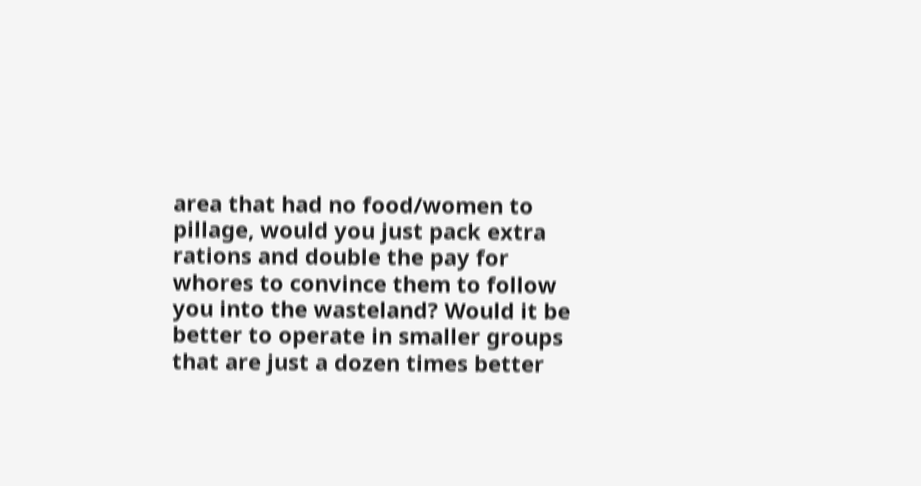area that had no food/women to pillage, would you just pack extra rations and double the pay for whores to convince them to follow you into the wasteland? Would it be better to operate in smaller groups that are just a dozen times better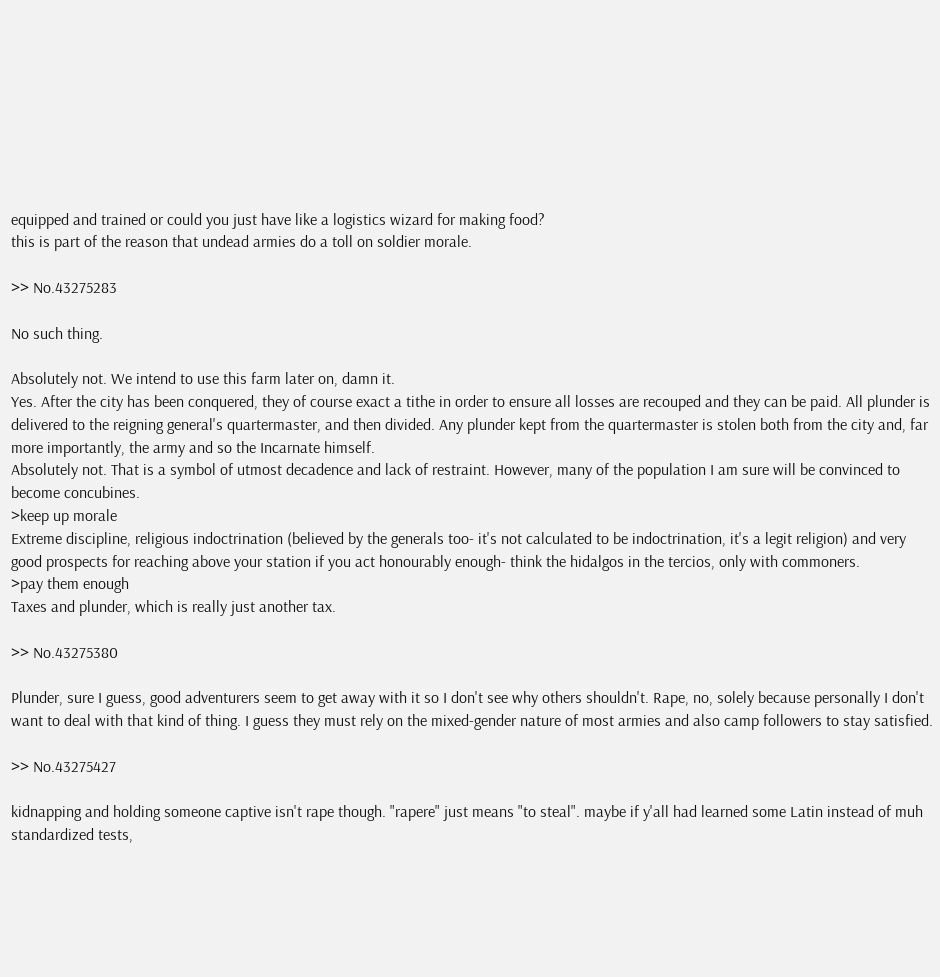equipped and trained or could you just have like a logistics wizard for making food?
this is part of the reason that undead armies do a toll on soldier morale.

>> No.43275283

No such thing.

Absolutely not. We intend to use this farm later on, damn it.
Yes. After the city has been conquered, they of course exact a tithe in order to ensure all losses are recouped and they can be paid. All plunder is delivered to the reigning general's quartermaster, and then divided. Any plunder kept from the quartermaster is stolen both from the city and, far more importantly, the army and so the Incarnate himself.
Absolutely not. That is a symbol of utmost decadence and lack of restraint. However, many of the population I am sure will be convinced to become concubines.
>keep up morale
Extreme discipline, religious indoctrination (believed by the generals too- it's not calculated to be indoctrination, it's a legit religion) and very good prospects for reaching above your station if you act honourably enough- think the hidalgos in the tercios, only with commoners.
>pay them enough
Taxes and plunder, which is really just another tax.

>> No.43275380

Plunder, sure I guess, good adventurers seem to get away with it so I don't see why others shouldn't. Rape, no, solely because personally I don't want to deal with that kind of thing. I guess they must rely on the mixed-gender nature of most armies and also camp followers to stay satisfied.

>> No.43275427

kidnapping and holding someone captive isn't rape though. "rapere" just means "to steal". maybe if y'all had learned some Latin instead of muh standardized tests,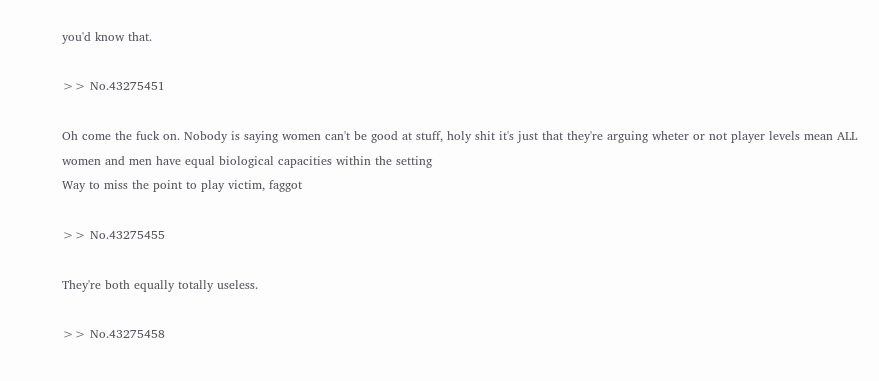you'd know that.

>> No.43275451

Oh come the fuck on. Nobody is saying women can't be good at stuff, holy shit it's just that they're arguing wheter or not player levels mean ALL women and men have equal biological capacities within the setting
Way to miss the point to play victim, faggot

>> No.43275455

They're both equally totally useless.

>> No.43275458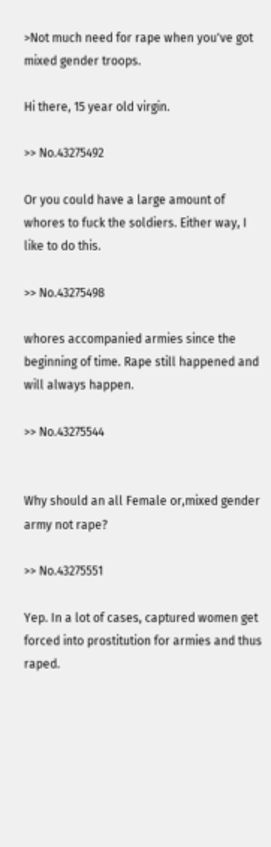>Not much need for rape when you've got mixed gender troops.

Hi there, 15 year old virgin.

>> No.43275492

Or you could have a large amount of whores to fuck the soldiers. Either way, I like to do this.

>> No.43275498

whores accompanied armies since the beginning of time. Rape still happened and will always happen.

>> No.43275544


Why should an all Female or,mixed gender army not rape?

>> No.43275551

Yep. In a lot of cases, captured women get forced into prostitution for armies and thus raped.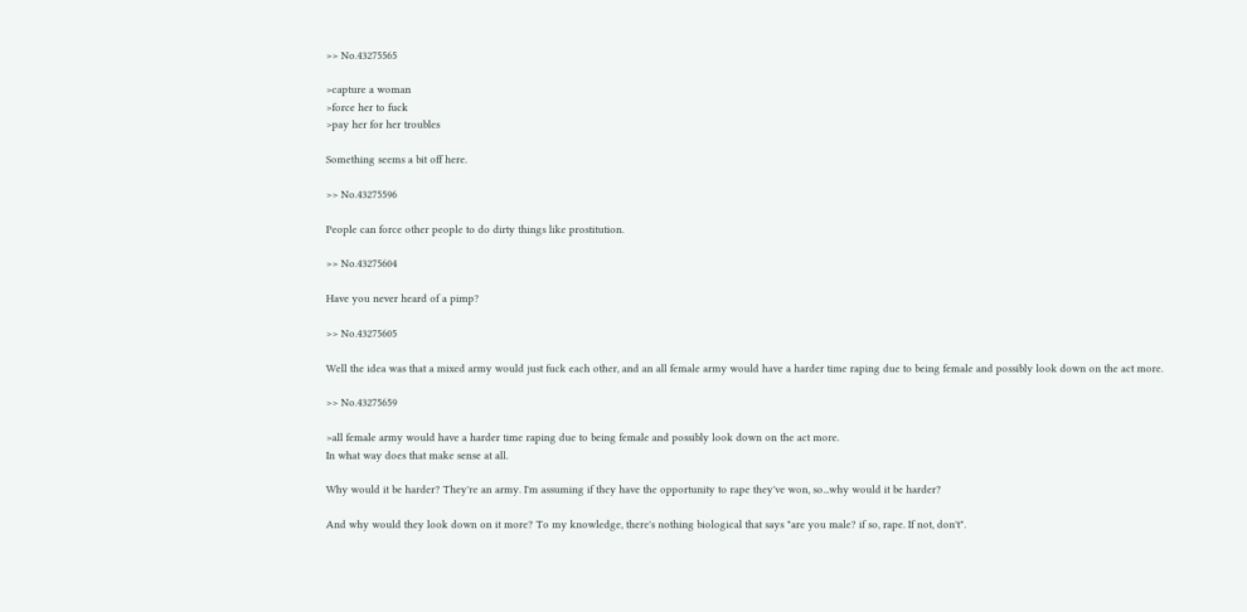>> No.43275565

>capture a woman
>force her to fuck
>pay her for her troubles

Something seems a bit off here.

>> No.43275596

People can force other people to do dirty things like prostitution.

>> No.43275604

Have you never heard of a pimp?

>> No.43275605

Well the idea was that a mixed army would just fuck each other, and an all female army would have a harder time raping due to being female and possibly look down on the act more.

>> No.43275659

>all female army would have a harder time raping due to being female and possibly look down on the act more.
In what way does that make sense at all.

Why would it be harder? They're an army. I'm assuming if they have the opportunity to rape they've won, so...why would it be harder?

And why would they look down on it more? To my knowledge, there's nothing biological that says "are you male? if so, rape. If not, don't".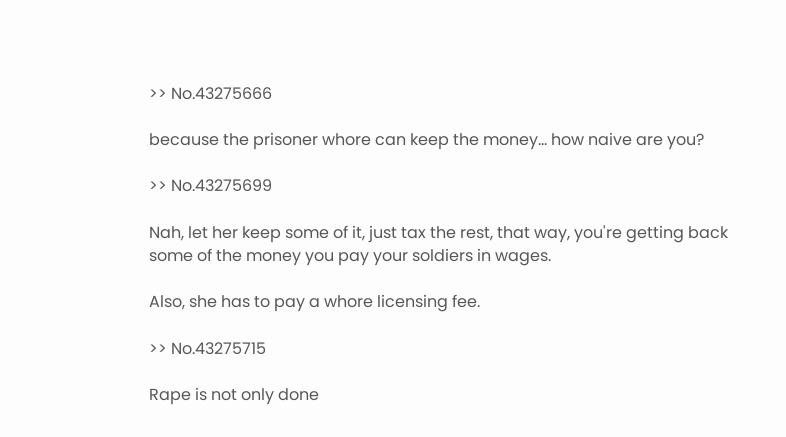>> No.43275666

because the prisoner whore can keep the money... how naive are you?

>> No.43275699

Nah, let her keep some of it, just tax the rest, that way, you're getting back some of the money you pay your soldiers in wages.

Also, she has to pay a whore licensing fee.

>> No.43275715

Rape is not only done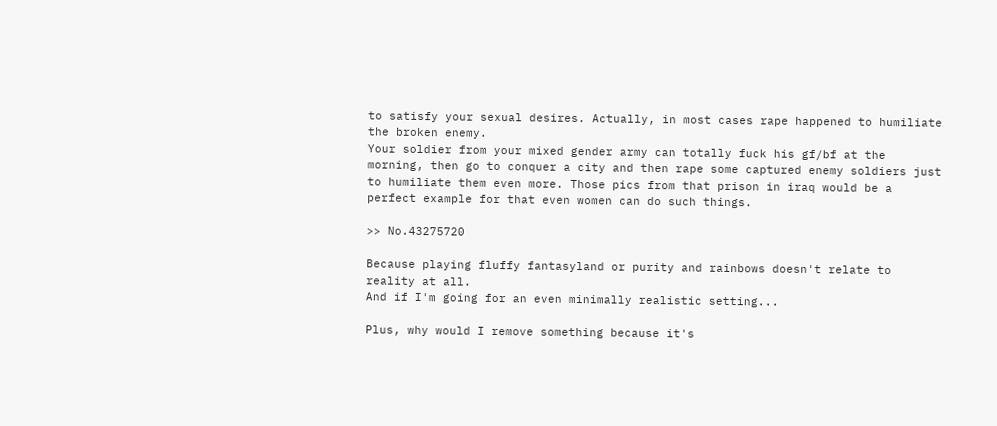to satisfy your sexual desires. Actually, in most cases rape happened to humiliate the broken enemy.
Your soldier from your mixed gender army can totally fuck his gf/bf at the morning, then go to conquer a city and then rape some captured enemy soldiers just to humiliate them even more. Those pics from that prison in iraq would be a perfect example for that even women can do such things.

>> No.43275720

Because playing fluffy fantasyland or purity and rainbows doesn't relate to reality at all.
And if I'm going for an even minimally realistic setting...

Plus, why would I remove something because it's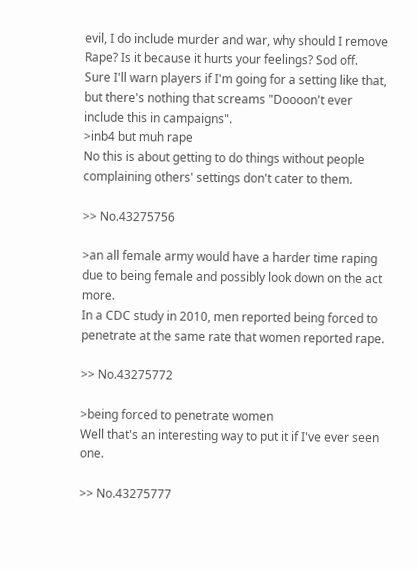evil, I do include murder and war, why should I remove Rape? Is it because it hurts your feelings? Sod off.
Sure I'll warn players if I'm going for a setting like that, but there's nothing that screams "Doooon't ever include this in campaigns".
>inb4 but muh rape
No this is about getting to do things without people complaining others' settings don't cater to them.

>> No.43275756

>an all female army would have a harder time raping due to being female and possibly look down on the act more.
In a CDC study in 2010, men reported being forced to penetrate at the same rate that women reported rape.

>> No.43275772

>being forced to penetrate women
Well that's an interesting way to put it if I've ever seen one.

>> No.43275777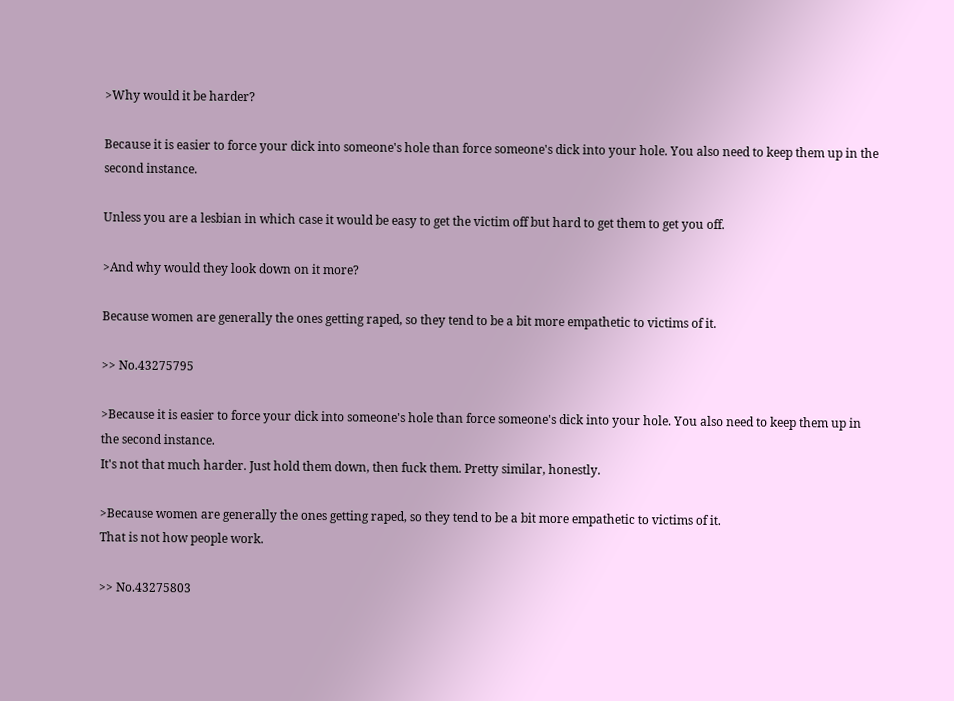>Why would it be harder?

Because it is easier to force your dick into someone's hole than force someone's dick into your hole. You also need to keep them up in the second instance.

Unless you are a lesbian in which case it would be easy to get the victim off but hard to get them to get you off.

>And why would they look down on it more?

Because women are generally the ones getting raped, so they tend to be a bit more empathetic to victims of it.

>> No.43275795

>Because it is easier to force your dick into someone's hole than force someone's dick into your hole. You also need to keep them up in the second instance.
It's not that much harder. Just hold them down, then fuck them. Pretty similar, honestly.

>Because women are generally the ones getting raped, so they tend to be a bit more empathetic to victims of it.
That is not how people work.

>> No.43275803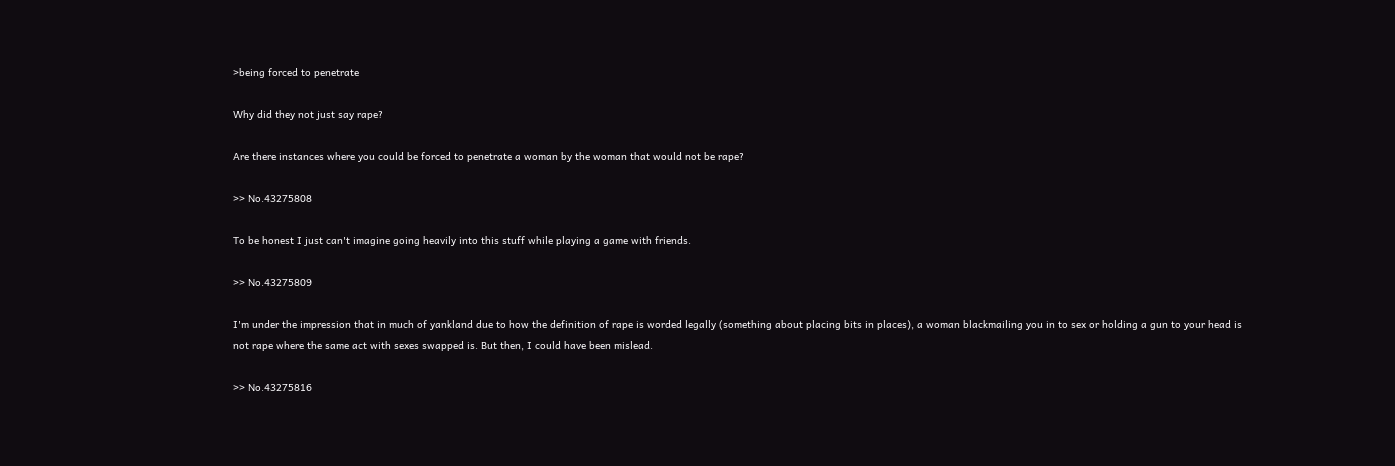>being forced to penetrate

Why did they not just say rape?

Are there instances where you could be forced to penetrate a woman by the woman that would not be rape?

>> No.43275808

To be honest I just can't imagine going heavily into this stuff while playing a game with friends.

>> No.43275809

I'm under the impression that in much of yankland due to how the definition of rape is worded legally (something about placing bits in places), a woman blackmailing you in to sex or holding a gun to your head is not rape where the same act with sexes swapped is. But then, I could have been mislead.

>> No.43275816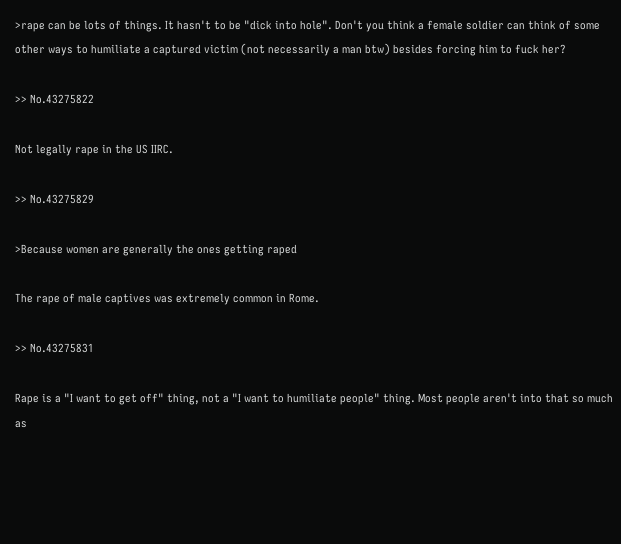>rape can be lots of things. It hasn't to be "dick into hole". Don't you think a female soldier can think of some other ways to humiliate a captured victim (not necessarily a man btw) besides forcing him to fuck her?

>> No.43275822

Not legally rape in the US IIRC.

>> No.43275829

>Because women are generally the ones getting raped

The rape of male captives was extremely common in Rome.

>> No.43275831

Rape is a "I want to get off" thing, not a "I want to humiliate people" thing. Most people aren't into that so much as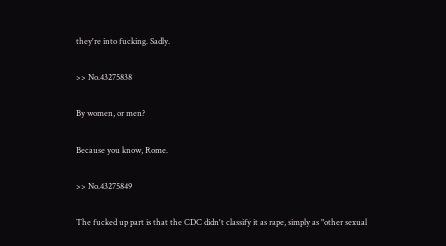they're into fucking. Sadly.

>> No.43275838

By women, or men?

Because you know, Rome.

>> No.43275849

The fucked up part is that the CDC didn't classify it as rape, simply as "other sexual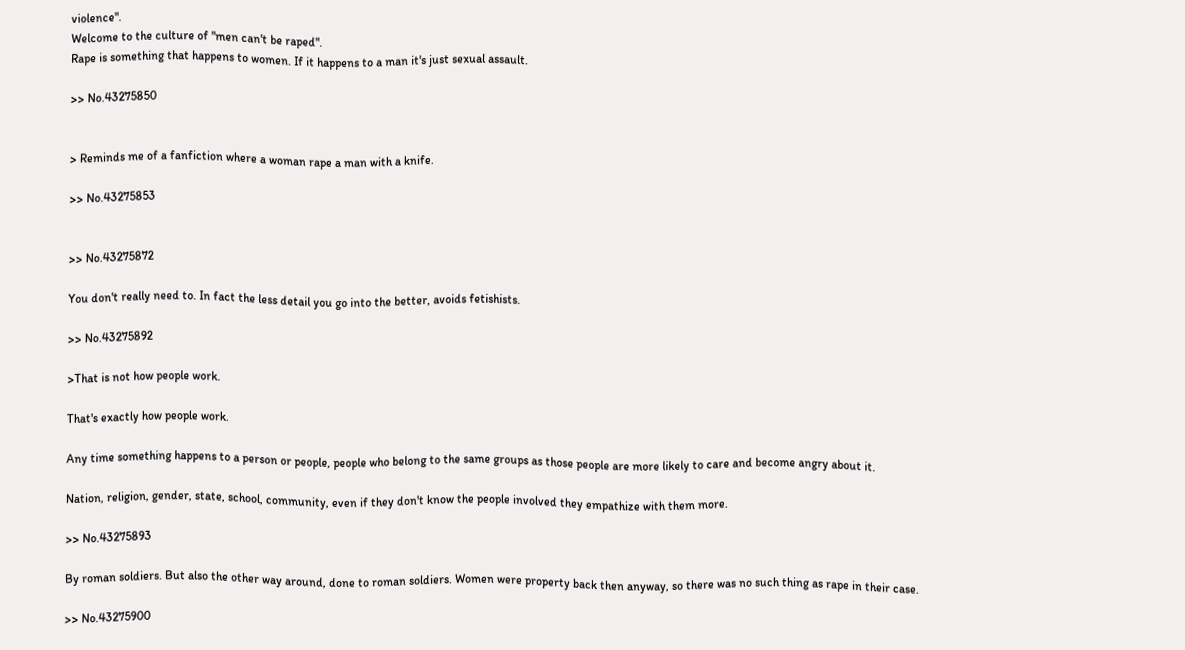violence".
Welcome to the culture of "men can't be raped".
Rape is something that happens to women. If it happens to a man it's just sexual assault.

>> No.43275850


> Reminds me of a fanfiction where a woman rape a man with a knife.

>> No.43275853


>> No.43275872

You don't really need to. In fact the less detail you go into the better, avoids fetishists.

>> No.43275892

>That is not how people work.

That's exactly how people work.

Any time something happens to a person or people, people who belong to the same groups as those people are more likely to care and become angry about it.

Nation, religion, gender, state, school, community, even if they don't know the people involved they empathize with them more.

>> No.43275893

By roman soldiers. But also the other way around, done to roman soldiers. Women were property back then anyway, so there was no such thing as rape in their case.

>> No.43275900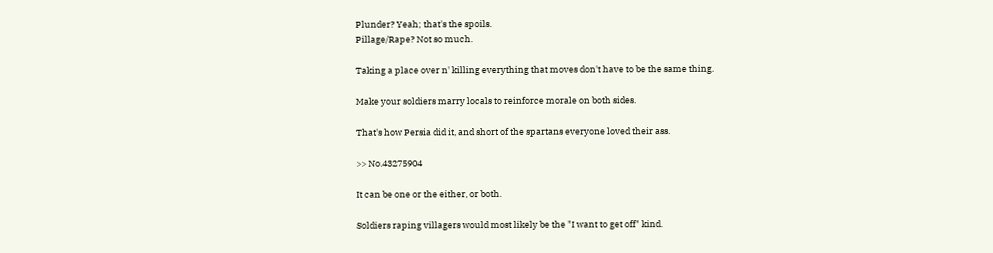Plunder? Yeah; that's the spoils.
Pillage/Rape? Not so much.

Taking a place over n' killing everything that moves don't have to be the same thing.

Make your soldiers marry locals to reinforce morale on both sides.

That's how Persia did it, and short of the spartans everyone loved their ass.

>> No.43275904

It can be one or the either, or both.

Soldiers raping villagers would most likely be the "I want to get off" kind.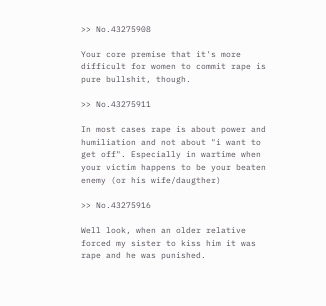>> No.43275908

Your core premise that it's more difficult for women to commit rape is pure bullshit, though.

>> No.43275911

In most cases rape is about power and humiliation and not about "i want to get off". Especially in wartime when your victim happens to be your beaten enemy (or his wife/daugther)

>> No.43275916

Well look, when an older relative forced my sister to kiss him it was rape and he was punished.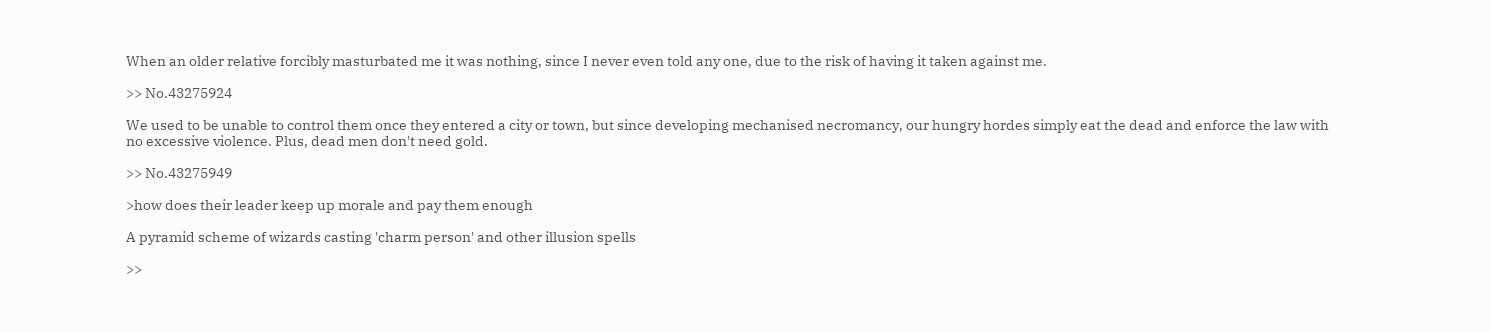When an older relative forcibly masturbated me it was nothing, since I never even told any one, due to the risk of having it taken against me.

>> No.43275924

We used to be unable to control them once they entered a city or town, but since developing mechanised necromancy, our hungry hordes simply eat the dead and enforce the law with no excessive violence. Plus, dead men don't need gold.

>> No.43275949

>how does their leader keep up morale and pay them enough

A pyramid scheme of wizards casting 'charm person' and other illusion spells

>>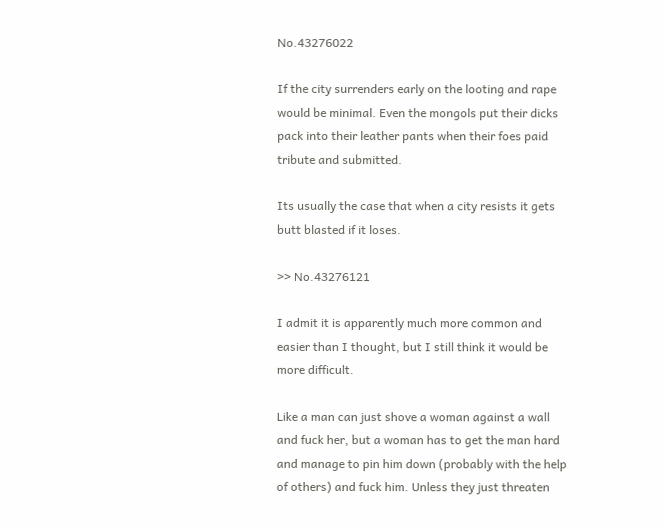No.43276022

If the city surrenders early on the looting and rape would be minimal. Even the mongols put their dicks pack into their leather pants when their foes paid tribute and submitted.

Its usually the case that when a city resists it gets butt blasted if it loses.

>> No.43276121

I admit it is apparently much more common and easier than I thought, but I still think it would be more difficult.

Like a man can just shove a woman against a wall and fuck her, but a woman has to get the man hard and manage to pin him down (probably with the help of others) and fuck him. Unless they just threaten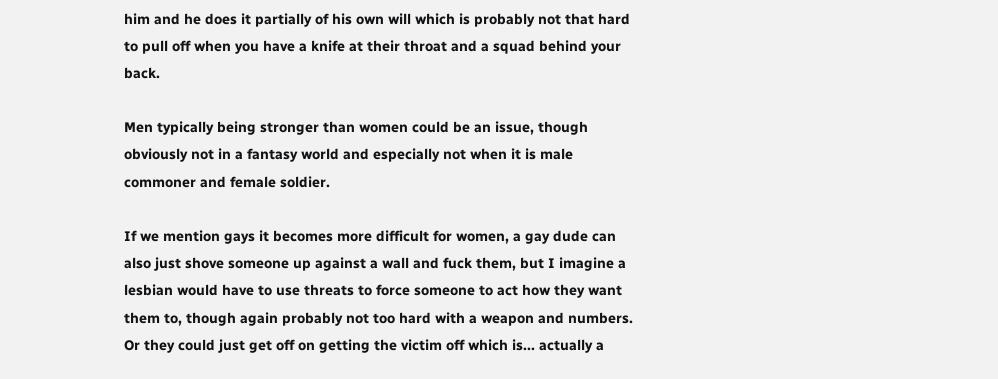him and he does it partially of his own will which is probably not that hard to pull off when you have a knife at their throat and a squad behind your back.

Men typically being stronger than women could be an issue, though obviously not in a fantasy world and especially not when it is male commoner and female soldier.

If we mention gays it becomes more difficult for women, a gay dude can also just shove someone up against a wall and fuck them, but I imagine a lesbian would have to use threats to force someone to act how they want them to, though again probably not too hard with a weapon and numbers. Or they could just get off on getting the victim off which is... actually a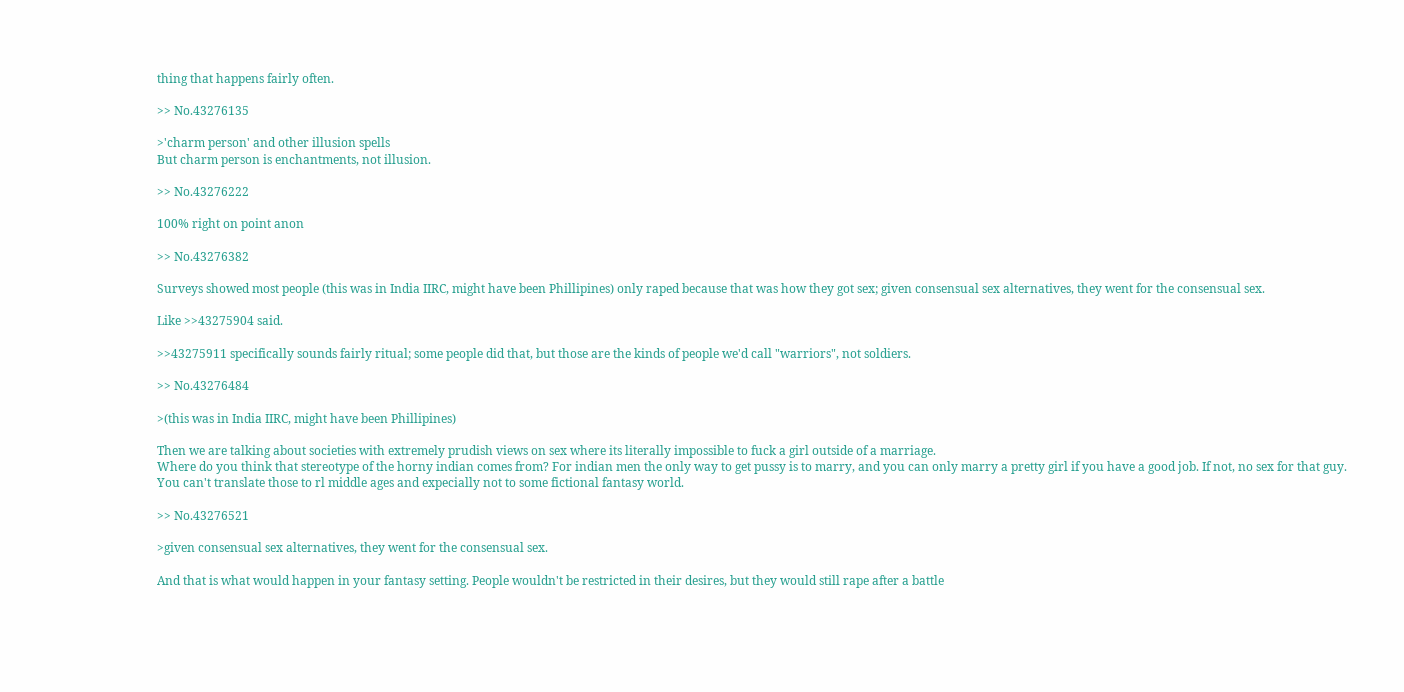thing that happens fairly often.

>> No.43276135

>'charm person' and other illusion spells
But charm person is enchantments, not illusion.

>> No.43276222

100% right on point anon

>> No.43276382

Surveys showed most people (this was in India IIRC, might have been Phillipines) only raped because that was how they got sex; given consensual sex alternatives, they went for the consensual sex.

Like >>43275904 said.

>>43275911 specifically sounds fairly ritual; some people did that, but those are the kinds of people we'd call "warriors", not soldiers.

>> No.43276484

>(this was in India IIRC, might have been Phillipines)

Then we are talking about societies with extremely prudish views on sex where its literally impossible to fuck a girl outside of a marriage.
Where do you think that stereotype of the horny indian comes from? For indian men the only way to get pussy is to marry, and you can only marry a pretty girl if you have a good job. If not, no sex for that guy.
You can't translate those to rl middle ages and expecially not to some fictional fantasy world.

>> No.43276521

>given consensual sex alternatives, they went for the consensual sex.

And that is what would happen in your fantasy setting. People wouldn't be restricted in their desires, but they would still rape after a battle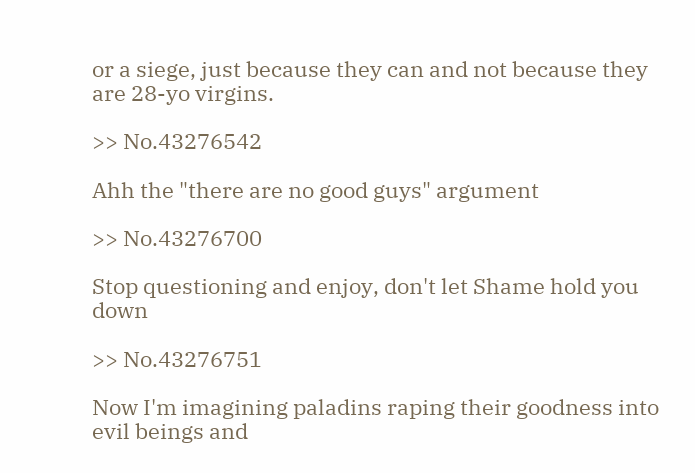or a siege, just because they can and not because they are 28-yo virgins.

>> No.43276542

Ahh the "there are no good guys" argument

>> No.43276700

Stop questioning and enjoy, don't let Shame hold you down

>> No.43276751

Now I'm imagining paladins raping their goodness into evil beings and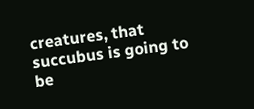creatures, that succubus is going to be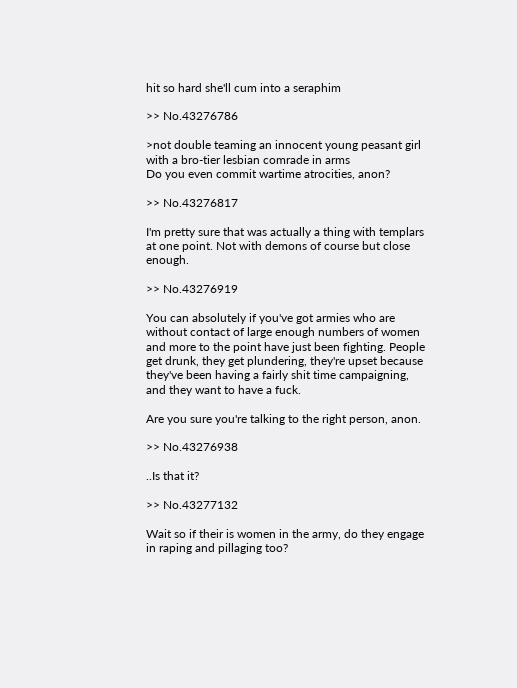hit so hard she'll cum into a seraphim

>> No.43276786

>not double teaming an innocent young peasant girl with a bro-tier lesbian comrade in arms
Do you even commit wartime atrocities, anon?

>> No.43276817

I'm pretty sure that was actually a thing with templars at one point. Not with demons of course but close enough.

>> No.43276919

You can absolutely if you've got armies who are without contact of large enough numbers of women and more to the point have just been fighting. People get drunk, they get plundering, they're upset because they've been having a fairly shit time campaigning, and they want to have a fuck.

Are you sure you're talking to the right person, anon.

>> No.43276938

..Is that it?

>> No.43277132

Wait so if their is women in the army, do they engage in raping and pillaging too?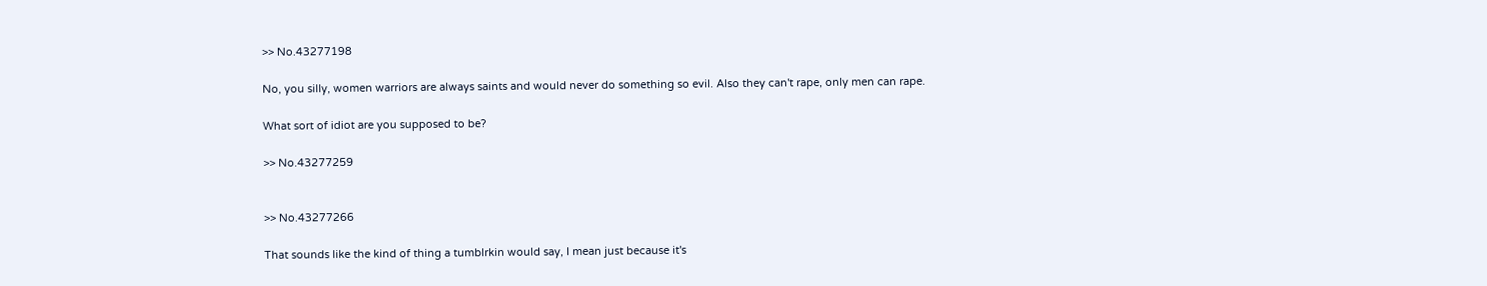>> No.43277198

No, you silly, women warriors are always saints and would never do something so evil. Also they can't rape, only men can rape.

What sort of idiot are you supposed to be?

>> No.43277259


>> No.43277266

That sounds like the kind of thing a tumblrkin would say, I mean just because it's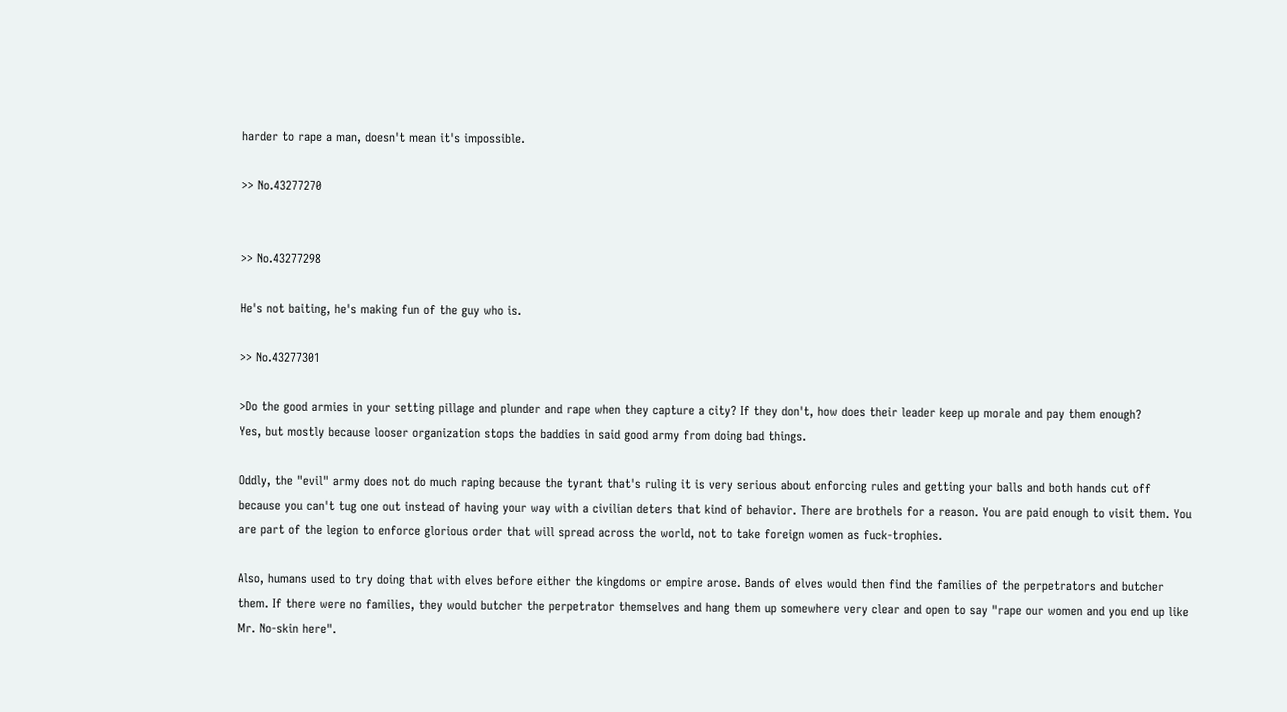harder to rape a man, doesn't mean it's impossible.

>> No.43277270


>> No.43277298

He's not baiting, he's making fun of the guy who is.

>> No.43277301

>Do the good armies in your setting pillage and plunder and rape when they capture a city? If they don't, how does their leader keep up morale and pay them enough?
Yes, but mostly because looser organization stops the baddies in said good army from doing bad things.

Oddly, the "evil" army does not do much raping because the tyrant that's ruling it is very serious about enforcing rules and getting your balls and both hands cut off because you can't tug one out instead of having your way with a civilian deters that kind of behavior. There are brothels for a reason. You are paid enough to visit them. You are part of the legion to enforce glorious order that will spread across the world, not to take foreign women as fuck-trophies.

Also, humans used to try doing that with elves before either the kingdoms or empire arose. Bands of elves would then find the families of the perpetrators and butcher them. If there were no families, they would butcher the perpetrator themselves and hang them up somewhere very clear and open to say "rape our women and you end up like Mr. No-skin here".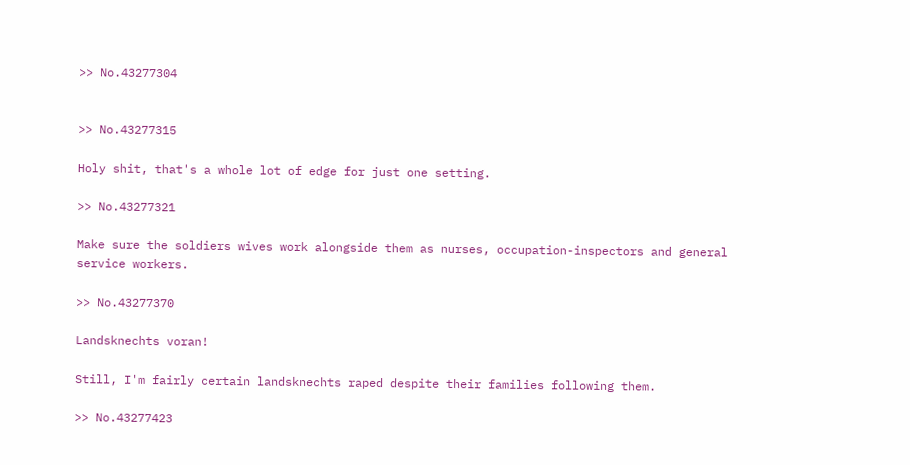>> No.43277304


>> No.43277315

Holy shit, that's a whole lot of edge for just one setting.

>> No.43277321

Make sure the soldiers wives work alongside them as nurses, occupation-inspectors and general service workers.

>> No.43277370

Landsknechts voran!

Still, I'm fairly certain landsknechts raped despite their families following them.

>> No.43277423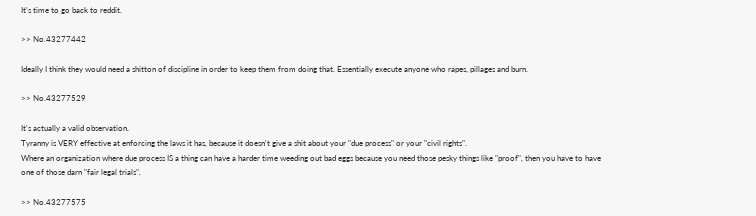It's time to go back to reddit.

>> No.43277442

Ideally I think they would need a shitton of discipline in order to keep them from doing that. Essentially execute anyone who rapes, pillages and burn.

>> No.43277529

It's actually a valid observation.
Tyranny is VERY effective at enforcing the laws it has, because it doesn't give a shit about your "due process" or your "civil rights".
Where an organization where due process IS a thing can have a harder time weeding out bad eggs because you need those pesky things like "proof", then you have to have one of those darn "fair legal trials".

>> No.43277575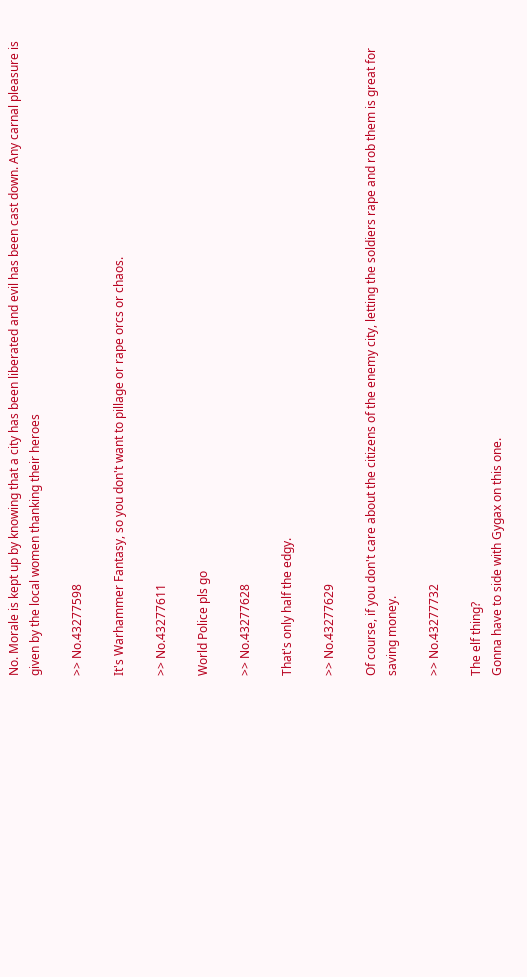No. Morale is kept up by knowing that a city has been liberated and evil has been cast down. Any carnal pleasure is given by the local women thanking their heroes

>> No.43277598

It's Warhammer Fantasy, so you don't want to pillage or rape orcs or chaos.

>> No.43277611

World Police pls go

>> No.43277628

That's only half the edgy.

>> No.43277629

Of course, if you don't care about the citizens of the enemy city, letting the soldiers rape and rob them is great for saving money.

>> No.43277732

The elf thing?
Gonna have to side with Gygax on this one.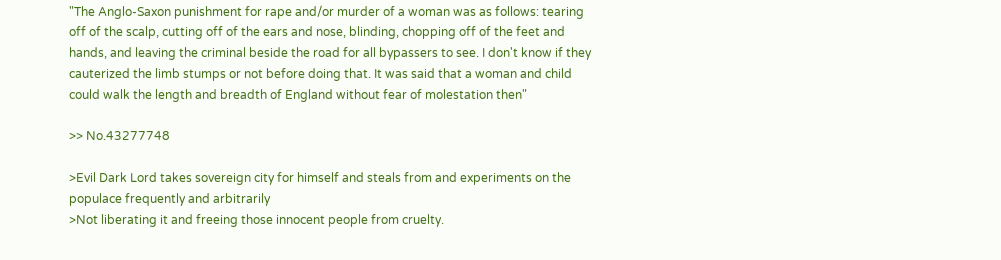"The Anglo-Saxon punishment for rape and/or murder of a woman was as follows: tearing off of the scalp, cutting off of the ears and nose, blinding, chopping off of the feet and hands, and leaving the criminal beside the road for all bypassers to see. I don't know if they cauterized the limb stumps or not before doing that. It was said that a woman and child could walk the length and breadth of England without fear of molestation then"

>> No.43277748

>Evil Dark Lord takes sovereign city for himself and steals from and experiments on the populace frequently and arbitrarily
>Not liberating it and freeing those innocent people from cruelty.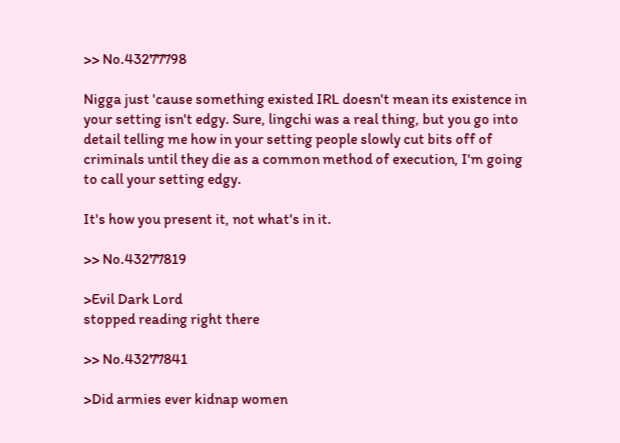>> No.43277798

Nigga just 'cause something existed IRL doesn't mean its existence in your setting isn't edgy. Sure, lingchi was a real thing, but you go into detail telling me how in your setting people slowly cut bits off of criminals until they die as a common method of execution, I'm going to call your setting edgy.

It's how you present it, not what's in it.

>> No.43277819

>Evil Dark Lord
stopped reading right there

>> No.43277841

>Did armies ever kidnap women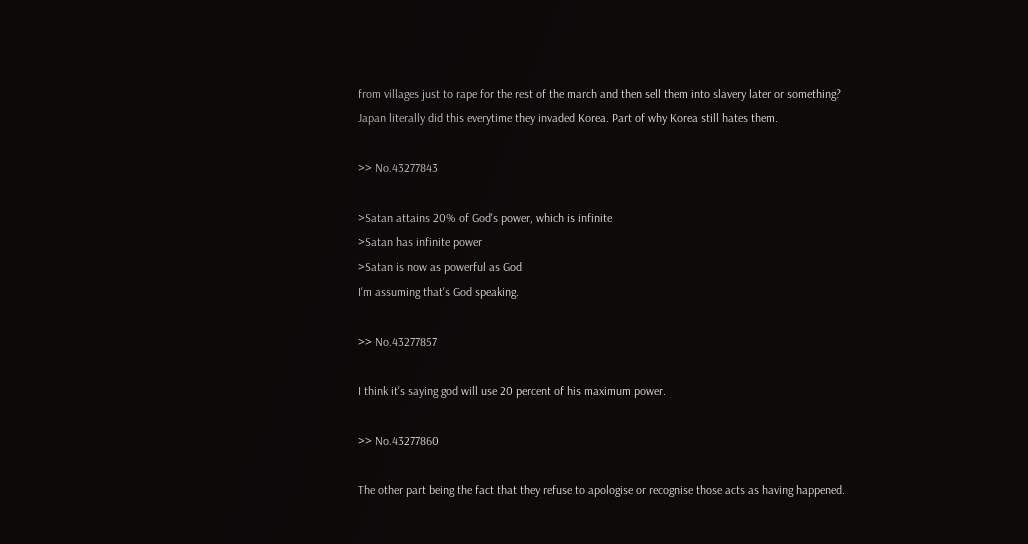from villages just to rape for the rest of the march and then sell them into slavery later or something?
Japan literally did this everytime they invaded Korea. Part of why Korea still hates them.

>> No.43277843

>Satan attains 20% of God's power, which is infinite
>Satan has infinite power
>Satan is now as powerful as God
I'm assuming that's God speaking.

>> No.43277857

I think it's saying god will use 20 percent of his maximum power.

>> No.43277860

The other part being the fact that they refuse to apologise or recognise those acts as having happened.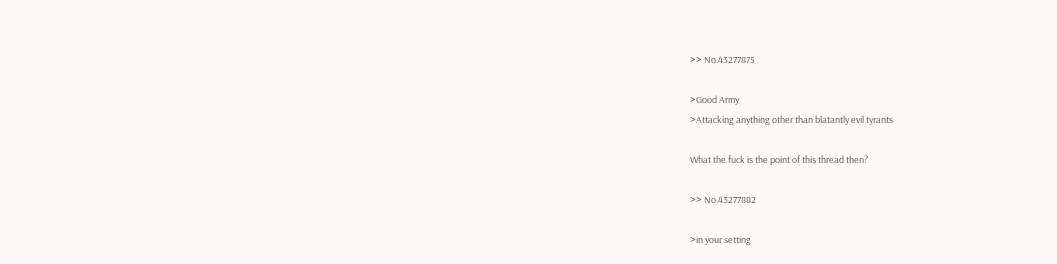>> No.43277875

>Good Army
>Attacking anything other than blatantly evil tyrants

What the fuck is the point of this thread then?

>> No.43277882

>in your setting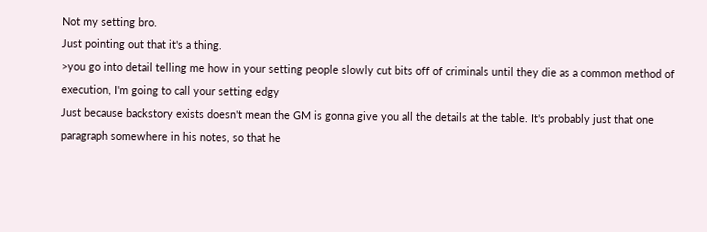Not my setting bro.
Just pointing out that it's a thing.
>you go into detail telling me how in your setting people slowly cut bits off of criminals until they die as a common method of execution, I'm going to call your setting edgy
Just because backstory exists doesn't mean the GM is gonna give you all the details at the table. It's probably just that one paragraph somewhere in his notes, so that he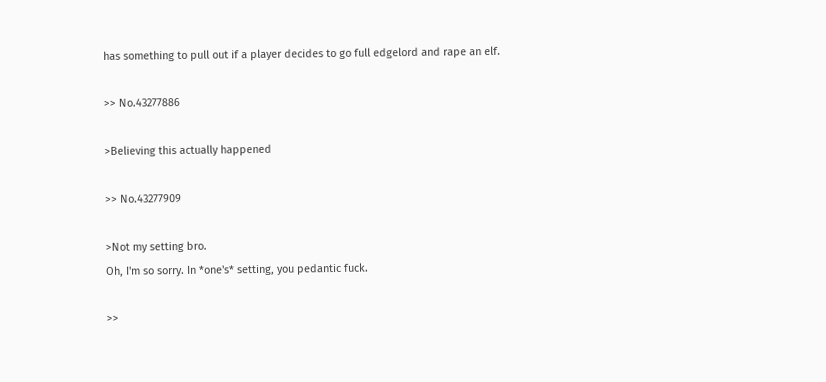has something to pull out if a player decides to go full edgelord and rape an elf.

>> No.43277886

>Believing this actually happened

>> No.43277909

>Not my setting bro.
Oh, I'm so sorry. In *one's* setting, you pedantic fuck.

>>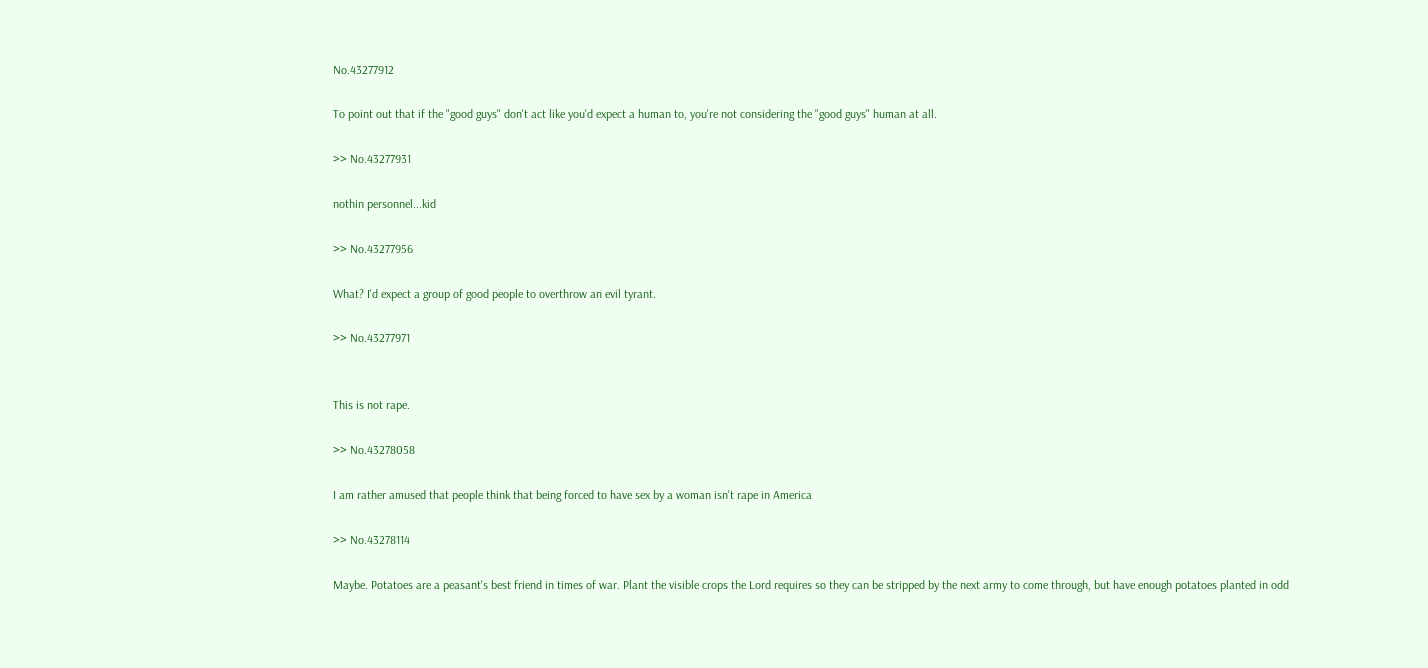No.43277912

To point out that if the "good guys" don't act like you'd expect a human to, you're not considering the "good guys" human at all.

>> No.43277931

nothin personnel...kid

>> No.43277956

What? I'd expect a group of good people to overthrow an evil tyrant.

>> No.43277971


This is not rape.

>> No.43278058

I am rather amused that people think that being forced to have sex by a woman isn't rape in America

>> No.43278114

Maybe. Potatoes are a peasant's best friend in times of war. Plant the visible crops the Lord requires so they can be stripped by the next army to come through, but have enough potatoes planted in odd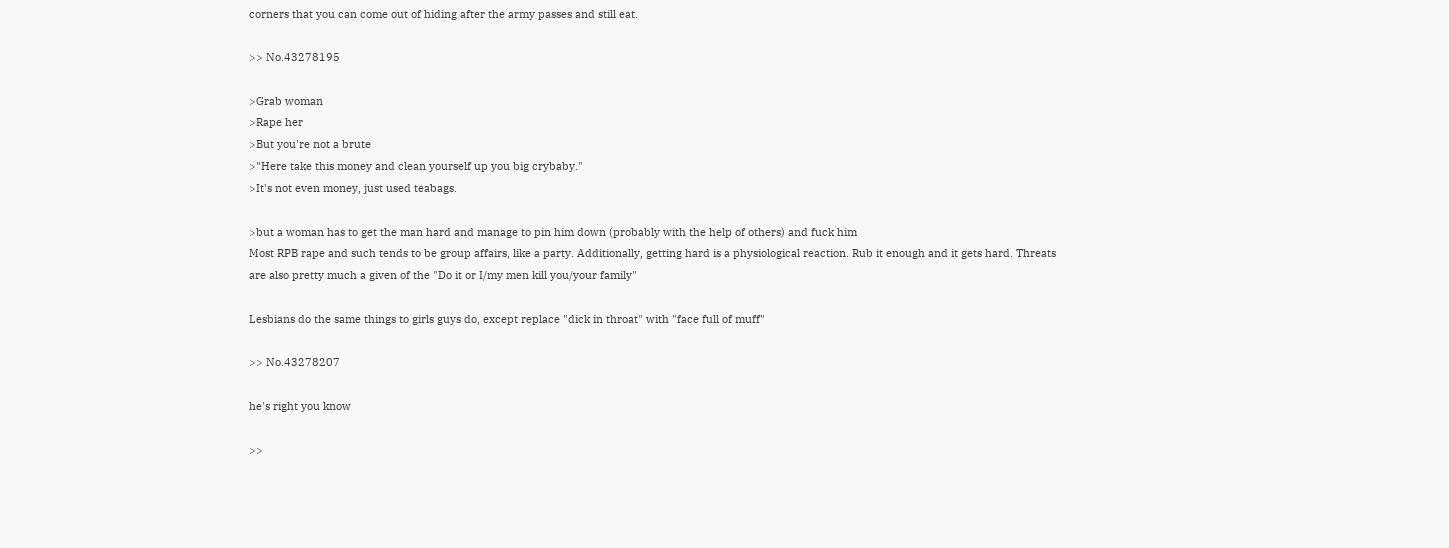corners that you can come out of hiding after the army passes and still eat.

>> No.43278195

>Grab woman
>Rape her
>But you're not a brute
>"Here take this money and clean yourself up you big crybaby."
>It's not even money, just used teabags.

>but a woman has to get the man hard and manage to pin him down (probably with the help of others) and fuck him
Most RPB rape and such tends to be group affairs, like a party. Additionally, getting hard is a physiological reaction. Rub it enough and it gets hard. Threats are also pretty much a given of the "Do it or I/my men kill you/your family"

Lesbians do the same things to girls guys do, except replace "dick in throat" with "face full of muff"

>> No.43278207

he's right you know

>>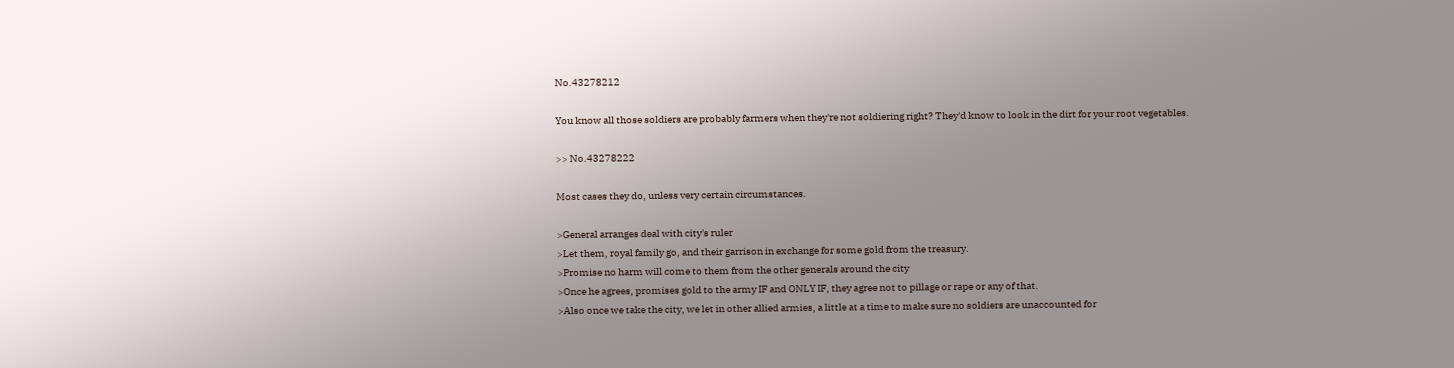No.43278212

You know all those soldiers are probably farmers when they're not soldiering right? They'd know to look in the dirt for your root vegetables.

>> No.43278222

Most cases they do, unless very certain circumstances.

>General arranges deal with city's ruler
>Let them, royal family go, and their garrison in exchange for some gold from the treasury.
>Promise no harm will come to them from the other generals around the city
>Once he agrees, promises gold to the army IF and ONLY IF, they agree not to pillage or rape or any of that.
>Also once we take the city, we let in other allied armies, a little at a time to make sure no soldiers are unaccounted for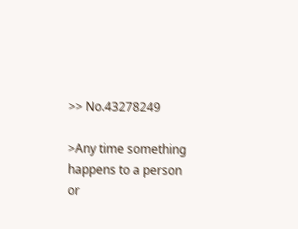>> No.43278249

>Any time something happens to a person or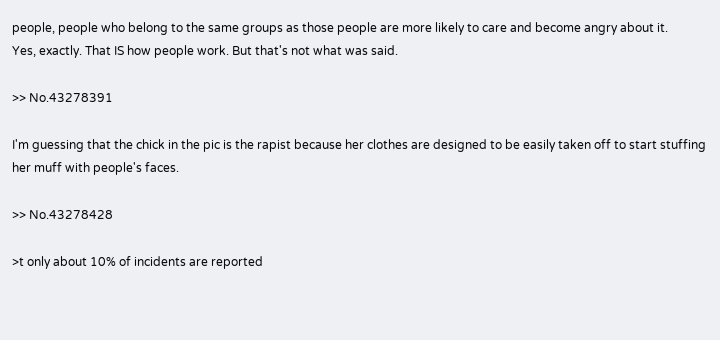people, people who belong to the same groups as those people are more likely to care and become angry about it.
Yes, exactly. That IS how people work. But that's not what was said.

>> No.43278391

I'm guessing that the chick in the pic is the rapist because her clothes are designed to be easily taken off to start stuffing her muff with people's faces.

>> No.43278428

>t only about 10% of incidents are reported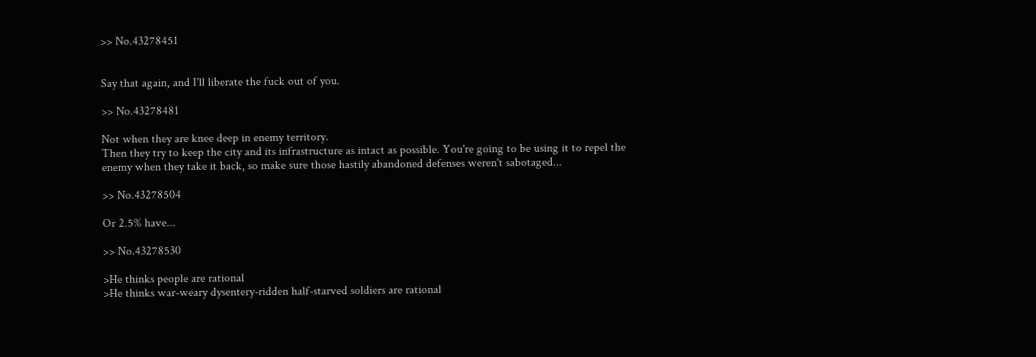>> No.43278451


Say that again, and I'll liberate the fuck out of you.

>> No.43278481

Not when they are knee deep in enemy territory.
Then they try to keep the city and its infrastructure as intact as possible. You're going to be using it to repel the enemy when they take it back, so make sure those hastily abandoned defenses weren't sabotaged...

>> No.43278504

Or 2.5% have...

>> No.43278530

>He thinks people are rational
>He thinks war-weary dysentery-ridden half-starved soldiers are rational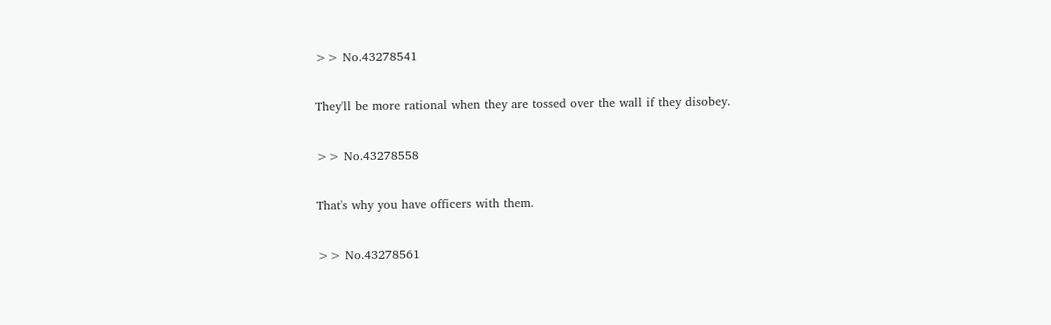>> No.43278541

They'll be more rational when they are tossed over the wall if they disobey.

>> No.43278558

That's why you have officers with them.

>> No.43278561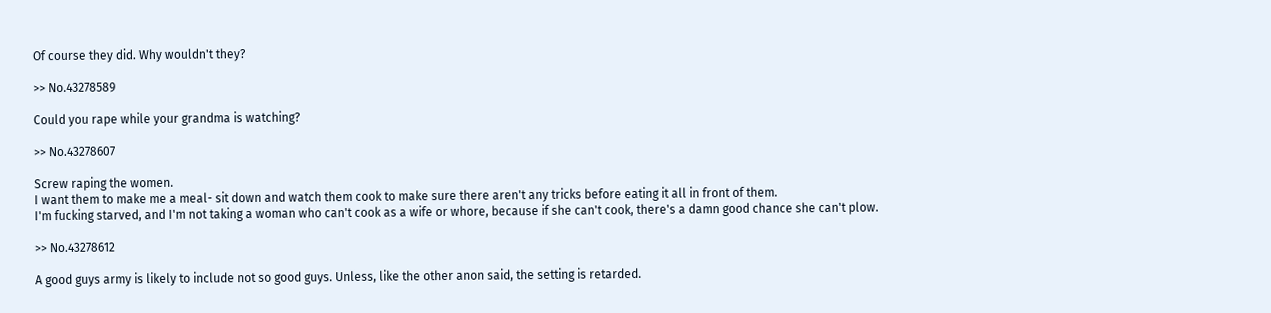Of course they did. Why wouldn't they?

>> No.43278589

Could you rape while your grandma is watching?

>> No.43278607

Screw raping the women.
I want them to make me a meal- sit down and watch them cook to make sure there aren't any tricks before eating it all in front of them.
I'm fucking starved, and I'm not taking a woman who can't cook as a wife or whore, because if she can't cook, there's a damn good chance she can't plow.

>> No.43278612

A good guys army is likely to include not so good guys. Unless, like the other anon said, the setting is retarded.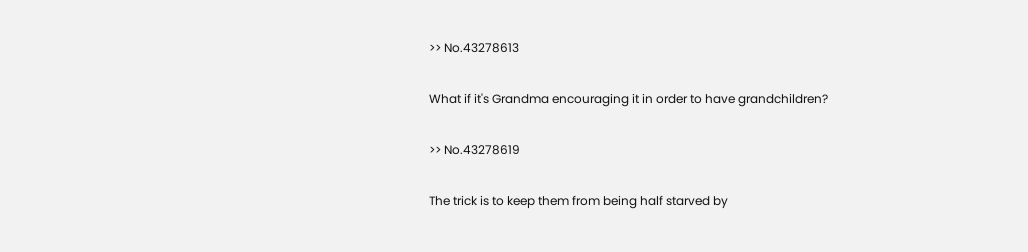>> No.43278613

What if it's Grandma encouraging it in order to have grandchildren?

>> No.43278619

The trick is to keep them from being half starved by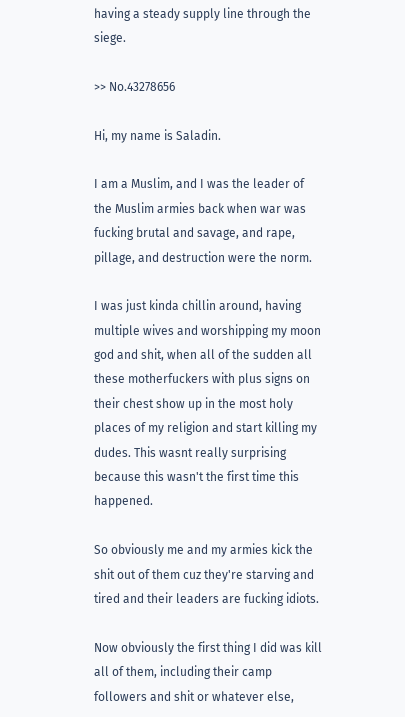having a steady supply line through the siege.

>> No.43278656

Hi, my name is Saladin.

I am a Muslim, and I was the leader of the Muslim armies back when war was fucking brutal and savage, and rape, pillage, and destruction were the norm.

I was just kinda chillin around, having multiple wives and worshipping my moon god and shit, when all of the sudden all these motherfuckers with plus signs on their chest show up in the most holy places of my religion and start killing my dudes. This wasnt really surprising because this wasn't the first time this happened.

So obviously me and my armies kick the shit out of them cuz they're starving and tired and their leaders are fucking idiots.

Now obviously the first thing I did was kill all of them, including their camp followers and shit or whatever else,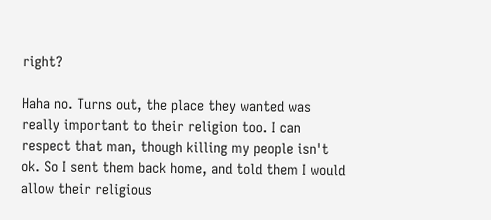right?

Haha no. Turns out, the place they wanted was really important to their religion too. I can respect that man, though killing my people isn't ok. So I sent them back home, and told them I would allow their religious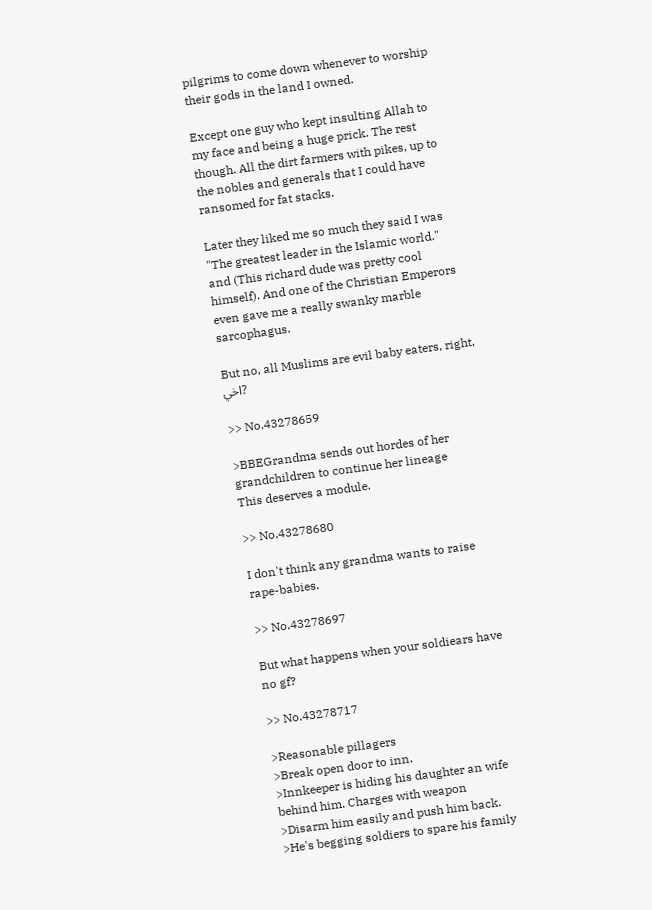pilgrims to come down whenever to worship their gods in the land I owned.

Except one guy who kept insulting Allah to my face and being a huge prick. The rest though. All the dirt farmers with pikes, up to the nobles and generals that I could have ransomed for fat stacks.

Later they liked me so much they said I was "The greatest leader in the Islamic world." and (This richard dude was pretty cool himself). And one of the Christian Emperors even gave me a really swanky marble sarcophagus.

But no, all Muslims are evil baby eaters, right, اخي?

>> No.43278659

>BBEGrandma sends out hordes of her grandchildren to continue her lineage
This deserves a module.

>> No.43278680

I don't think any grandma wants to raise rape-babies.

>> No.43278697

But what happens when your soldiears have no gf?

>> No.43278717

>Reasonable pillagers
>Break open door to inn.
>Innkeeper is hiding his daughter an wife behind him. Charges with weapon
>Disarm him easily and push him back.
>He's begging soldiers to spare his family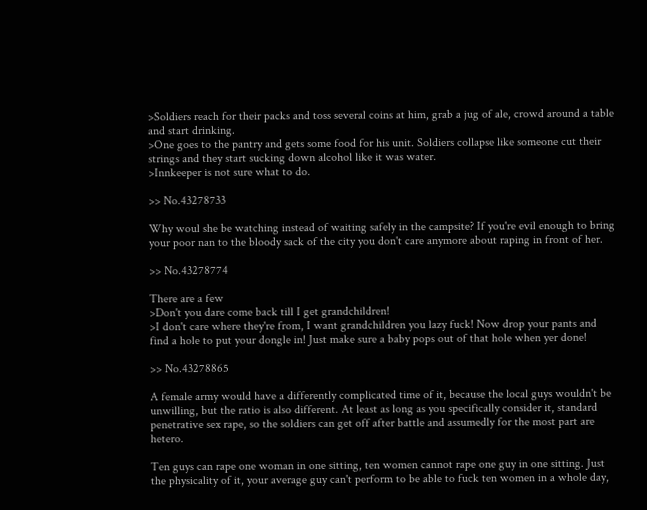>Soldiers reach for their packs and toss several coins at him, grab a jug of ale, crowd around a table and start drinking.
>One goes to the pantry and gets some food for his unit. Soldiers collapse like someone cut their strings and they start sucking down alcohol like it was water.
>Innkeeper is not sure what to do.

>> No.43278733

Why woul she be watching instead of waiting safely in the campsite? If you're evil enough to bring your poor nan to the bloody sack of the city you don't care anymore about raping in front of her.

>> No.43278774

There are a few
>Don't you dare come back till I get grandchildren!
>I don't care where they're from, I want grandchildren you lazy fuck! Now drop your pants and find a hole to put your dongle in! Just make sure a baby pops out of that hole when yer done!

>> No.43278865

A female army would have a differently complicated time of it, because the local guys wouldn't be unwilling, but the ratio is also different. At least as long as you specifically consider it, standard penetrative sex rape, so the soldiers can get off after battle and assumedly for the most part are hetero.

Ten guys can rape one woman in one sitting, ten women cannot rape one guy in one sitting. Just the physicality of it, your average guy can't perform to be able to fuck ten women in a whole day,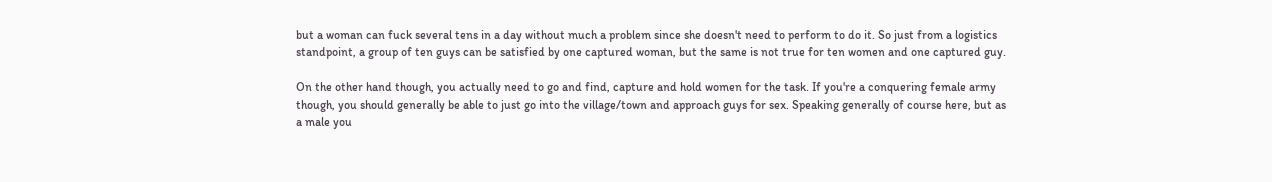but a woman can fuck several tens in a day without much a problem since she doesn't need to perform to do it. So just from a logistics standpoint, a group of ten guys can be satisfied by one captured woman, but the same is not true for ten women and one captured guy.

On the other hand though, you actually need to go and find, capture and hold women for the task. If you're a conquering female army though, you should generally be able to just go into the village/town and approach guys for sex. Speaking generally of course here, but as a male you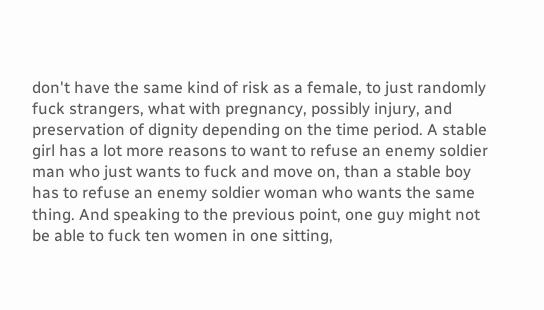don't have the same kind of risk as a female, to just randomly fuck strangers, what with pregnancy, possibly injury, and preservation of dignity depending on the time period. A stable girl has a lot more reasons to want to refuse an enemy soldier man who just wants to fuck and move on, than a stable boy has to refuse an enemy soldier woman who wants the same thing. And speaking to the previous point, one guy might not be able to fuck ten women in one sitting,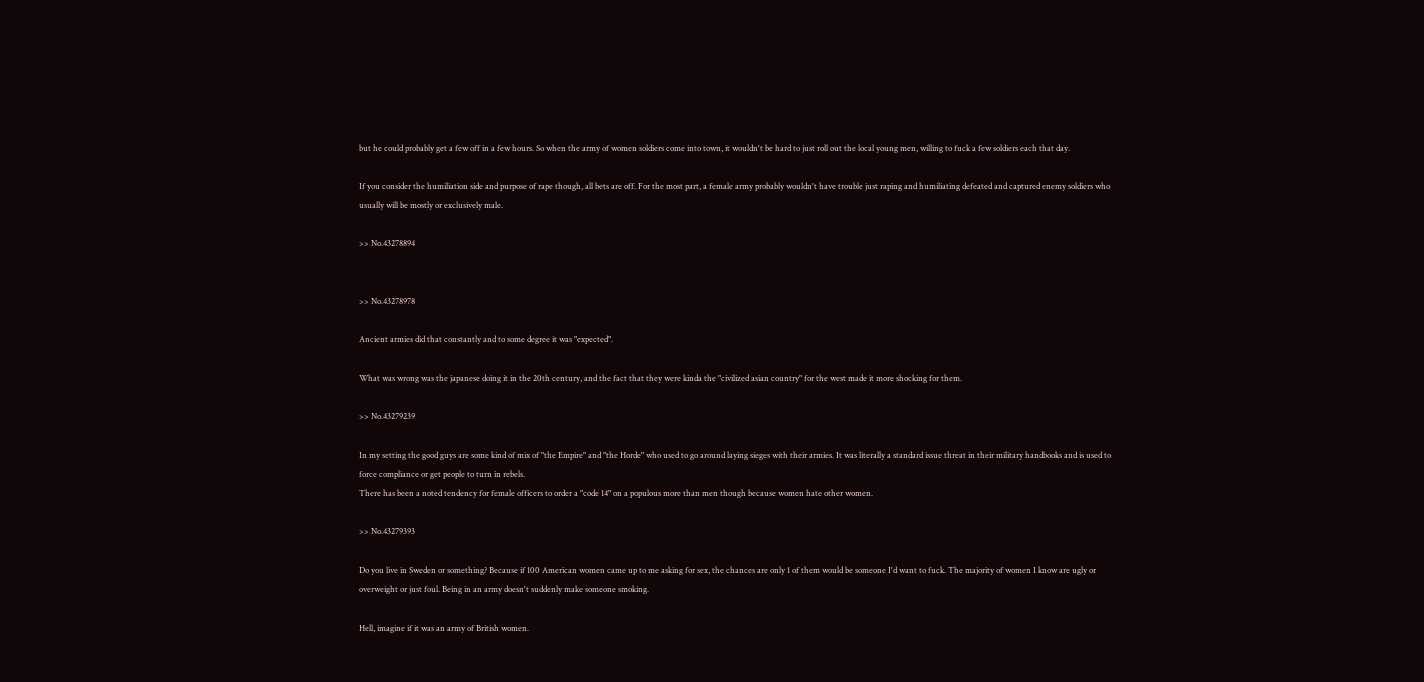but he could probably get a few off in a few hours. So when the army of women soldiers come into town, it wouldn't be hard to just roll out the local young men, willing to fuck a few soldiers each that day.

If you consider the humiliation side and purpose of rape though, all bets are off. For the most part, a female army probably wouldn't have trouble just raping and humiliating defeated and captured enemy soldiers who usually will be mostly or exclusively male.

>> No.43278894


>> No.43278978

Ancient armies did that constantly and to some degree it was "expected".

What was wrong was the japanese doing it in the 20th century, and the fact that they were kinda the "civilized asian country" for the west made it more shocking for them.

>> No.43279239

In my setting the good guys are some kind of mix of "the Empire" and "the Horde" who used to go around laying sieges with their armies. It was literally a standard issue threat in their military handbooks and is used to force compliance or get people to turn in rebels.
There has been a noted tendency for female officers to order a "code 14" on a populous more than men though because women hate other women.

>> No.43279393

Do you live in Sweden or something? Because if 100 American women came up to me asking for sex, the chances are only 1 of them would be someone I'd want to fuck. The majority of women I know are ugly or overweight or just foul. Being in an army doesn't suddenly make someone smoking.

Hell, imagine if it was an army of British women.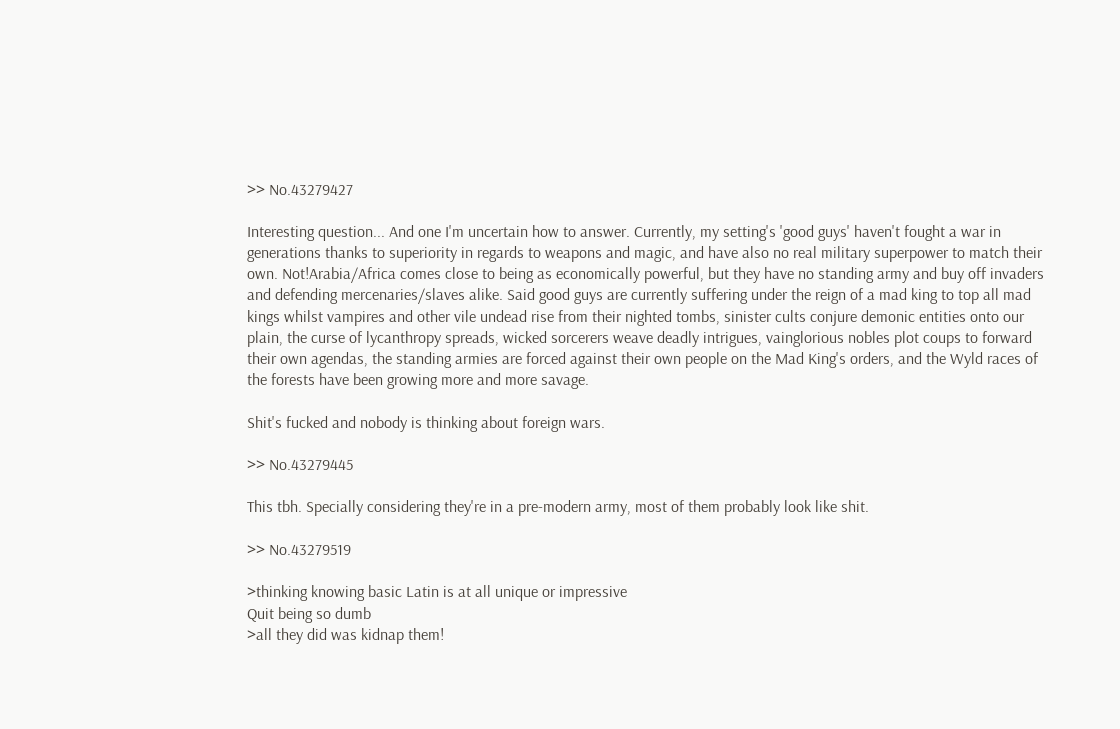>> No.43279427

Interesting question... And one I'm uncertain how to answer. Currently, my setting's 'good guys' haven't fought a war in generations thanks to superiority in regards to weapons and magic, and have also no real military superpower to match their own. Not!Arabia/Africa comes close to being as economically powerful, but they have no standing army and buy off invaders and defending mercenaries/slaves alike. Said good guys are currently suffering under the reign of a mad king to top all mad kings whilst vampires and other vile undead rise from their nighted tombs, sinister cults conjure demonic entities onto our plain, the curse of lycanthropy spreads, wicked sorcerers weave deadly intrigues, vainglorious nobles plot coups to forward their own agendas, the standing armies are forced against their own people on the Mad King's orders, and the Wyld races of the forests have been growing more and more savage.

Shit's fucked and nobody is thinking about foreign wars.

>> No.43279445

This tbh. Specially considering they're in a pre-modern army, most of them probably look like shit.

>> No.43279519

>thinking knowing basic Latin is at all unique or impressive
Quit being so dumb
>all they did was kidnap them!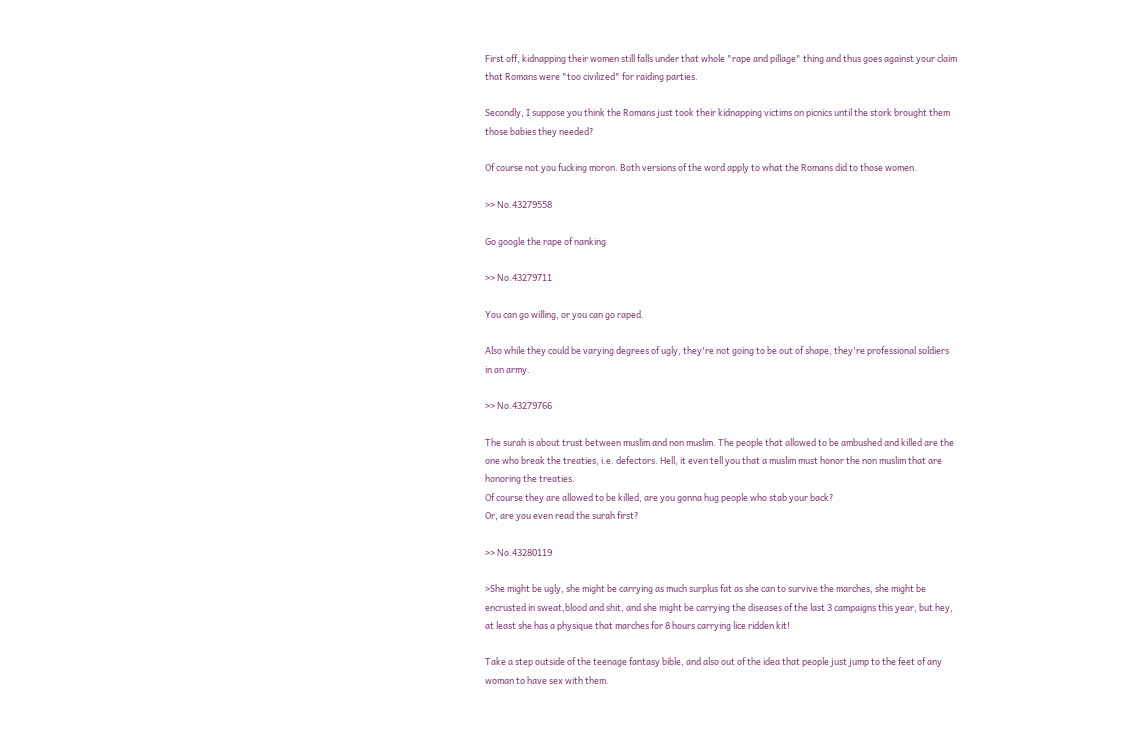First off, kidnapping their women still falls under that whole "rape and pillage" thing and thus goes against your claim that Romans were "too civilized" for raiding parties.

Secondly, I suppose you think the Romans just took their kidnapping victims on picnics until the stork brought them those babies they needed?

Of course not you fucking moron. Both versions of the word apply to what the Romans did to those women.

>> No.43279558

Go google the rape of nanking

>> No.43279711

You can go willing, or you can go raped.

Also while they could be varying degrees of ugly, they're not going to be out of shape, they're professional soldiers in an army.

>> No.43279766

The surah is about trust between muslim and non muslim. The people that allowed to be ambushed and killed are the one who break the treaties, i.e. defectors. Hell, it even tell you that a muslim must honor the non muslim that are honoring the treaties.
Of course they are allowed to be killed, are you gonna hug people who stab your back?
Or, are you even read the surah first?

>> No.43280119

>She might be ugly, she might be carrying as much surplus fat as she can to survive the marches, she might be encrusted in sweat,blood and shit, and she might be carrying the diseases of the last 3 campaigns this year, but hey, at least she has a physique that marches for 8 hours carrying lice ridden kit!

Take a step outside of the teenage fantasy bible, and also out of the idea that people just jump to the feet of any woman to have sex with them.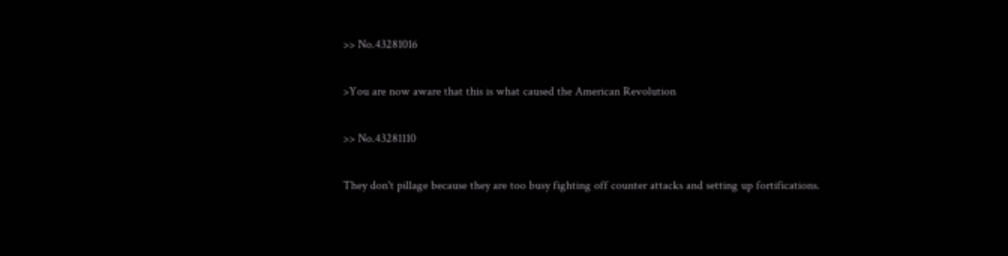>> No.43281016

>You are now aware that this is what caused the American Revolution

>> No.43281110

They don't pillage because they are too busy fighting off counter attacks and setting up fortifications.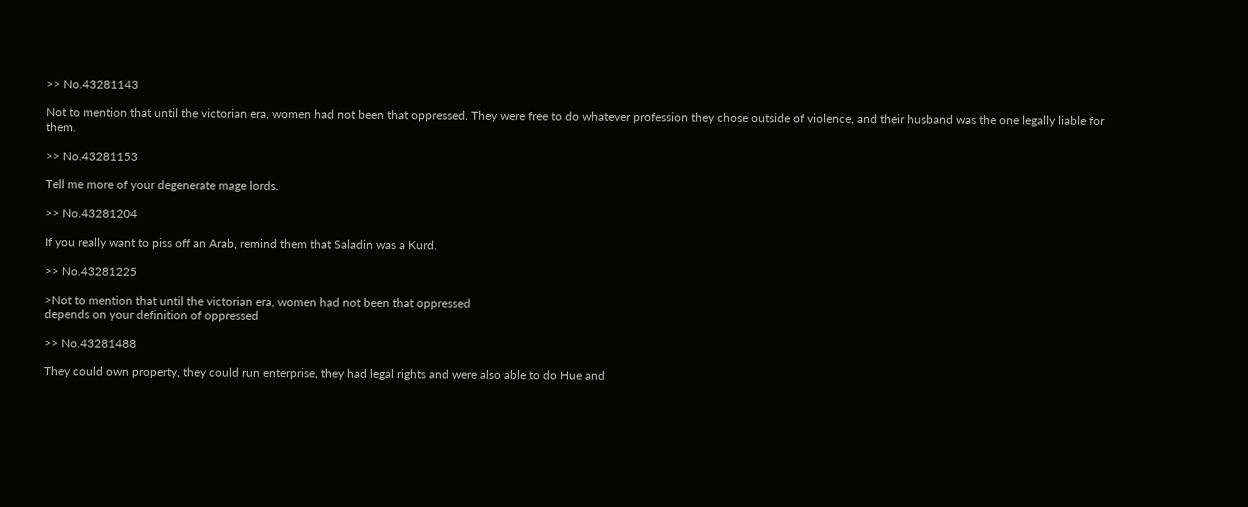>> No.43281143

Not to mention that until the victorian era, women had not been that oppressed. They were free to do whatever profession they chose outside of violence, and their husband was the one legally liable for them.

>> No.43281153

Tell me more of your degenerate mage lords.

>> No.43281204

If you really want to piss off an Arab, remind them that Saladin was a Kurd.

>> No.43281225

>Not to mention that until the victorian era, women had not been that oppressed
depends on your definition of oppressed

>> No.43281488

They could own property, they could run enterprise, they had legal rights and were also able to do Hue and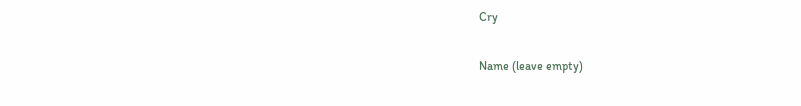Cry

Name (leave empty)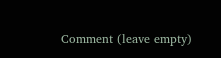Comment (leave empty)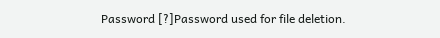Password [?]Password used for file deletion.